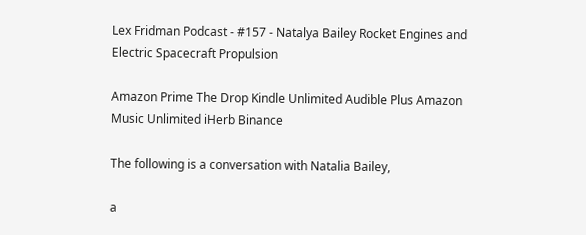Lex Fridman Podcast - #157 - Natalya Bailey Rocket Engines and Electric Spacecraft Propulsion

Amazon Prime The Drop Kindle Unlimited Audible Plus Amazon Music Unlimited iHerb Binance

The following is a conversation with Natalia Bailey,

a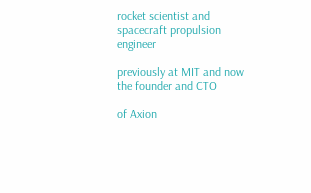rocket scientist and spacecraft propulsion engineer

previously at MIT and now the founder and CTO

of Axion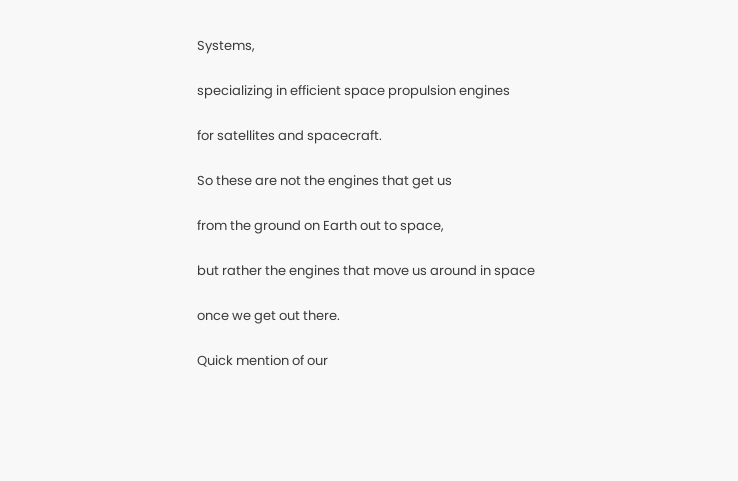Systems,

specializing in efficient space propulsion engines

for satellites and spacecraft.

So these are not the engines that get us

from the ground on Earth out to space,

but rather the engines that move us around in space

once we get out there.

Quick mention of our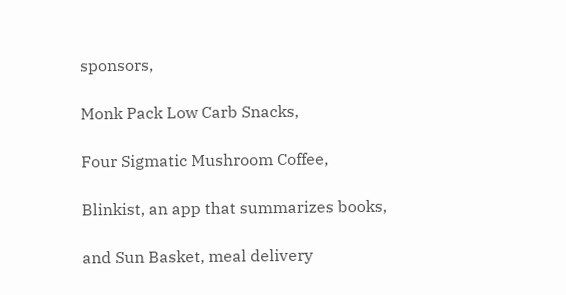sponsors,

Monk Pack Low Carb Snacks,

Four Sigmatic Mushroom Coffee,

Blinkist, an app that summarizes books,

and Sun Basket, meal delivery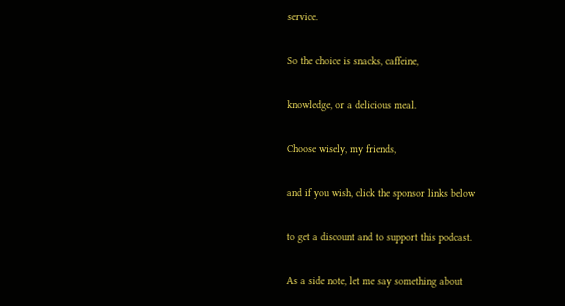service.

So the choice is snacks, caffeine,

knowledge, or a delicious meal.

Choose wisely, my friends,

and if you wish, click the sponsor links below

to get a discount and to support this podcast.

As a side note, let me say something about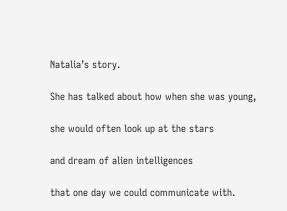Natalia’s story.

She has talked about how when she was young,

she would often look up at the stars

and dream of alien intelligences

that one day we could communicate with.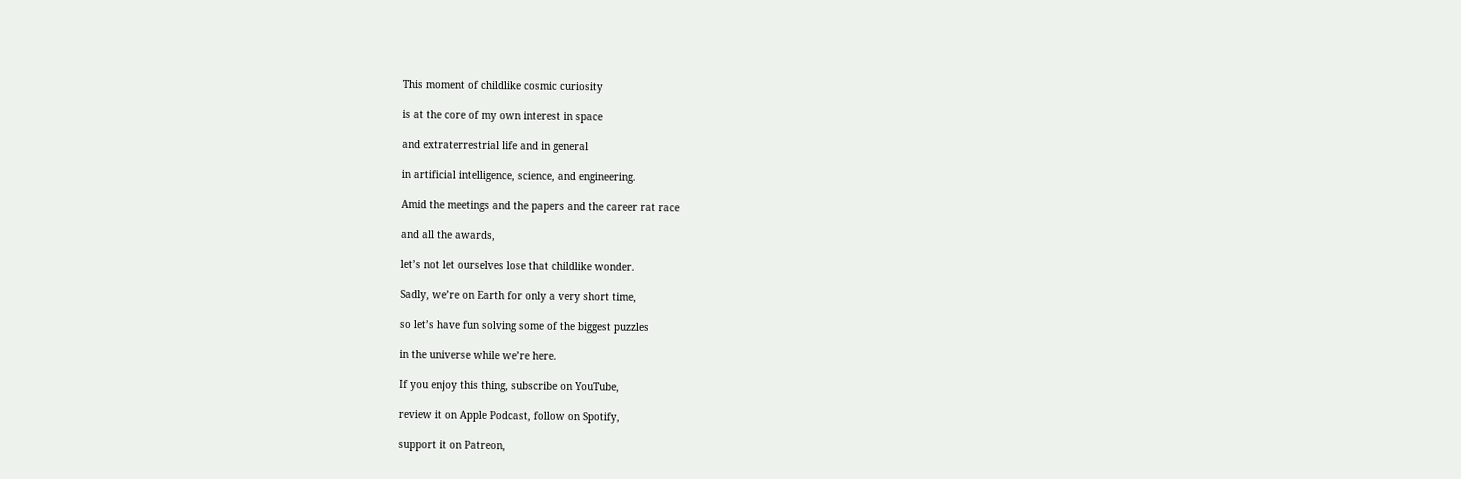This moment of childlike cosmic curiosity

is at the core of my own interest in space

and extraterrestrial life and in general

in artificial intelligence, science, and engineering.

Amid the meetings and the papers and the career rat race

and all the awards,

let’s not let ourselves lose that childlike wonder.

Sadly, we’re on Earth for only a very short time,

so let’s have fun solving some of the biggest puzzles

in the universe while we’re here.

If you enjoy this thing, subscribe on YouTube,

review it on Apple Podcast, follow on Spotify,

support it on Patreon,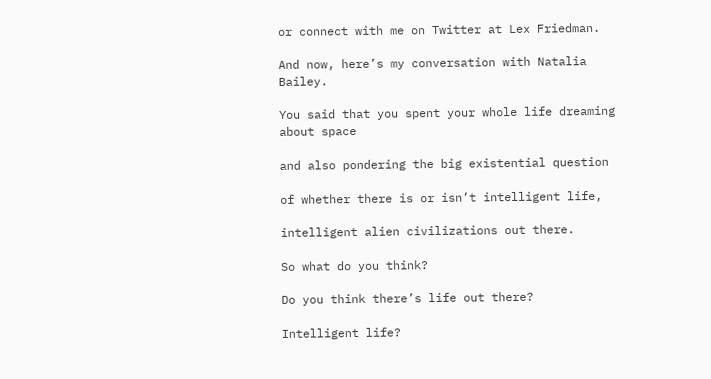or connect with me on Twitter at Lex Friedman.

And now, here’s my conversation with Natalia Bailey.

You said that you spent your whole life dreaming about space

and also pondering the big existential question

of whether there is or isn’t intelligent life,

intelligent alien civilizations out there.

So what do you think?

Do you think there’s life out there?

Intelligent life?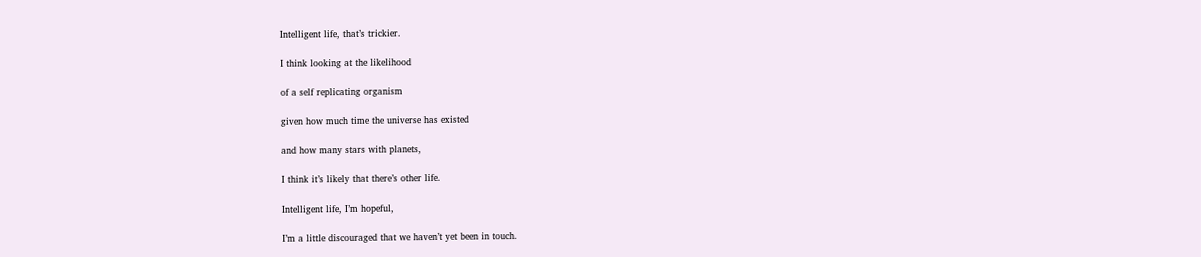Intelligent life, that’s trickier.

I think looking at the likelihood

of a self replicating organism

given how much time the universe has existed

and how many stars with planets,

I think it’s likely that there’s other life.

Intelligent life, I’m hopeful,

I’m a little discouraged that we haven’t yet been in touch.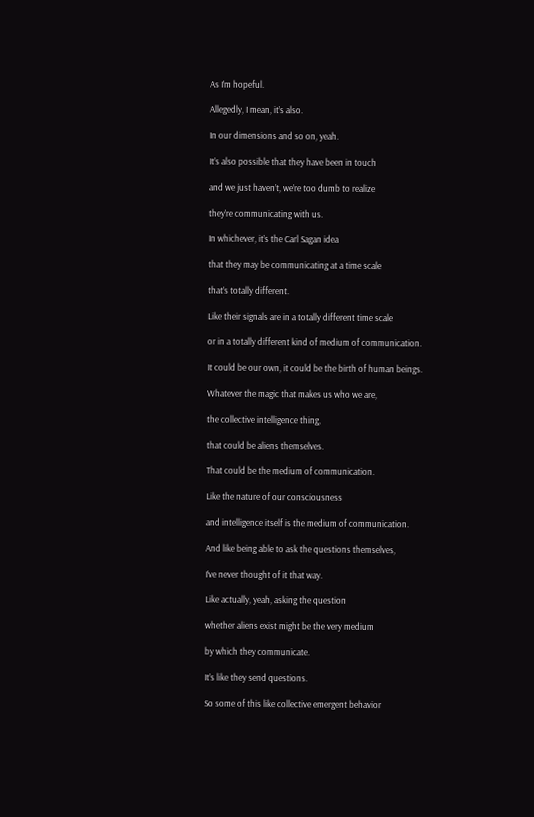As I’m hopeful.

Allegedly, I mean, it’s also.

In our dimensions and so on, yeah.

It’s also possible that they have been in touch

and we just haven’t, we’re too dumb to realize

they’re communicating with us.

In whichever, it’s the Carl Sagan idea

that they may be communicating at a time scale

that’s totally different.

Like their signals are in a totally different time scale

or in a totally different kind of medium of communication.

It could be our own, it could be the birth of human beings.

Whatever the magic that makes us who we are,

the collective intelligence thing,

that could be aliens themselves.

That could be the medium of communication.

Like the nature of our consciousness

and intelligence itself is the medium of communication.

And like being able to ask the questions themselves,

I’ve never thought of it that way.

Like actually, yeah, asking the question

whether aliens exist might be the very medium

by which they communicate.

It’s like they send questions.

So some of this like collective emergent behavior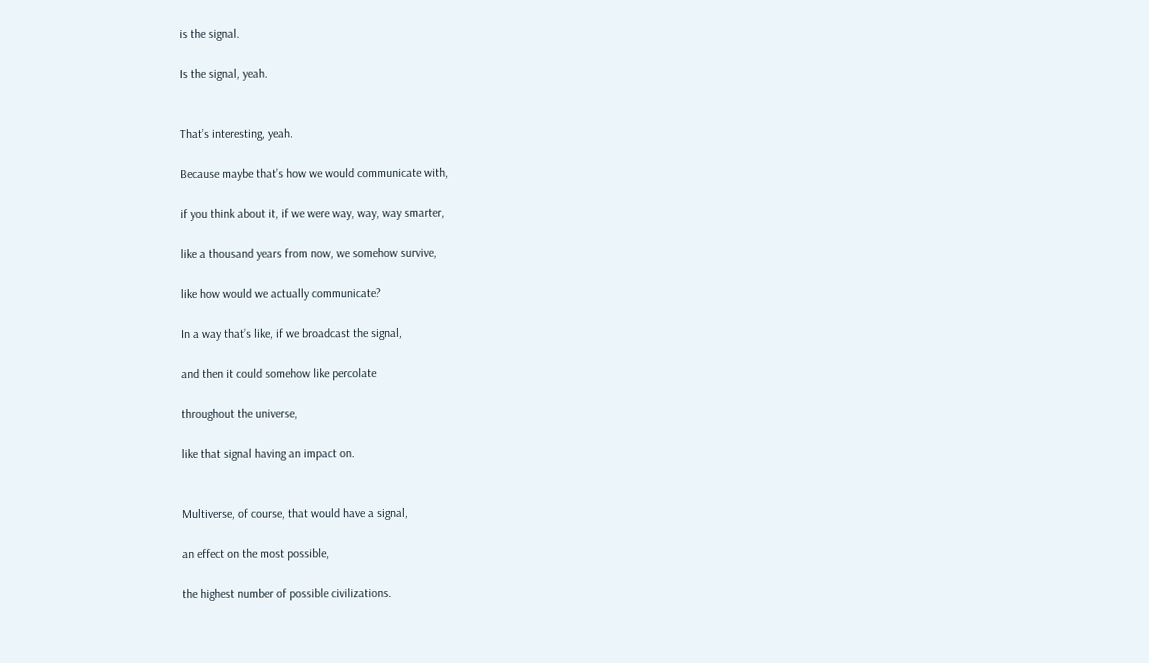is the signal.

Is the signal, yeah.


That’s interesting, yeah.

Because maybe that’s how we would communicate with,

if you think about it, if we were way, way, way smarter,

like a thousand years from now, we somehow survive,

like how would we actually communicate?

In a way that’s like, if we broadcast the signal,

and then it could somehow like percolate

throughout the universe,

like that signal having an impact on.


Multiverse, of course, that would have a signal,

an effect on the most possible,

the highest number of possible civilizations.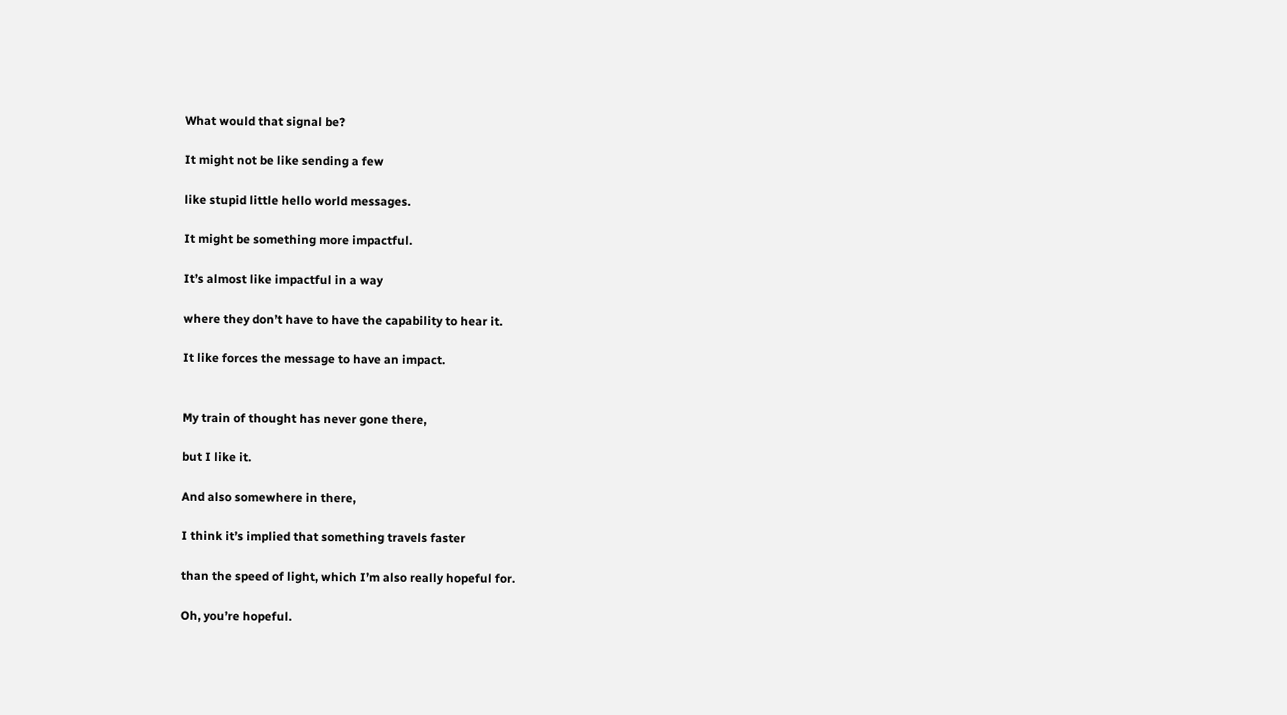What would that signal be?

It might not be like sending a few

like stupid little hello world messages.

It might be something more impactful.

It’s almost like impactful in a way

where they don’t have to have the capability to hear it.

It like forces the message to have an impact.


My train of thought has never gone there,

but I like it.

And also somewhere in there,

I think it’s implied that something travels faster

than the speed of light, which I’m also really hopeful for.

Oh, you’re hopeful.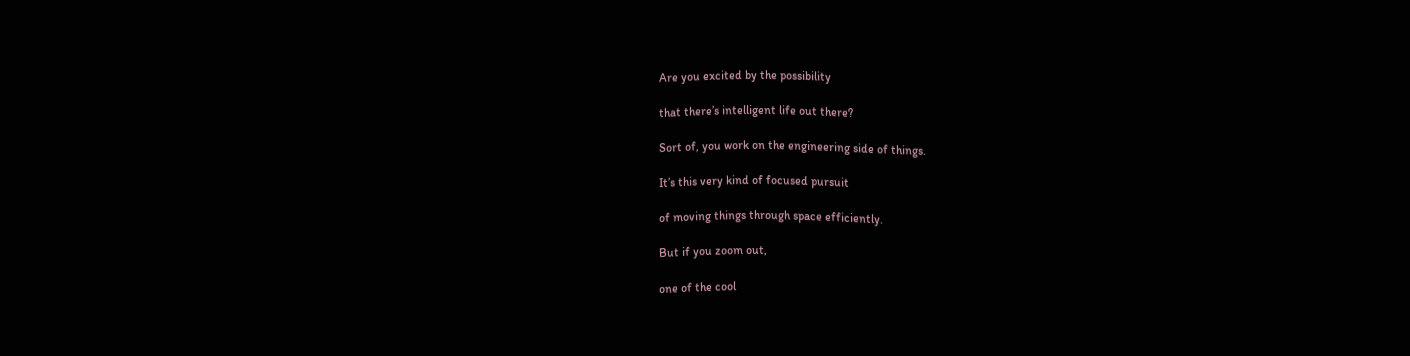Are you excited by the possibility

that there’s intelligent life out there?

Sort of, you work on the engineering side of things.

It’s this very kind of focused pursuit

of moving things through space efficiently.

But if you zoom out,

one of the cool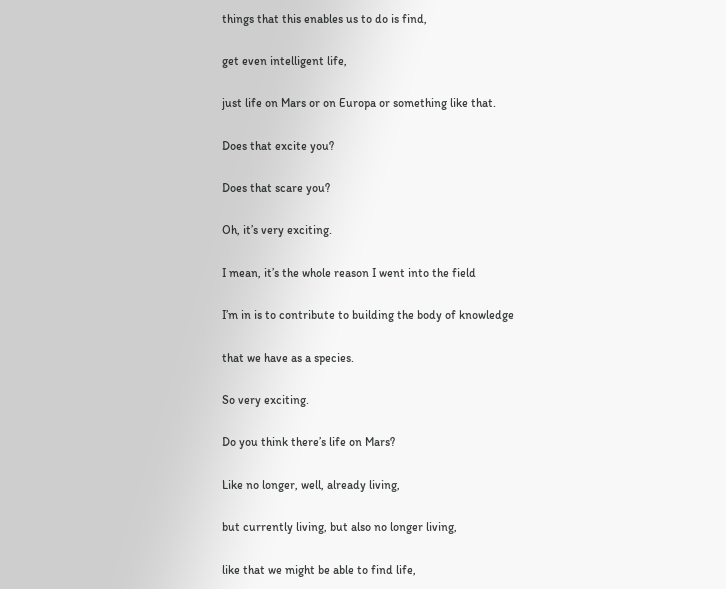things that this enables us to do is find,

get even intelligent life,

just life on Mars or on Europa or something like that.

Does that excite you?

Does that scare you?

Oh, it’s very exciting.

I mean, it’s the whole reason I went into the field

I’m in is to contribute to building the body of knowledge

that we have as a species.

So very exciting.

Do you think there’s life on Mars?

Like no longer, well, already living,

but currently living, but also no longer living,

like that we might be able to find life,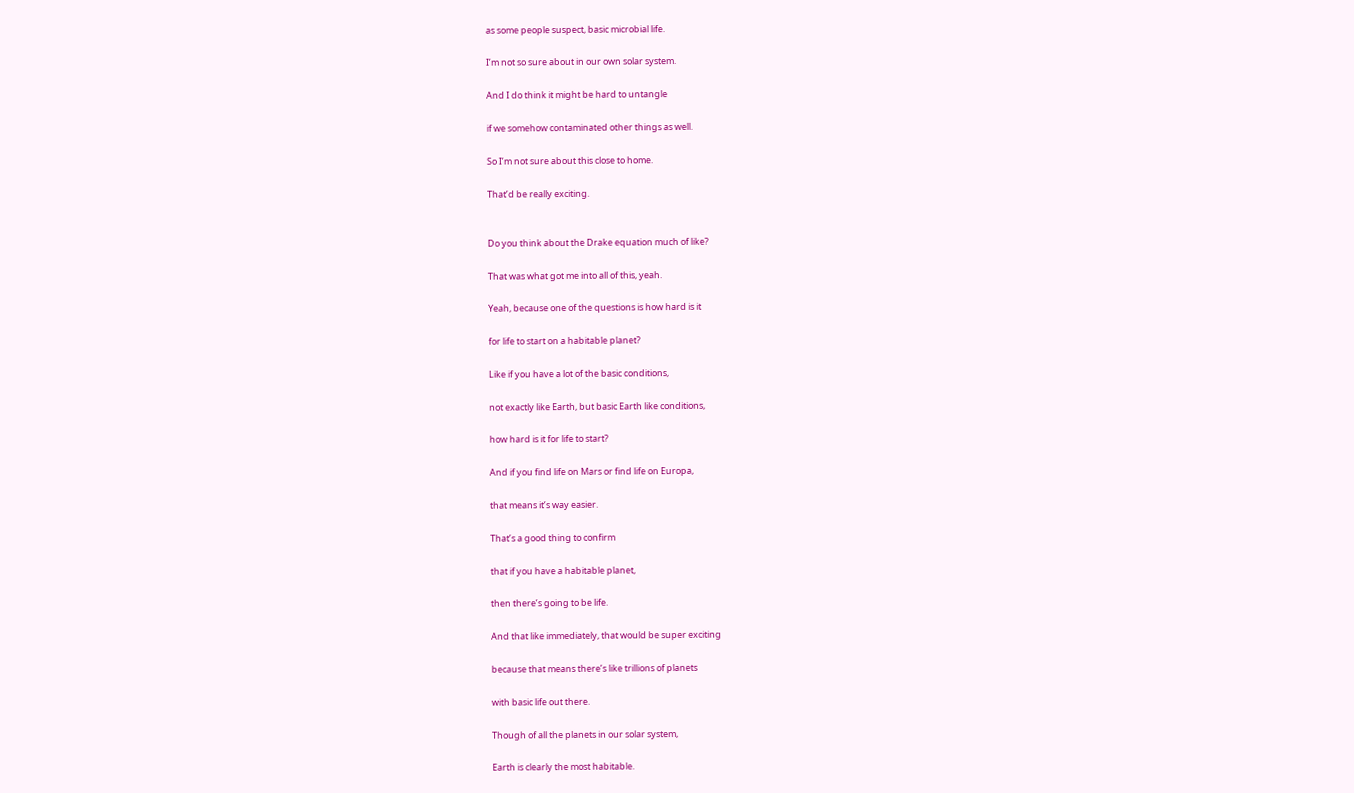as some people suspect, basic microbial life.

I’m not so sure about in our own solar system.

And I do think it might be hard to untangle

if we somehow contaminated other things as well.

So I’m not sure about this close to home.

That’d be really exciting.


Do you think about the Drake equation much of like?

That was what got me into all of this, yeah.

Yeah, because one of the questions is how hard is it

for life to start on a habitable planet?

Like if you have a lot of the basic conditions,

not exactly like Earth, but basic Earth like conditions,

how hard is it for life to start?

And if you find life on Mars or find life on Europa,

that means it’s way easier.

That’s a good thing to confirm

that if you have a habitable planet,

then there’s going to be life.

And that like immediately, that would be super exciting

because that means there’s like trillions of planets

with basic life out there.

Though of all the planets in our solar system,

Earth is clearly the most habitable.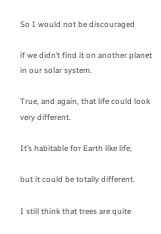So I would not be discouraged

if we didn’t find it on another planet in our solar system.

True, and again, that life could look very different.

It’s habitable for Earth like life,

but it could be totally different.

I still think that trees are quite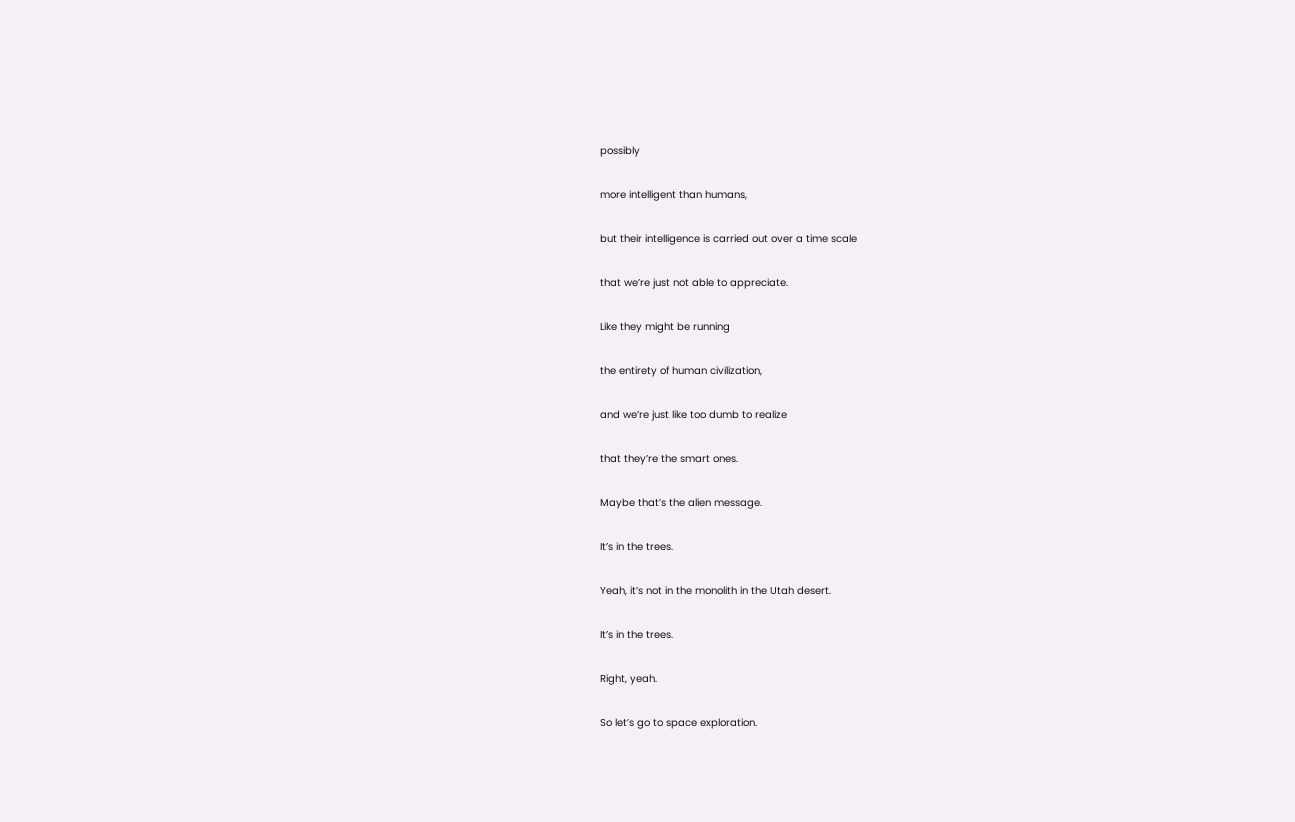possibly

more intelligent than humans,

but their intelligence is carried out over a time scale

that we’re just not able to appreciate.

Like they might be running

the entirety of human civilization,

and we’re just like too dumb to realize

that they’re the smart ones.

Maybe that’s the alien message.

It’s in the trees.

Yeah, it’s not in the monolith in the Utah desert.

It’s in the trees.

Right, yeah.

So let’s go to space exploration.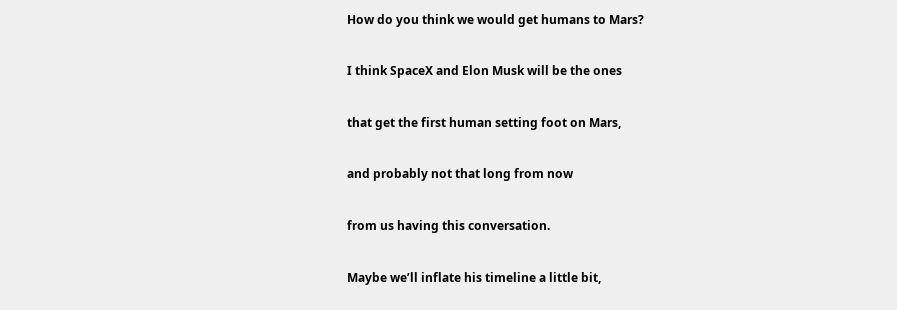How do you think we would get humans to Mars?

I think SpaceX and Elon Musk will be the ones

that get the first human setting foot on Mars,

and probably not that long from now

from us having this conversation.

Maybe we’ll inflate his timeline a little bit,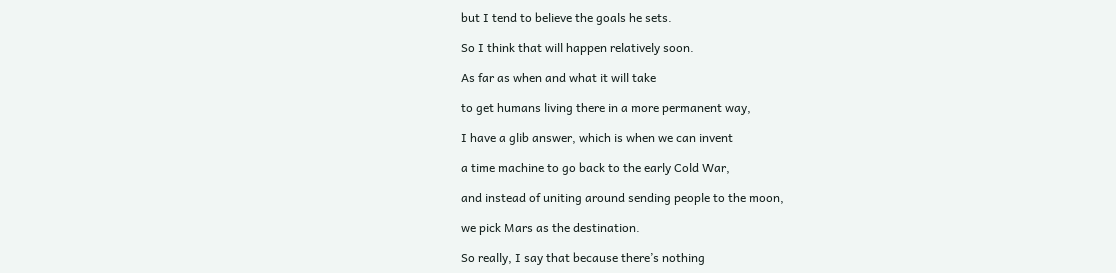but I tend to believe the goals he sets.

So I think that will happen relatively soon.

As far as when and what it will take

to get humans living there in a more permanent way,

I have a glib answer, which is when we can invent

a time machine to go back to the early Cold War,

and instead of uniting around sending people to the moon,

we pick Mars as the destination.

So really, I say that because there’s nothing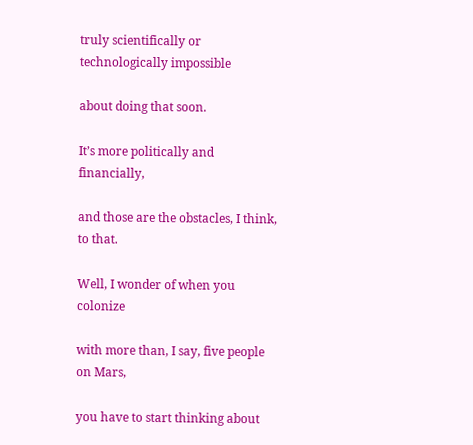truly scientifically or technologically impossible

about doing that soon.

It’s more politically and financially,

and those are the obstacles, I think, to that.

Well, I wonder of when you colonize

with more than, I say, five people on Mars,

you have to start thinking about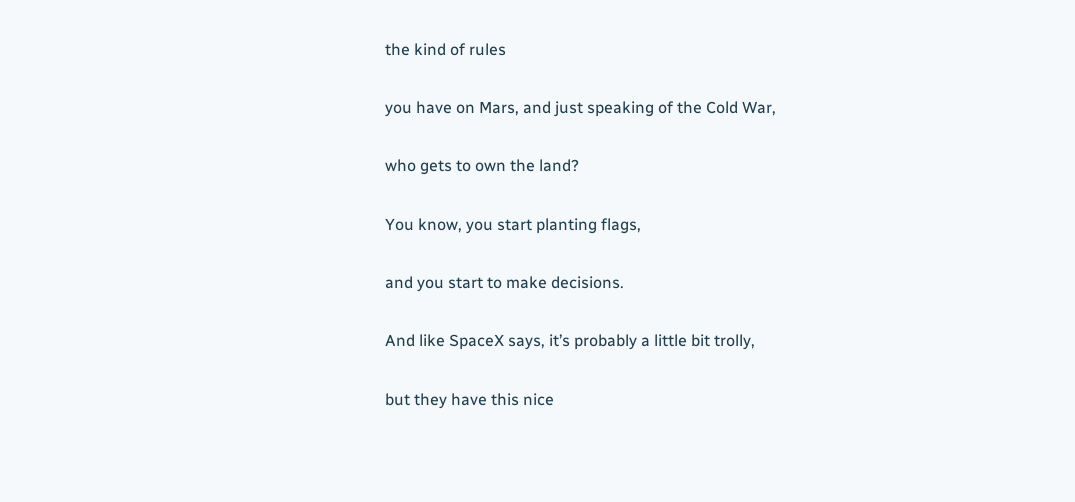the kind of rules

you have on Mars, and just speaking of the Cold War,

who gets to own the land?

You know, you start planting flags,

and you start to make decisions.

And like SpaceX says, it’s probably a little bit trolly,

but they have this nice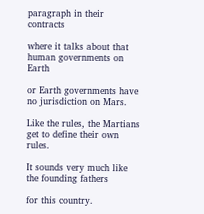paragraph in their contracts

where it talks about that human governments on Earth

or Earth governments have no jurisdiction on Mars.

Like the rules, the Martians get to define their own rules.

It sounds very much like the founding fathers

for this country.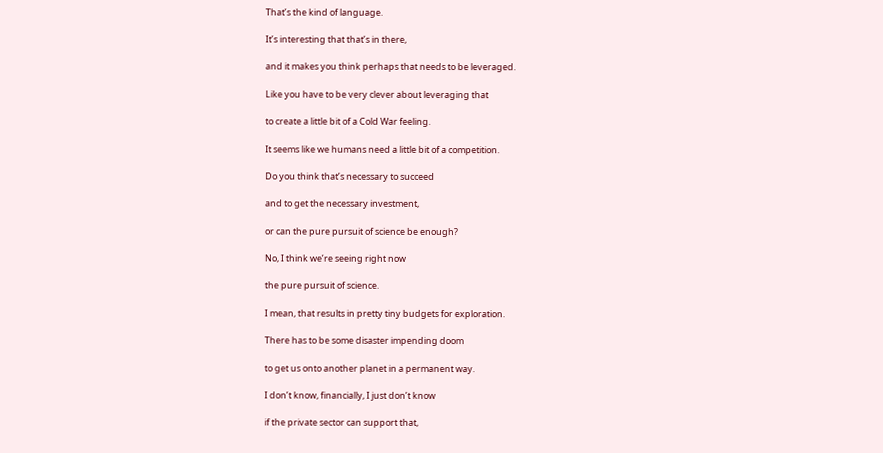That’s the kind of language.

It’s interesting that that’s in there,

and it makes you think perhaps that needs to be leveraged.

Like you have to be very clever about leveraging that

to create a little bit of a Cold War feeling.

It seems like we humans need a little bit of a competition.

Do you think that’s necessary to succeed

and to get the necessary investment,

or can the pure pursuit of science be enough?

No, I think we’re seeing right now

the pure pursuit of science.

I mean, that results in pretty tiny budgets for exploration.

There has to be some disaster impending doom

to get us onto another planet in a permanent way.

I don’t know, financially, I just don’t know

if the private sector can support that,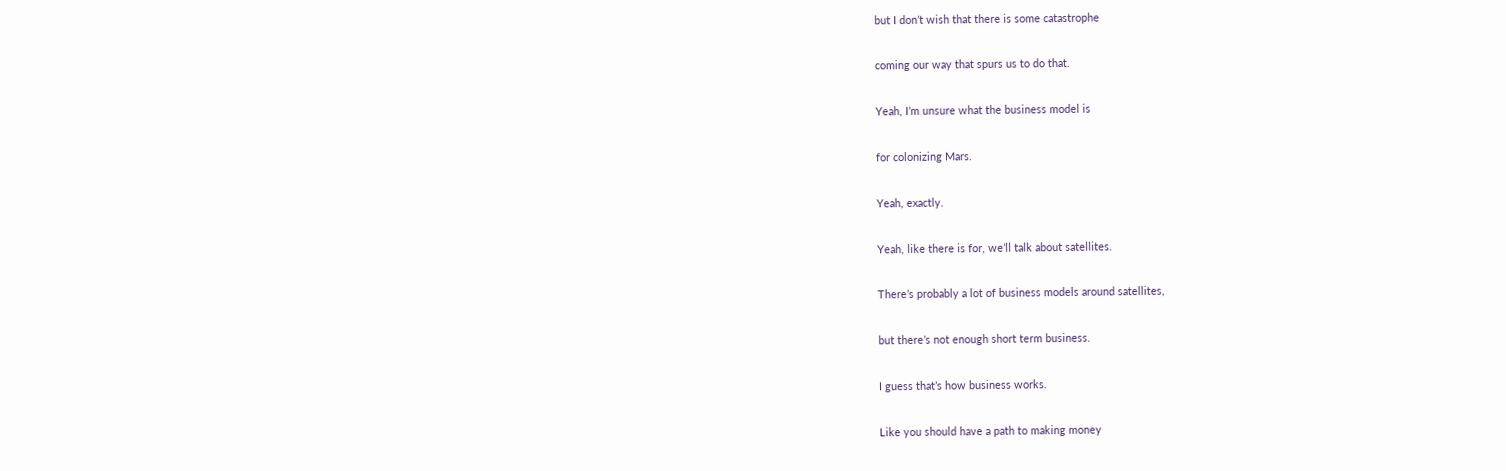but I don’t wish that there is some catastrophe

coming our way that spurs us to do that.

Yeah, I’m unsure what the business model is

for colonizing Mars.

Yeah, exactly.

Yeah, like there is for, we’ll talk about satellites.

There’s probably a lot of business models around satellites,

but there’s not enough short term business.

I guess that’s how business works.

Like you should have a path to making money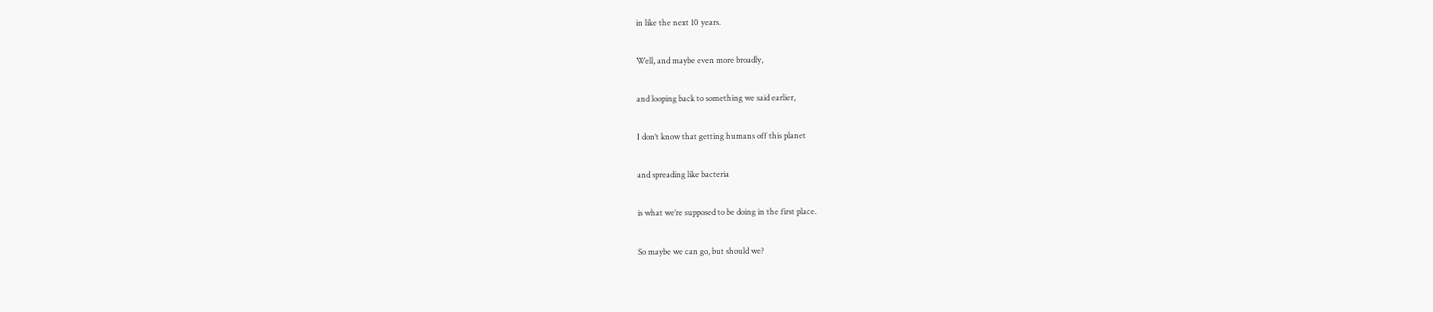in like the next 10 years.

Well, and maybe even more broadly,

and looping back to something we said earlier,

I don’t know that getting humans off this planet

and spreading like bacteria

is what we’re supposed to be doing in the first place.

So maybe we can go, but should we?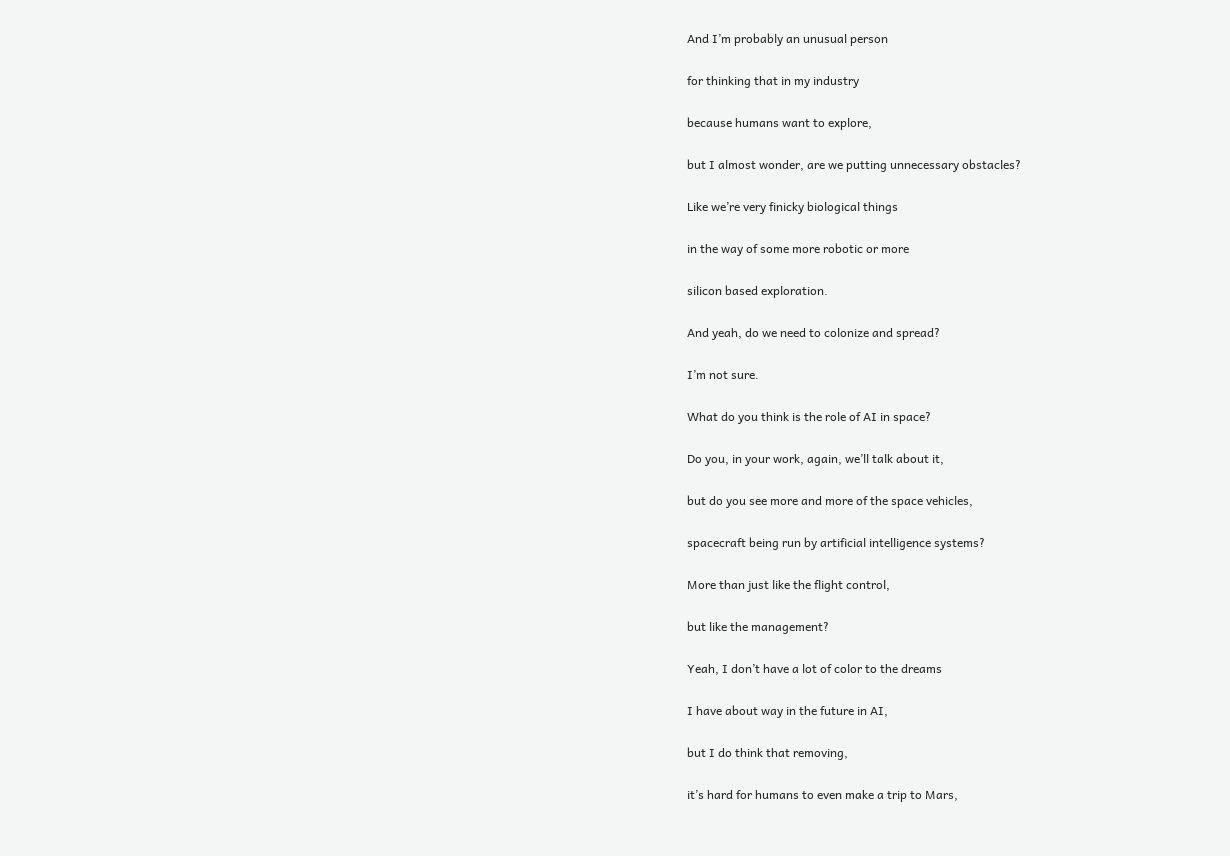And I’m probably an unusual person

for thinking that in my industry

because humans want to explore,

but I almost wonder, are we putting unnecessary obstacles?

Like we’re very finicky biological things

in the way of some more robotic or more

silicon based exploration.

And yeah, do we need to colonize and spread?

I’m not sure.

What do you think is the role of AI in space?

Do you, in your work, again, we’ll talk about it,

but do you see more and more of the space vehicles,

spacecraft being run by artificial intelligence systems?

More than just like the flight control,

but like the management?

Yeah, I don’t have a lot of color to the dreams

I have about way in the future in AI,

but I do think that removing,

it’s hard for humans to even make a trip to Mars,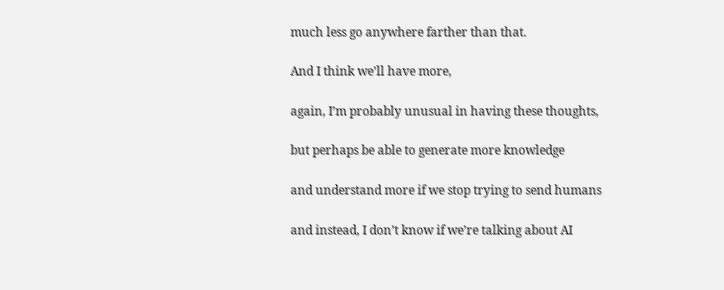much less go anywhere farther than that.

And I think we’ll have more,

again, I’m probably unusual in having these thoughts,

but perhaps be able to generate more knowledge

and understand more if we stop trying to send humans

and instead, I don’t know if we’re talking about AI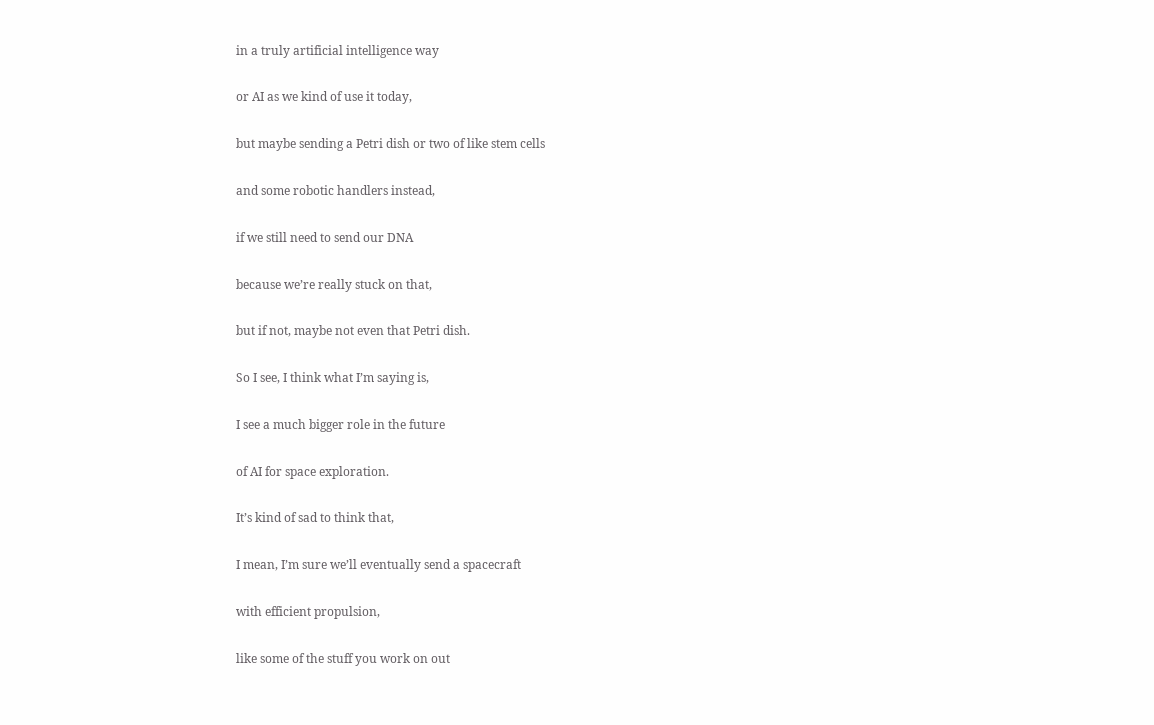in a truly artificial intelligence way

or AI as we kind of use it today,

but maybe sending a Petri dish or two of like stem cells

and some robotic handlers instead,

if we still need to send our DNA

because we’re really stuck on that,

but if not, maybe not even that Petri dish.

So I see, I think what I’m saying is,

I see a much bigger role in the future

of AI for space exploration.

It’s kind of sad to think that,

I mean, I’m sure we’ll eventually send a spacecraft

with efficient propulsion,

like some of the stuff you work on out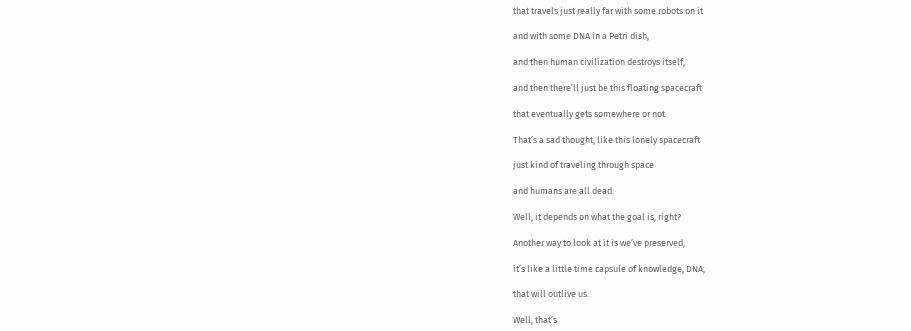that travels just really far with some robots on it

and with some DNA in a Petri dish,

and then human civilization destroys itself,

and then there’ll just be this floating spacecraft

that eventually gets somewhere or not.

That’s a sad thought, like this lonely spacecraft

just kind of traveling through space

and humans are all dead.

Well, it depends on what the goal is, right?

Another way to look at it is we’ve preserved,

it’s like a little time capsule of knowledge, DNA,

that will outlive us.

Well, that’s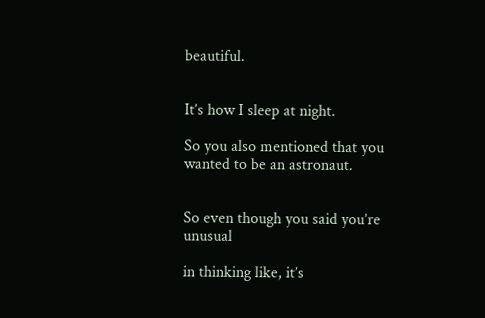beautiful.


It’s how I sleep at night.

So you also mentioned that you wanted to be an astronaut.


So even though you said you’re unusual

in thinking like, it’s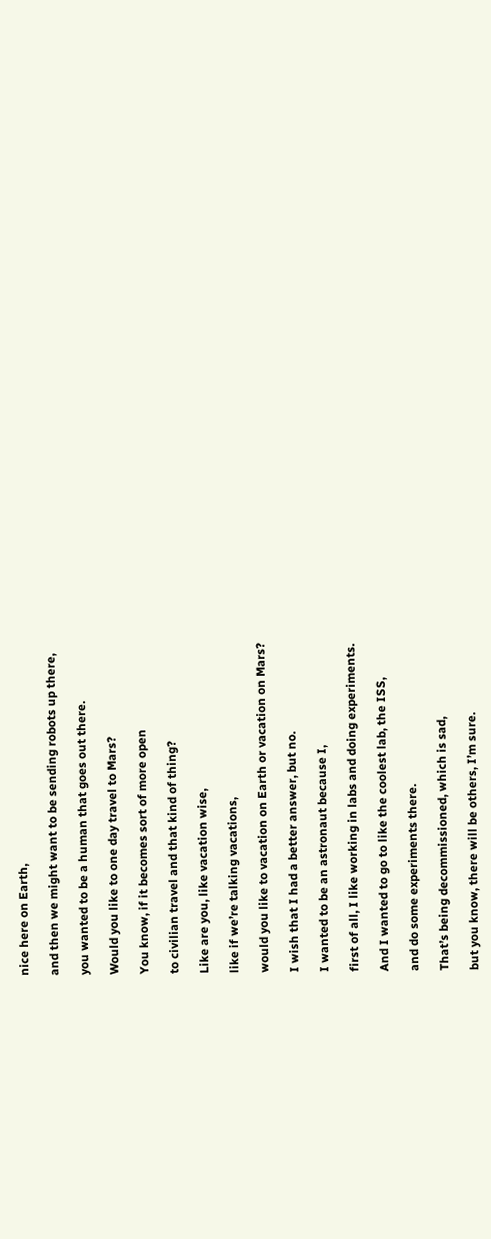nice here on Earth,

and then we might want to be sending robots up there,

you wanted to be a human that goes out there.

Would you like to one day travel to Mars?

You know, if it becomes sort of more open

to civilian travel and that kind of thing?

Like are you, like vacation wise,

like if we’re talking vacations,

would you like to vacation on Earth or vacation on Mars?

I wish that I had a better answer, but no.

I wanted to be an astronaut because I,

first of all, I like working in labs and doing experiments.

And I wanted to go to like the coolest lab, the ISS,

and do some experiments there.

That’s being decommissioned, which is sad,

but you know, there will be others, I’m sure.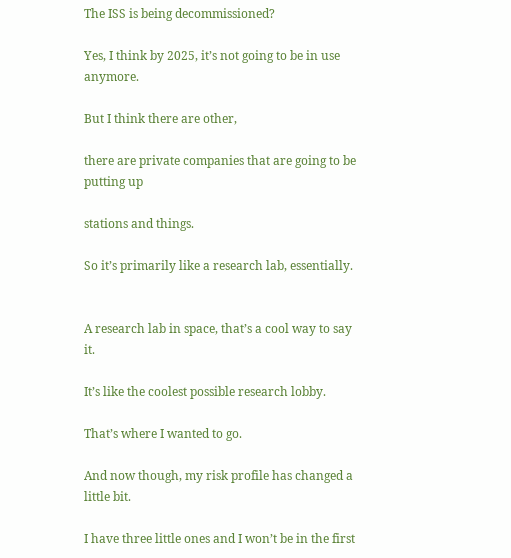The ISS is being decommissioned?

Yes, I think by 2025, it’s not going to be in use anymore.

But I think there are other,

there are private companies that are going to be putting up

stations and things.

So it’s primarily like a research lab, essentially.


A research lab in space, that’s a cool way to say it.

It’s like the coolest possible research lobby.

That’s where I wanted to go.

And now though, my risk profile has changed a little bit.

I have three little ones and I won’t be in the first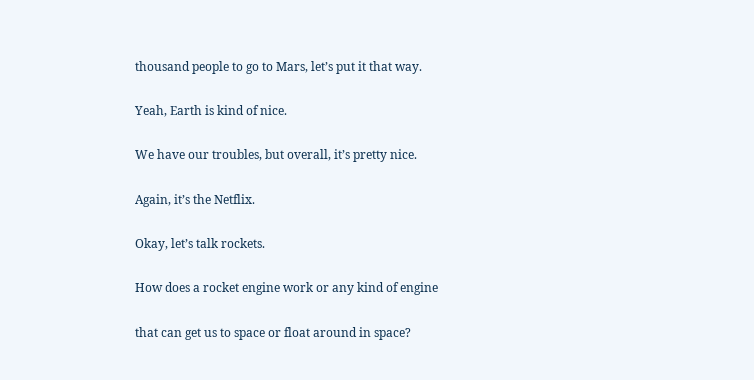thousand people to go to Mars, let’s put it that way.

Yeah, Earth is kind of nice.

We have our troubles, but overall, it’s pretty nice.

Again, it’s the Netflix.

Okay, let’s talk rockets.

How does a rocket engine work or any kind of engine

that can get us to space or float around in space?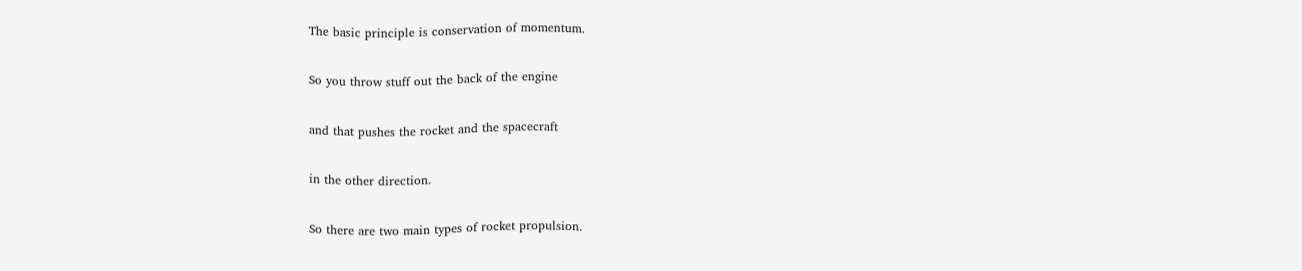The basic principle is conservation of momentum.

So you throw stuff out the back of the engine

and that pushes the rocket and the spacecraft

in the other direction.

So there are two main types of rocket propulsion.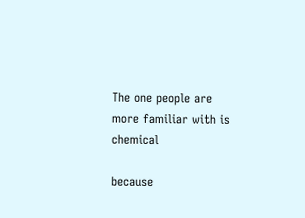The one people are more familiar with is chemical

because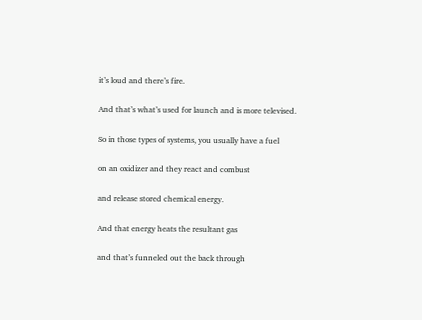it’s loud and there’s fire.

And that’s what’s used for launch and is more televised.

So in those types of systems, you usually have a fuel

on an oxidizer and they react and combust

and release stored chemical energy.

And that energy heats the resultant gas

and that’s funneled out the back through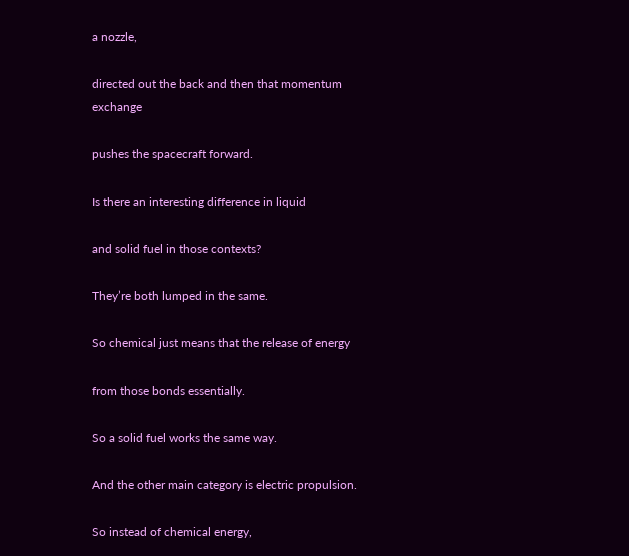a nozzle,

directed out the back and then that momentum exchange

pushes the spacecraft forward.

Is there an interesting difference in liquid

and solid fuel in those contexts?

They’re both lumped in the same.

So chemical just means that the release of energy

from those bonds essentially.

So a solid fuel works the same way.

And the other main category is electric propulsion.

So instead of chemical energy,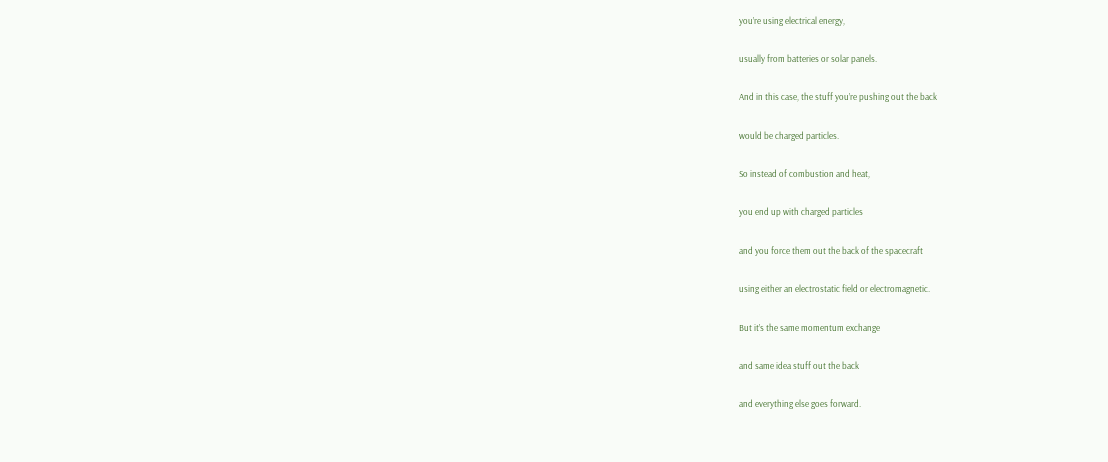you’re using electrical energy,

usually from batteries or solar panels.

And in this case, the stuff you’re pushing out the back

would be charged particles.

So instead of combustion and heat,

you end up with charged particles

and you force them out the back of the spacecraft

using either an electrostatic field or electromagnetic.

But it’s the same momentum exchange

and same idea stuff out the back

and everything else goes forward.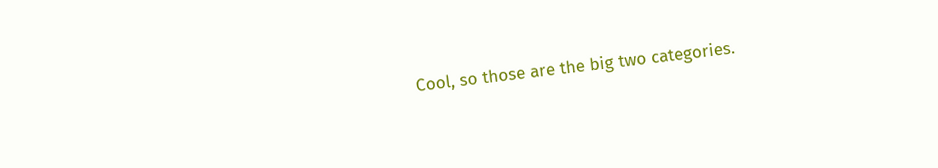Cool, so those are the big two categories.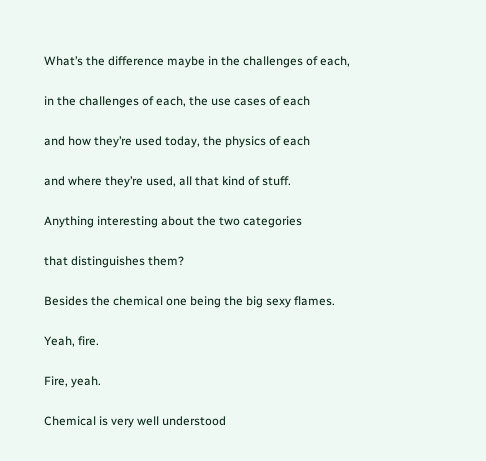What’s the difference maybe in the challenges of each,

in the challenges of each, the use cases of each

and how they’re used today, the physics of each

and where they’re used, all that kind of stuff.

Anything interesting about the two categories

that distinguishes them?

Besides the chemical one being the big sexy flames.

Yeah, fire.

Fire, yeah.

Chemical is very well understood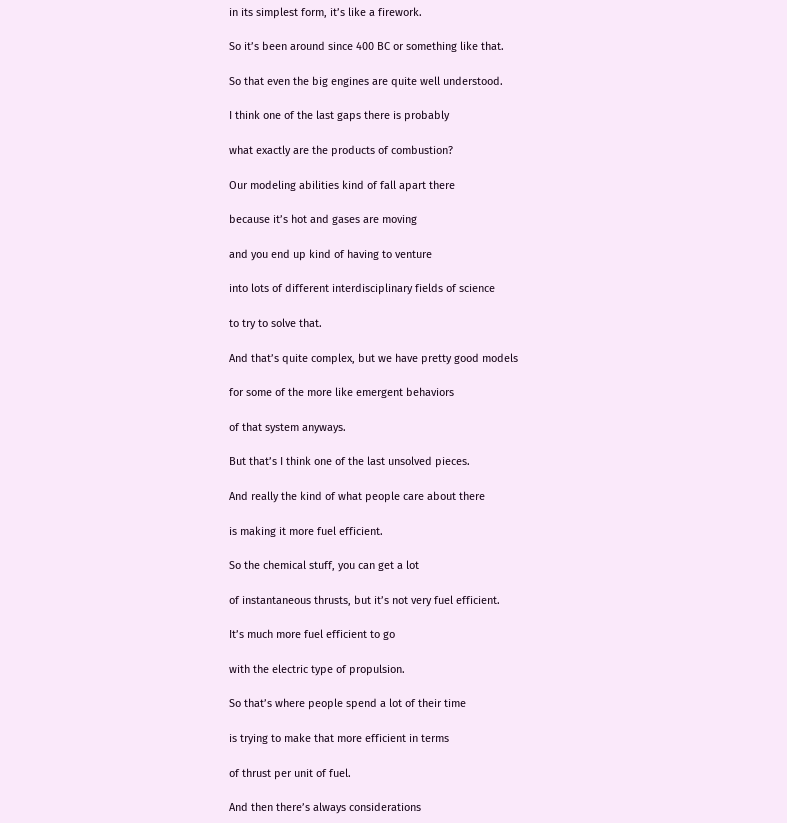in its simplest form, it’s like a firework.

So it’s been around since 400 BC or something like that.

So that even the big engines are quite well understood.

I think one of the last gaps there is probably

what exactly are the products of combustion?

Our modeling abilities kind of fall apart there

because it’s hot and gases are moving

and you end up kind of having to venture

into lots of different interdisciplinary fields of science

to try to solve that.

And that’s quite complex, but we have pretty good models

for some of the more like emergent behaviors

of that system anyways.

But that’s I think one of the last unsolved pieces.

And really the kind of what people care about there

is making it more fuel efficient.

So the chemical stuff, you can get a lot

of instantaneous thrusts, but it’s not very fuel efficient.

It’s much more fuel efficient to go

with the electric type of propulsion.

So that’s where people spend a lot of their time

is trying to make that more efficient in terms

of thrust per unit of fuel.

And then there’s always considerations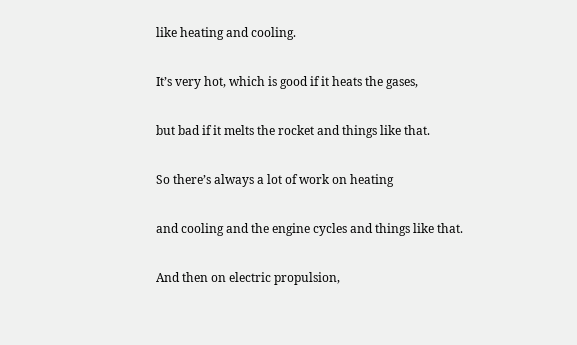like heating and cooling.

It’s very hot, which is good if it heats the gases,

but bad if it melts the rocket and things like that.

So there’s always a lot of work on heating

and cooling and the engine cycles and things like that.

And then on electric propulsion,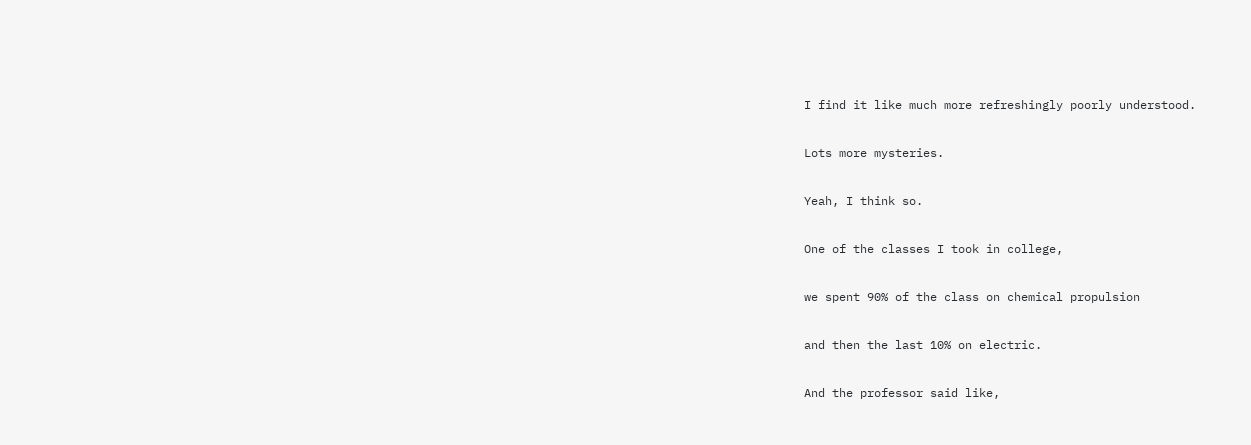I find it like much more refreshingly poorly understood.

Lots more mysteries.

Yeah, I think so.

One of the classes I took in college,

we spent 90% of the class on chemical propulsion

and then the last 10% on electric.

And the professor said like,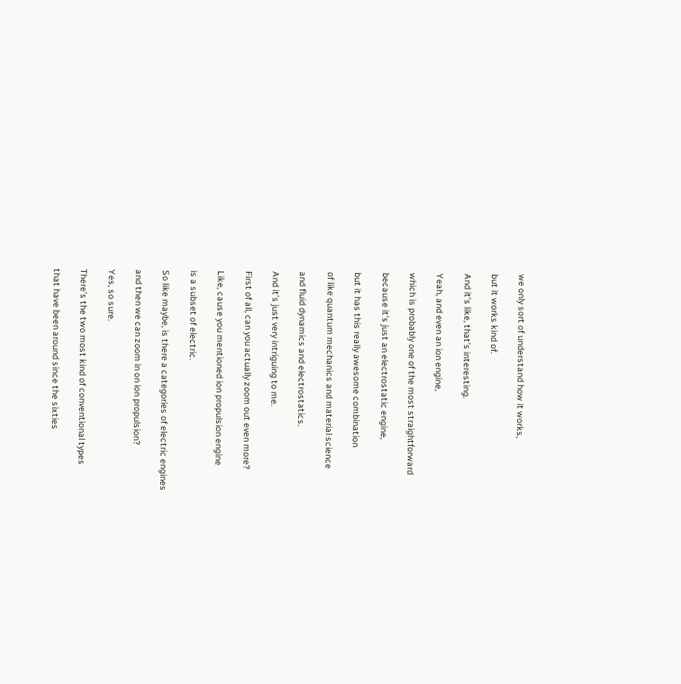we only sort of understand how it works,

but it works kind of.

And it’s like, that’s interesting.

Yeah, and even an ion engine,

which is probably one of the most straightforward

because it’s just an electrostatic engine,

but it has this really awesome combination

of like quantum mechanics and material science

and fluid dynamics and electrostatics.

And it’s just very intriguing to me.

First of all, can you actually zoom out even more?

Like, cause you mentioned ion propulsion engine

is a subset of electric.

So like maybe, is there a categories of electric engines

and then we can zoom in on ion propulsion?

Yes, so sure.

There’s the two most kind of conventional types

that have been around since the sixties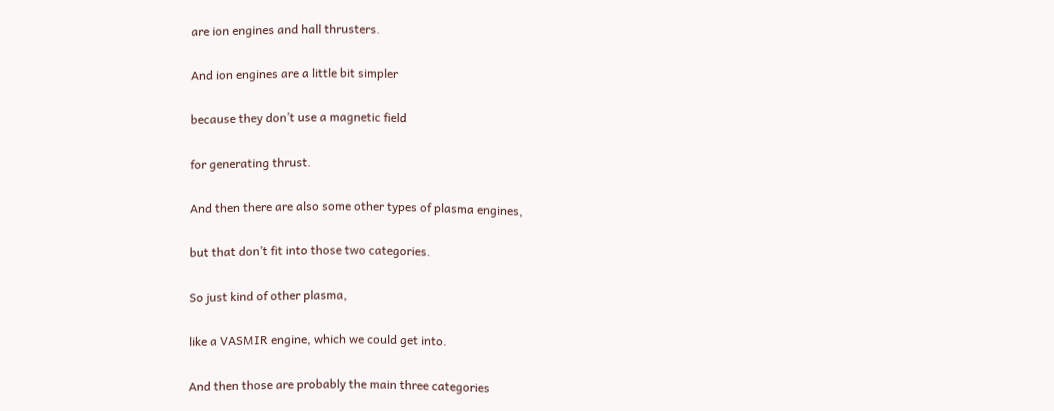are ion engines and hall thrusters.

And ion engines are a little bit simpler

because they don’t use a magnetic field

for generating thrust.

And then there are also some other types of plasma engines,

but that don’t fit into those two categories.

So just kind of other plasma,

like a VASMIR engine, which we could get into.

And then those are probably the main three categories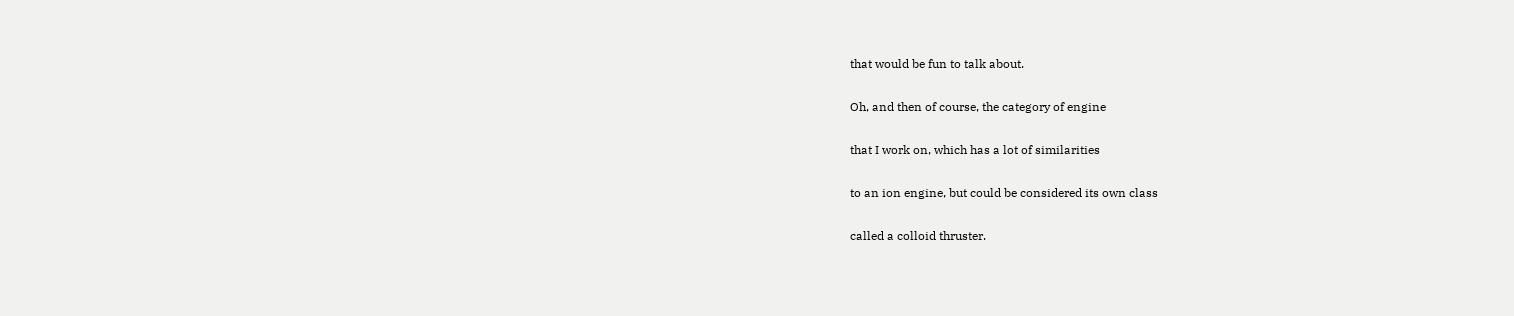that would be fun to talk about.

Oh, and then of course, the category of engine

that I work on, which has a lot of similarities

to an ion engine, but could be considered its own class

called a colloid thruster.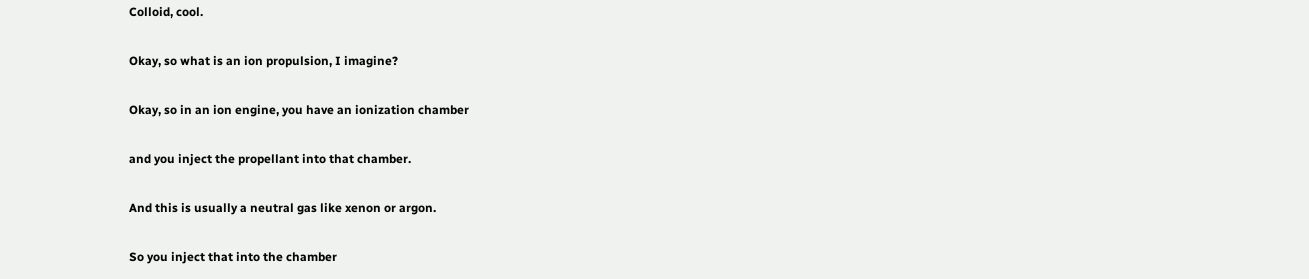Colloid, cool.

Okay, so what is an ion propulsion, I imagine?

Okay, so in an ion engine, you have an ionization chamber

and you inject the propellant into that chamber.

And this is usually a neutral gas like xenon or argon.

So you inject that into the chamber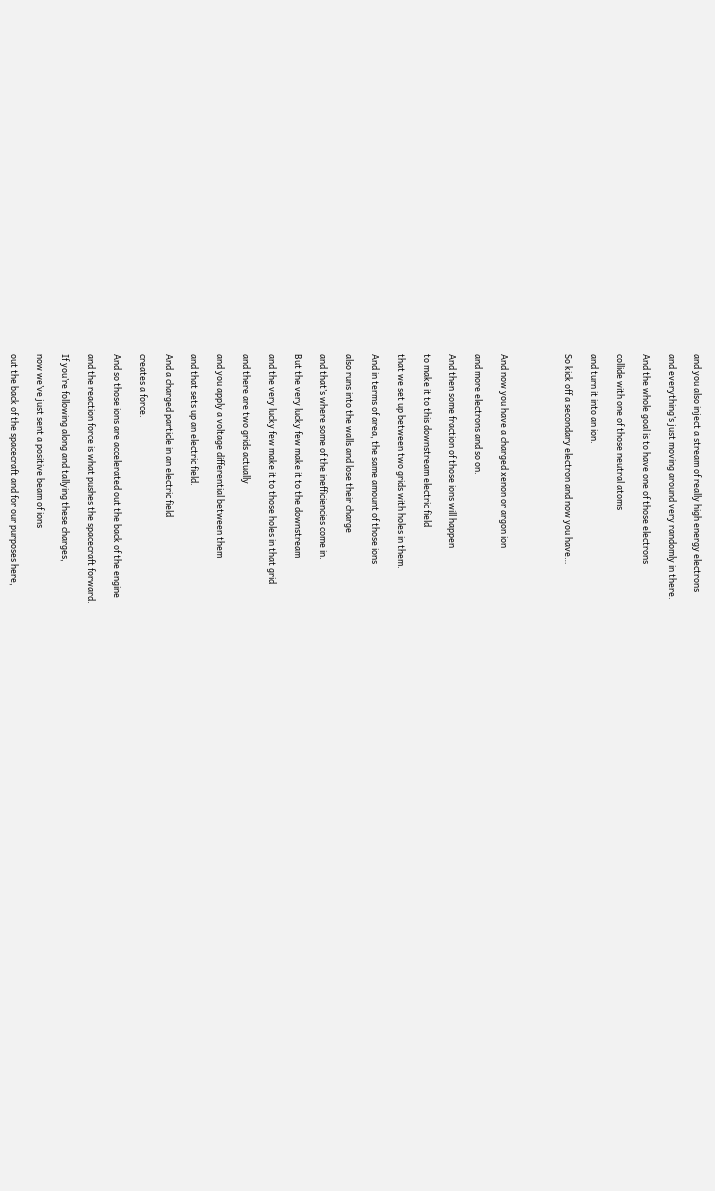and you also inject a stream of really high energy electrons

and everything’s just moving around very randomly in there.

And the whole goal is to have one of those electrons

collide with one of those neutral atoms

and turn it into an ion.

So kick off a secondary electron and now you have…




And now you have a charged xenon or argon ion

and more electrons and so on.

And then some fraction of those ions will happen

to make it to this downstream electric field

that we set up between two grids with holes in them.

And in terms of area, the same amount of those ions

also runs into the walls and lose their charge

and that’s where some of the inefficiencies come in.

But the very lucky few make it to the downstream

and the very lucky few make it to those holes in that grid

and there are two grids actually

and you apply a voltage differential between them

and that sets up an electric field.

And a charged particle in an electric field

creates a force.

And so those ions are accelerated out the back of the engine

and the reaction force is what pushes the spacecraft forward.

If you’re following along and tallying these charges,

now we’ve just sent a positive beam of ions

out the back of the spacecraft and for our purposes here,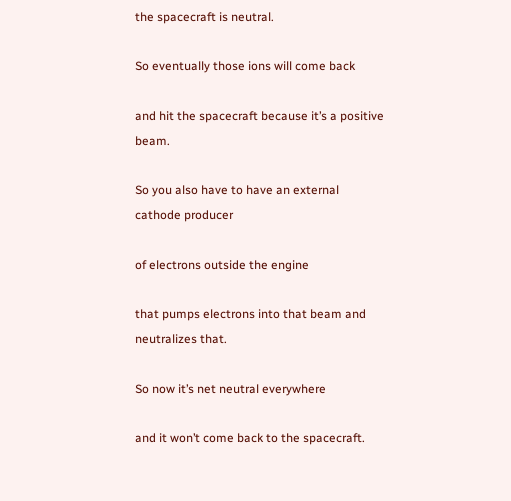the spacecraft is neutral.

So eventually those ions will come back

and hit the spacecraft because it’s a positive beam.

So you also have to have an external cathode producer

of electrons outside the engine

that pumps electrons into that beam and neutralizes that.

So now it’s net neutral everywhere

and it won’t come back to the spacecraft.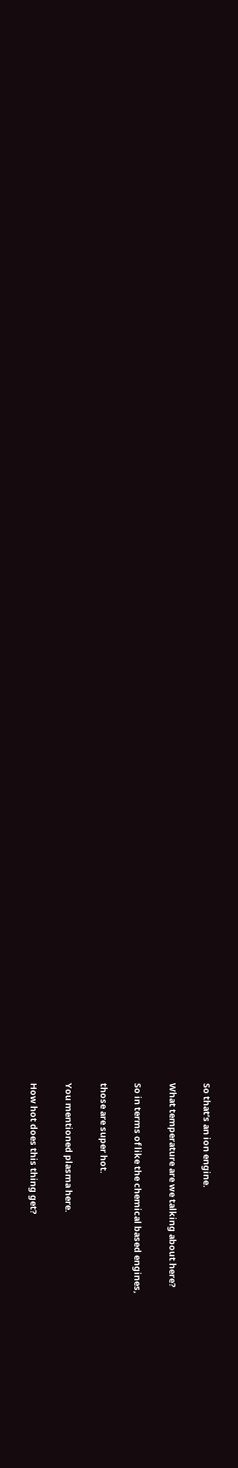So that’s an ion engine.

What temperature are we talking about here?

So in terms of like the chemical based engines,

those are super hot.

You mentioned plasma here.

How hot does this thing get?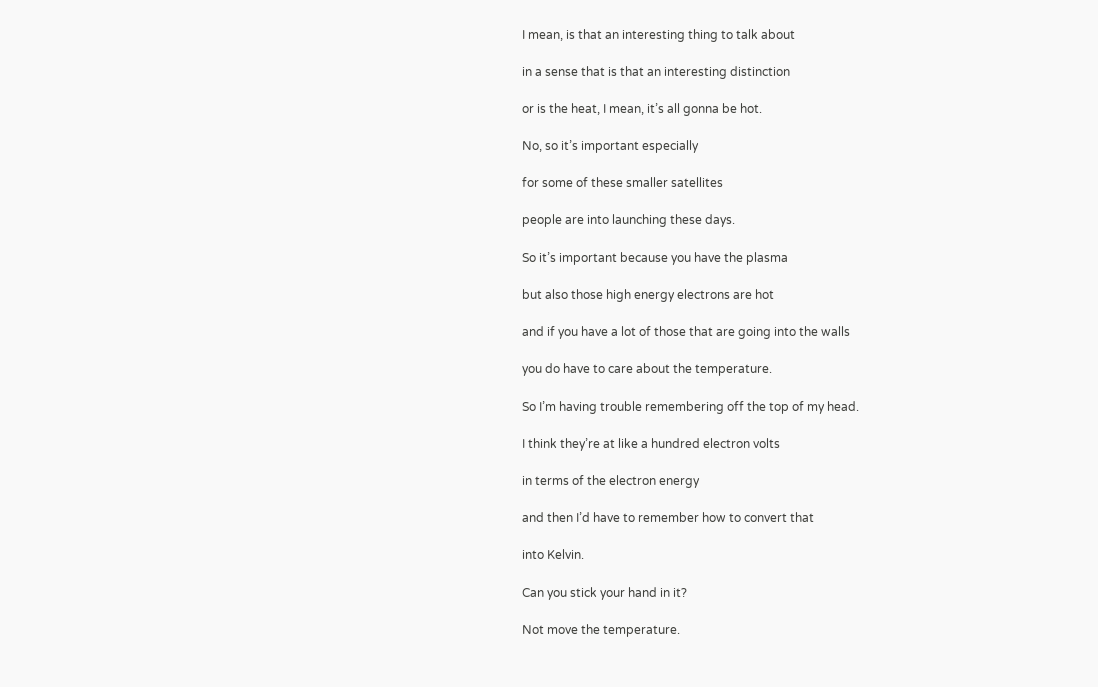I mean, is that an interesting thing to talk about

in a sense that is that an interesting distinction

or is the heat, I mean, it’s all gonna be hot.

No, so it’s important especially

for some of these smaller satellites

people are into launching these days.

So it’s important because you have the plasma

but also those high energy electrons are hot

and if you have a lot of those that are going into the walls

you do have to care about the temperature.

So I’m having trouble remembering off the top of my head.

I think they’re at like a hundred electron volts

in terms of the electron energy

and then I’d have to remember how to convert that

into Kelvin.

Can you stick your hand in it?

Not move the temperature.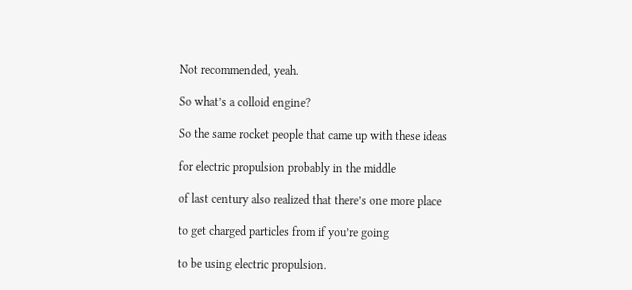Not recommended, yeah.

So what’s a colloid engine?

So the same rocket people that came up with these ideas

for electric propulsion probably in the middle

of last century also realized that there’s one more place

to get charged particles from if you’re going

to be using electric propulsion.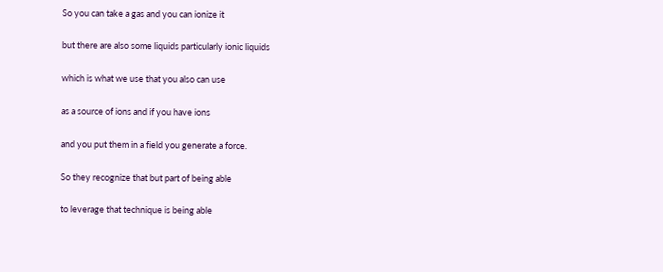So you can take a gas and you can ionize it

but there are also some liquids particularly ionic liquids

which is what we use that you also can use

as a source of ions and if you have ions

and you put them in a field you generate a force.

So they recognize that but part of being able

to leverage that technique is being able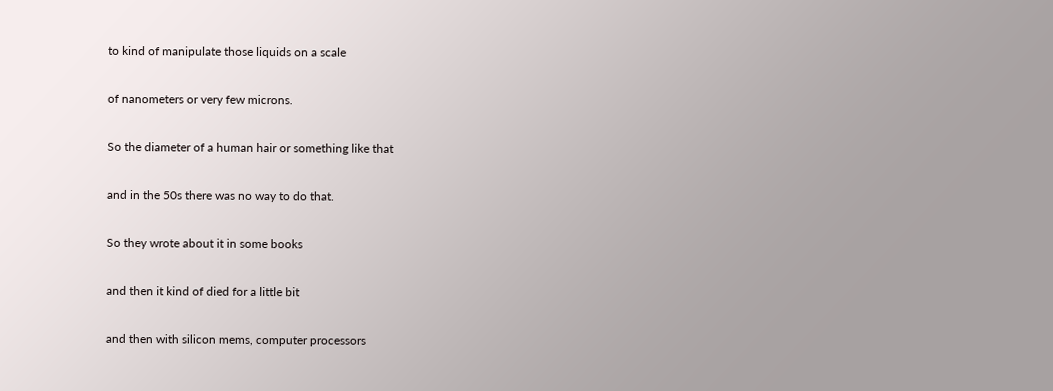to kind of manipulate those liquids on a scale

of nanometers or very few microns.

So the diameter of a human hair or something like that

and in the 50s there was no way to do that.

So they wrote about it in some books

and then it kind of died for a little bit

and then with silicon mems, computer processors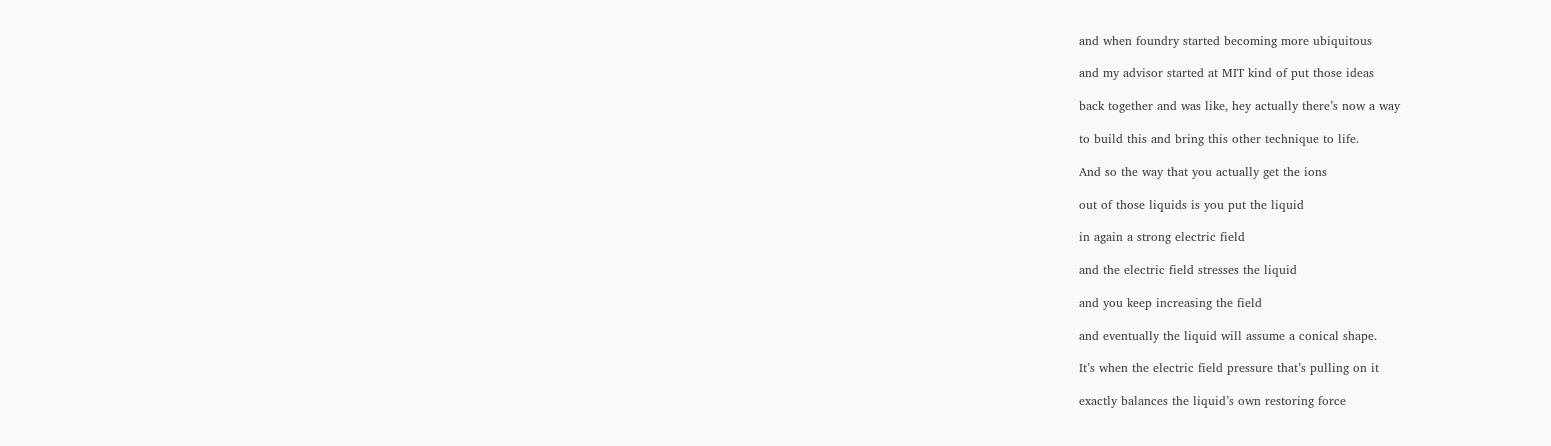and when foundry started becoming more ubiquitous

and my advisor started at MIT kind of put those ideas

back together and was like, hey actually there’s now a way

to build this and bring this other technique to life.

And so the way that you actually get the ions

out of those liquids is you put the liquid

in again a strong electric field

and the electric field stresses the liquid

and you keep increasing the field

and eventually the liquid will assume a conical shape.

It’s when the electric field pressure that’s pulling on it

exactly balances the liquid’s own restoring force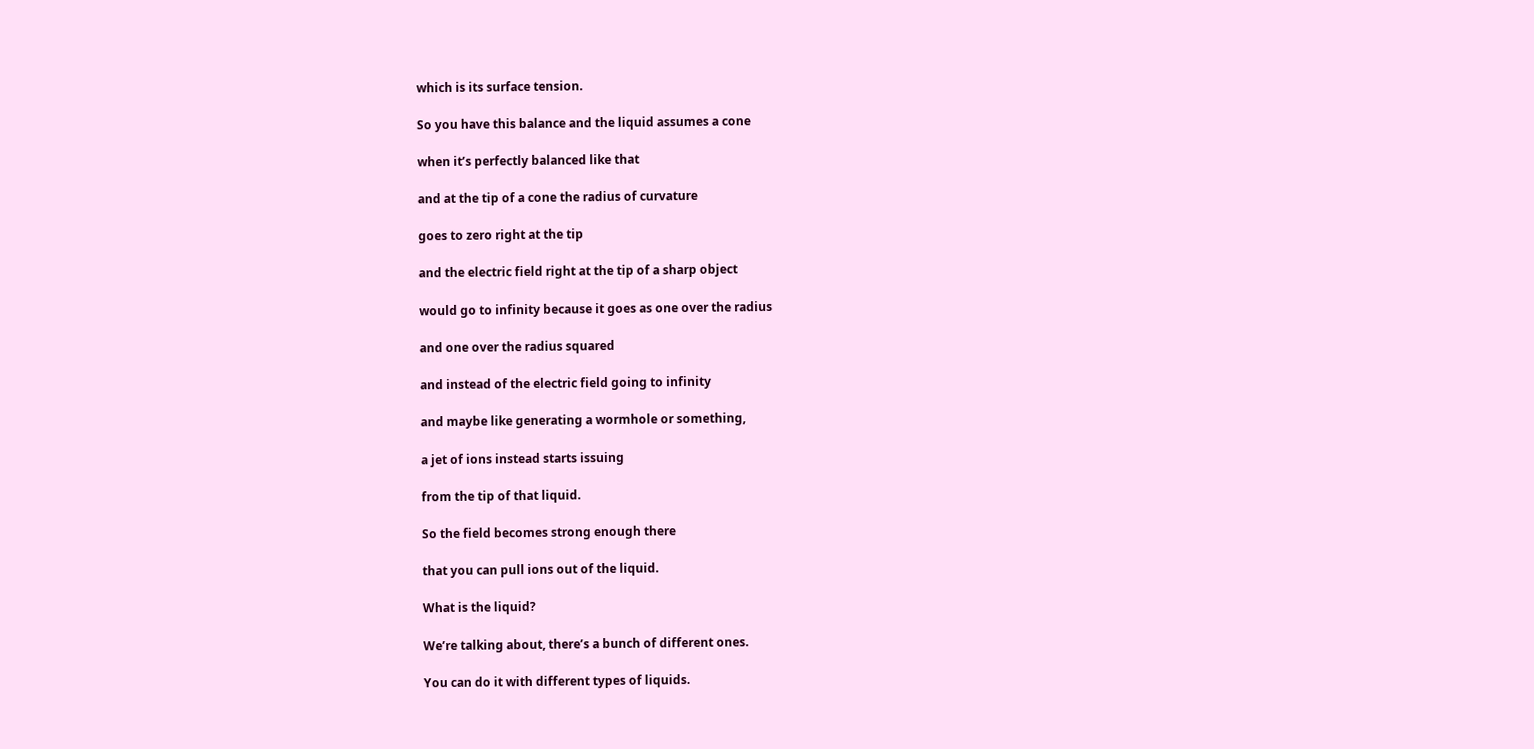which is its surface tension.

So you have this balance and the liquid assumes a cone

when it’s perfectly balanced like that

and at the tip of a cone the radius of curvature

goes to zero right at the tip

and the electric field right at the tip of a sharp object

would go to infinity because it goes as one over the radius

and one over the radius squared

and instead of the electric field going to infinity

and maybe like generating a wormhole or something,

a jet of ions instead starts issuing

from the tip of that liquid.

So the field becomes strong enough there

that you can pull ions out of the liquid.

What is the liquid?

We’re talking about, there’s a bunch of different ones.

You can do it with different types of liquids.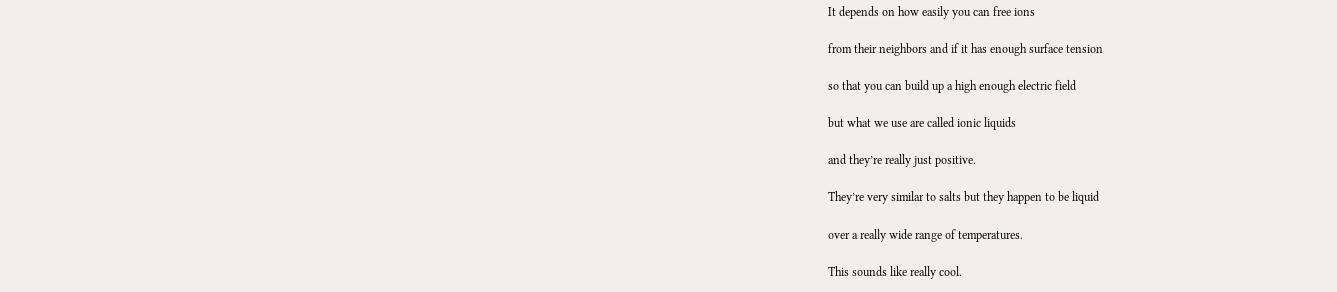It depends on how easily you can free ions

from their neighbors and if it has enough surface tension

so that you can build up a high enough electric field

but what we use are called ionic liquids

and they’re really just positive.

They’re very similar to salts but they happen to be liquid

over a really wide range of temperatures.

This sounds like really cool.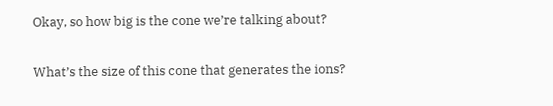Okay, so how big is the cone we’re talking about?

What’s the size of this cone that generates the ions?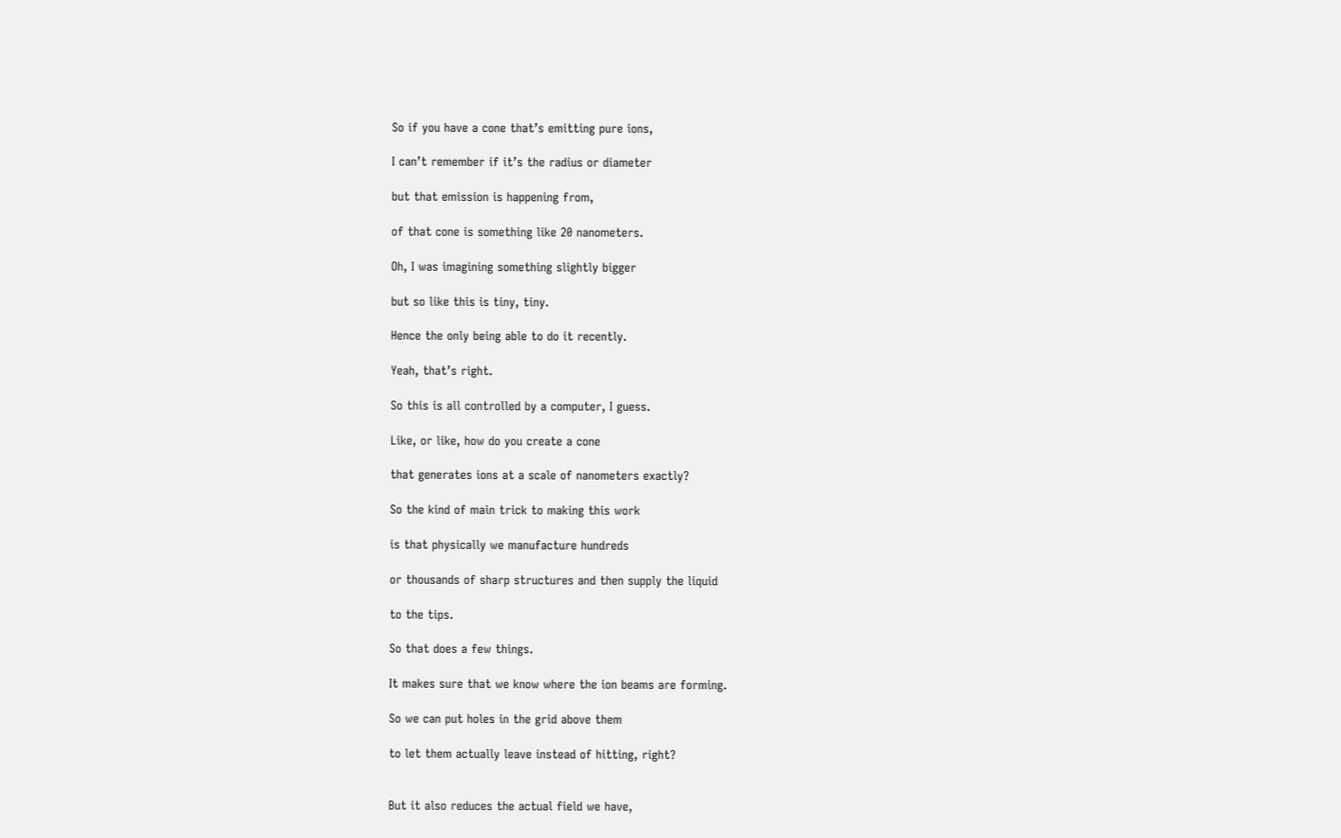So if you have a cone that’s emitting pure ions,

I can’t remember if it’s the radius or diameter

but that emission is happening from,

of that cone is something like 20 nanometers.

Oh, I was imagining something slightly bigger

but so like this is tiny, tiny.

Hence the only being able to do it recently.

Yeah, that’s right.

So this is all controlled by a computer, I guess.

Like, or like, how do you create a cone

that generates ions at a scale of nanometers exactly?

So the kind of main trick to making this work

is that physically we manufacture hundreds

or thousands of sharp structures and then supply the liquid

to the tips.

So that does a few things.

It makes sure that we know where the ion beams are forming.

So we can put holes in the grid above them

to let them actually leave instead of hitting, right?


But it also reduces the actual field we have,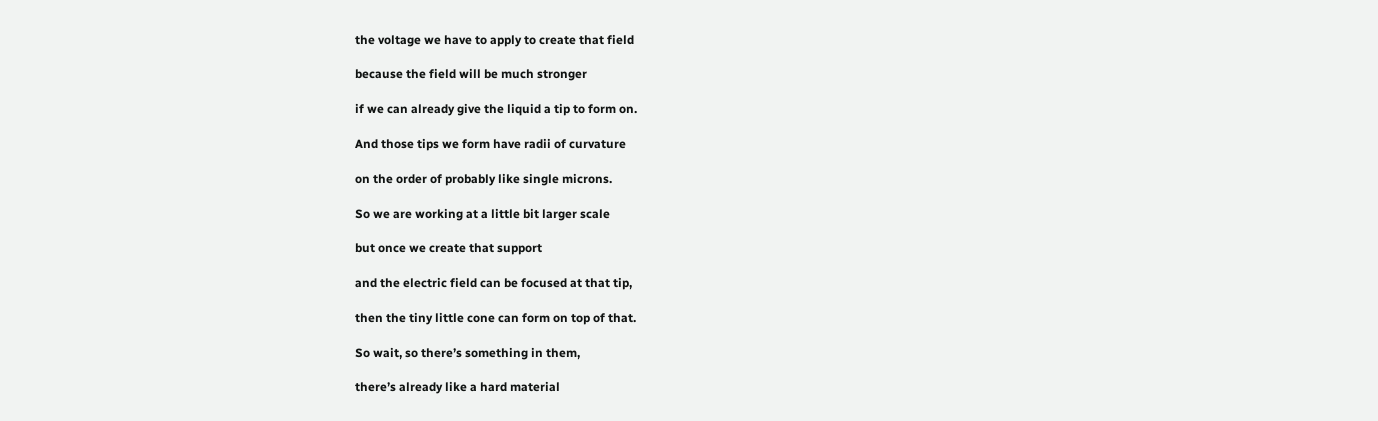the voltage we have to apply to create that field

because the field will be much stronger

if we can already give the liquid a tip to form on.

And those tips we form have radii of curvature

on the order of probably like single microns.

So we are working at a little bit larger scale

but once we create that support

and the electric field can be focused at that tip,

then the tiny little cone can form on top of that.

So wait, so there’s something in them,

there’s already like a hard material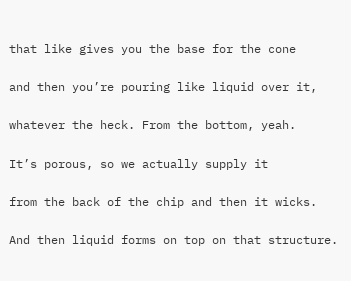that like gives you the base for the cone

and then you’re pouring like liquid over it,

whatever the heck. From the bottom, yeah.

It’s porous, so we actually supply it

from the back of the chip and then it wicks.

And then liquid forms on top on that structure.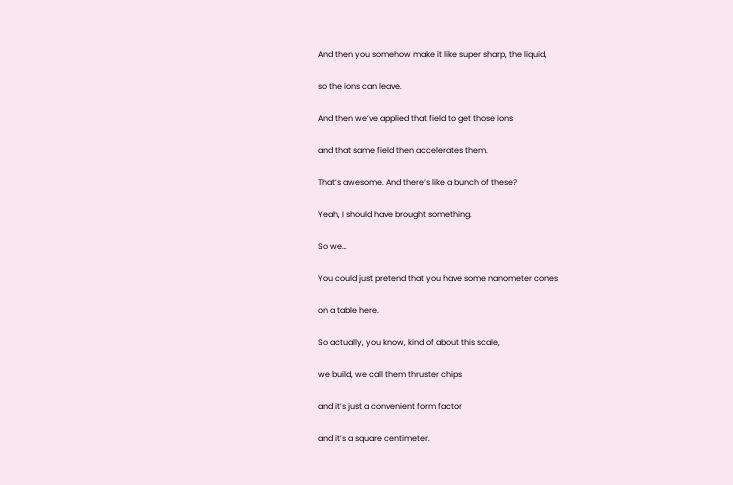And then you somehow make it like super sharp, the liquid,

so the ions can leave.

And then we’ve applied that field to get those ions

and that same field then accelerates them.

That’s awesome. And there’s like a bunch of these?

Yeah, I should have brought something.

So we…

You could just pretend that you have some nanometer cones

on a table here.

So actually, you know, kind of about this scale,

we build, we call them thruster chips

and it’s just a convenient form factor

and it’s a square centimeter.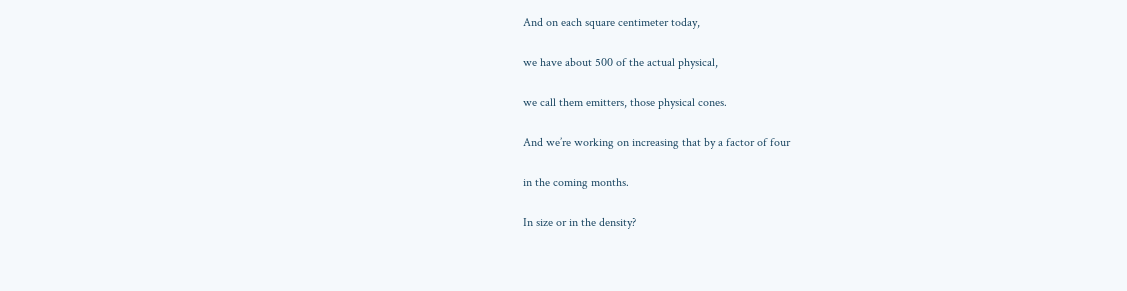And on each square centimeter today,

we have about 500 of the actual physical,

we call them emitters, those physical cones.

And we’re working on increasing that by a factor of four

in the coming months.

In size or in the density?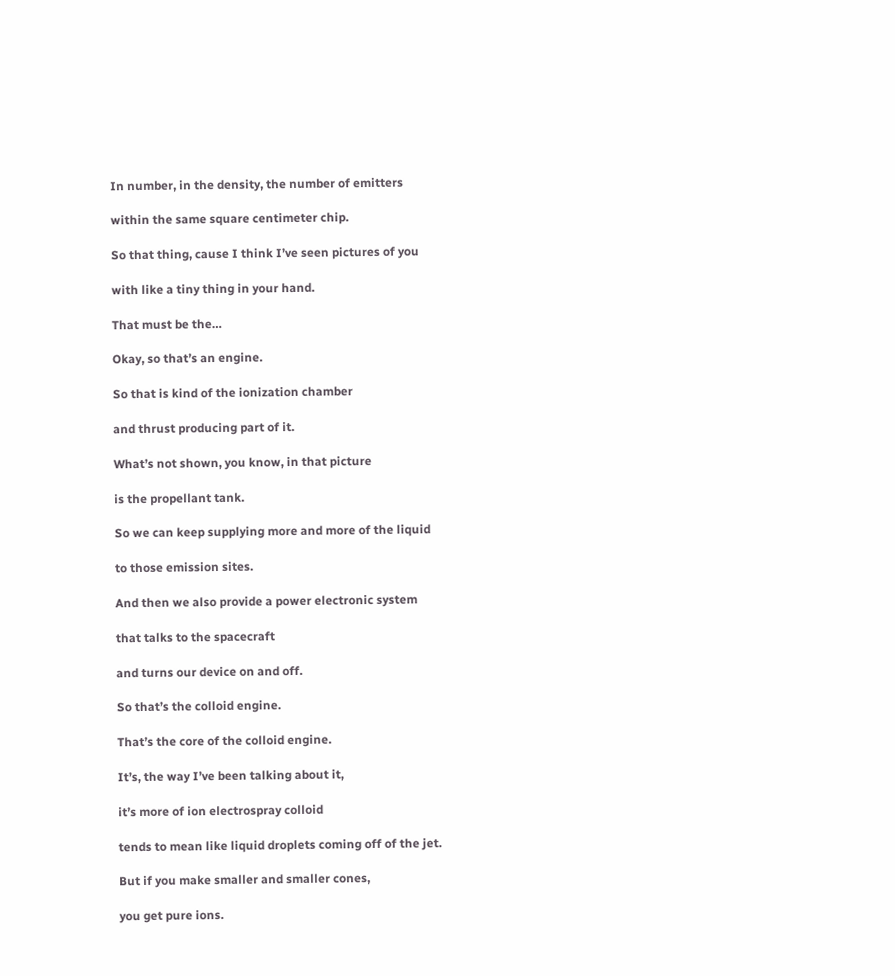In number, in the density, the number of emitters

within the same square centimeter chip.

So that thing, cause I think I’ve seen pictures of you

with like a tiny thing in your hand.

That must be the…

Okay, so that’s an engine.

So that is kind of the ionization chamber

and thrust producing part of it.

What’s not shown, you know, in that picture

is the propellant tank.

So we can keep supplying more and more of the liquid

to those emission sites.

And then we also provide a power electronic system

that talks to the spacecraft

and turns our device on and off.

So that’s the colloid engine.

That’s the core of the colloid engine.

It’s, the way I’ve been talking about it,

it’s more of ion electrospray colloid

tends to mean like liquid droplets coming off of the jet.

But if you make smaller and smaller cones,

you get pure ions.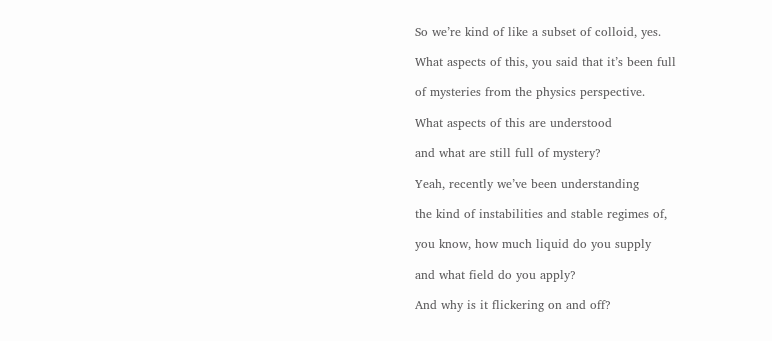So we’re kind of like a subset of colloid, yes.

What aspects of this, you said that it’s been full

of mysteries from the physics perspective.

What aspects of this are understood

and what are still full of mystery?

Yeah, recently we’ve been understanding

the kind of instabilities and stable regimes of,

you know, how much liquid do you supply

and what field do you apply?

And why is it flickering on and off?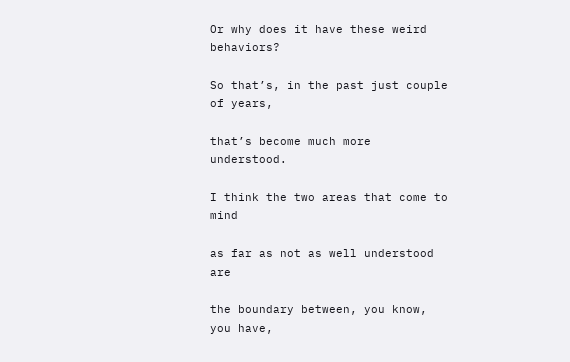Or why does it have these weird behaviors?

So that’s, in the past just couple of years,

that’s become much more understood.

I think the two areas that come to mind

as far as not as well understood are

the boundary between, you know, you have,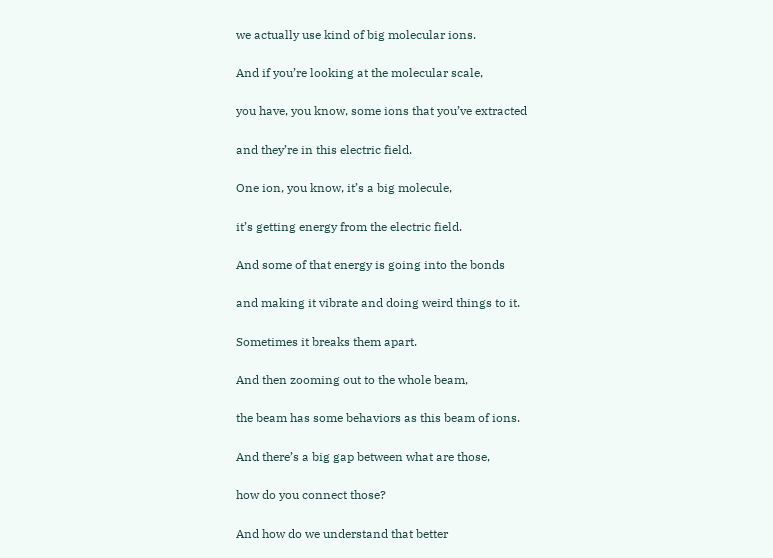we actually use kind of big molecular ions.

And if you’re looking at the molecular scale,

you have, you know, some ions that you’ve extracted

and they’re in this electric field.

One ion, you know, it’s a big molecule,

it’s getting energy from the electric field.

And some of that energy is going into the bonds

and making it vibrate and doing weird things to it.

Sometimes it breaks them apart.

And then zooming out to the whole beam,

the beam has some behaviors as this beam of ions.

And there’s a big gap between what are those,

how do you connect those?

And how do we understand that better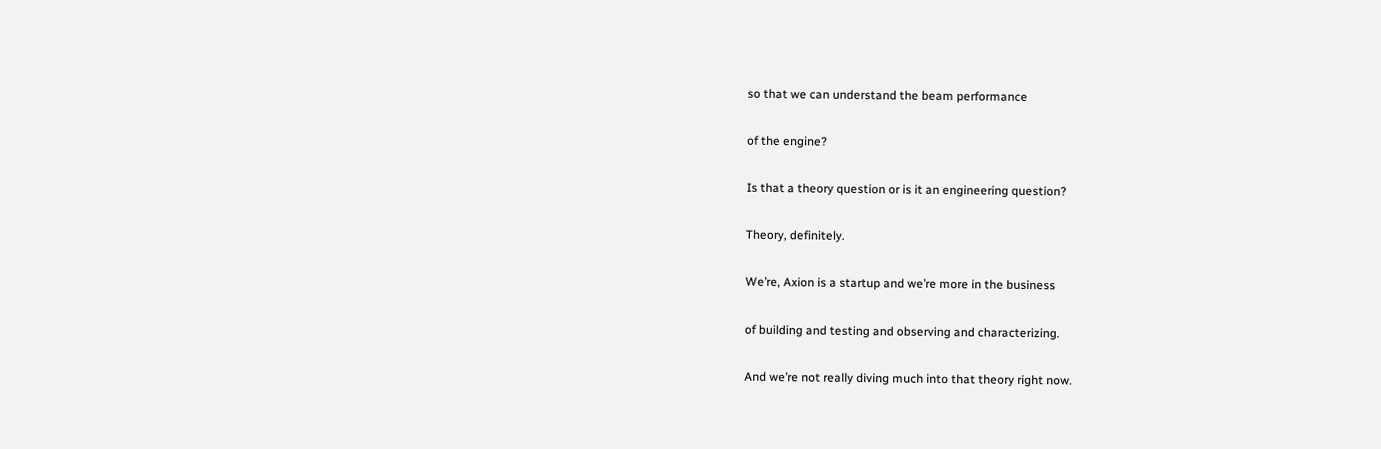so that we can understand the beam performance

of the engine?

Is that a theory question or is it an engineering question?

Theory, definitely.

We’re, Axion is a startup and we’re more in the business

of building and testing and observing and characterizing.

And we’re not really diving much into that theory right now.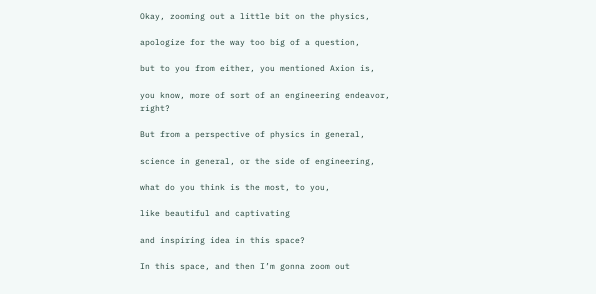Okay, zooming out a little bit on the physics,

apologize for the way too big of a question,

but to you from either, you mentioned Axion is,

you know, more of sort of an engineering endeavor, right?

But from a perspective of physics in general,

science in general, or the side of engineering,

what do you think is the most, to you,

like beautiful and captivating

and inspiring idea in this space?

In this space, and then I’m gonna zoom out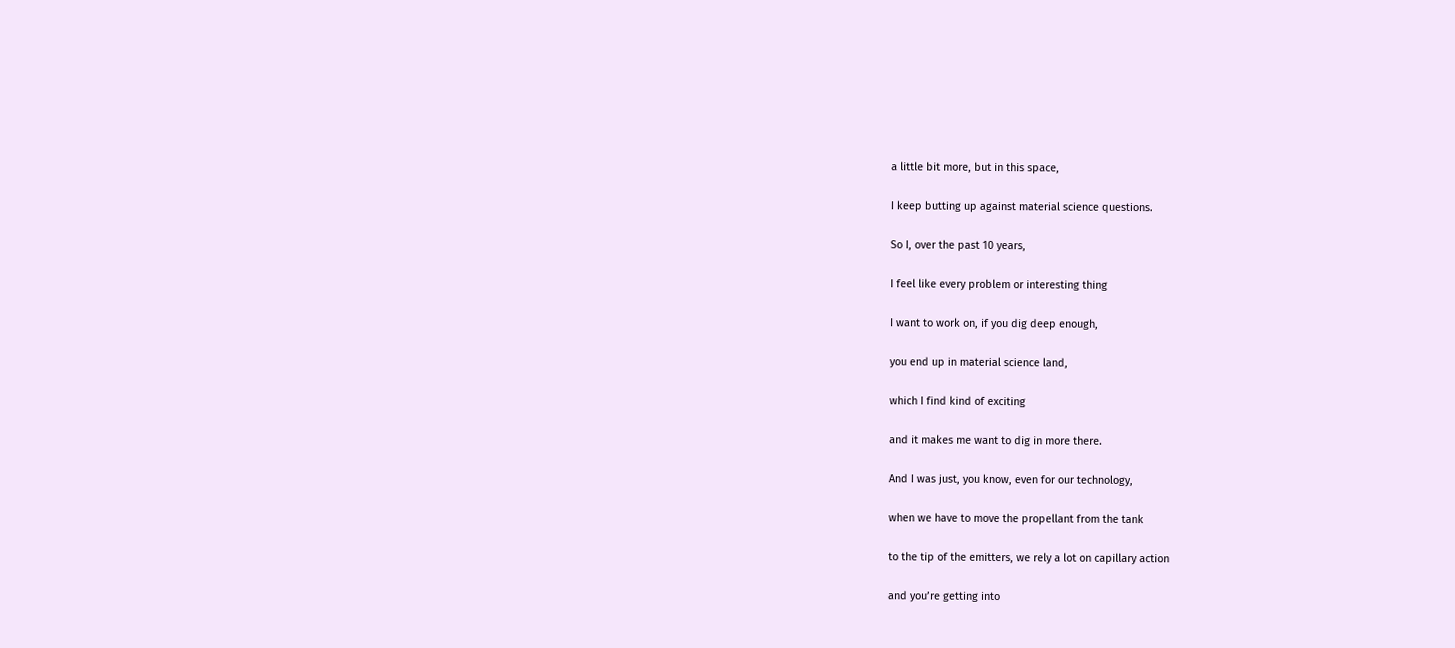a little bit more, but in this space,

I keep butting up against material science questions.

So I, over the past 10 years,

I feel like every problem or interesting thing

I want to work on, if you dig deep enough,

you end up in material science land,

which I find kind of exciting

and it makes me want to dig in more there.

And I was just, you know, even for our technology,

when we have to move the propellant from the tank

to the tip of the emitters, we rely a lot on capillary action

and you’re getting into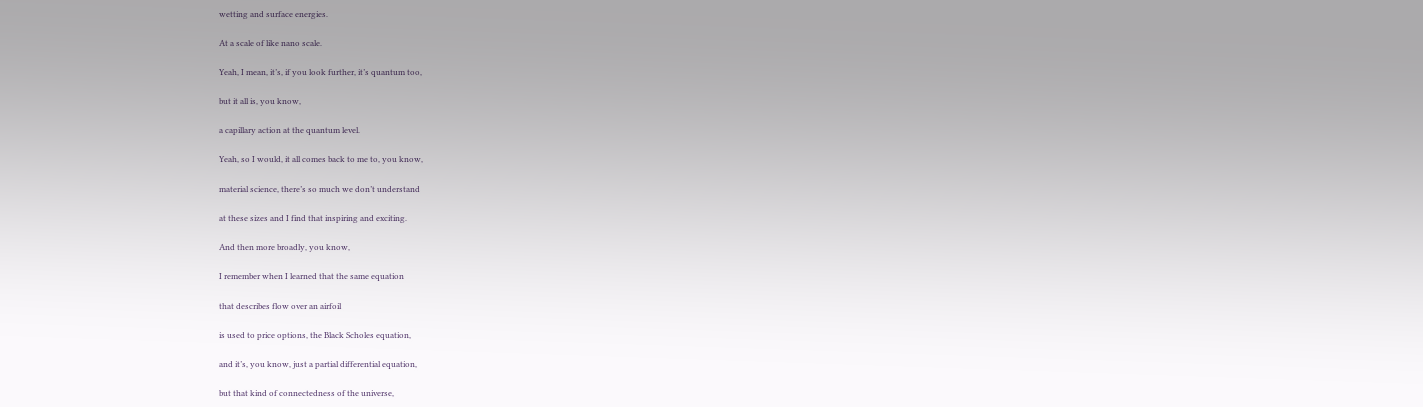wetting and surface energies.

At a scale of like nano scale.

Yeah, I mean, it’s, if you look further, it’s quantum too,

but it all is, you know,

a capillary action at the quantum level.

Yeah, so I would, it all comes back to me to, you know,

material science, there’s so much we don’t understand

at these sizes and I find that inspiring and exciting.

And then more broadly, you know,

I remember when I learned that the same equation

that describes flow over an airfoil

is used to price options, the Black Scholes equation,

and it’s, you know, just a partial differential equation,

but that kind of connectedness of the universe,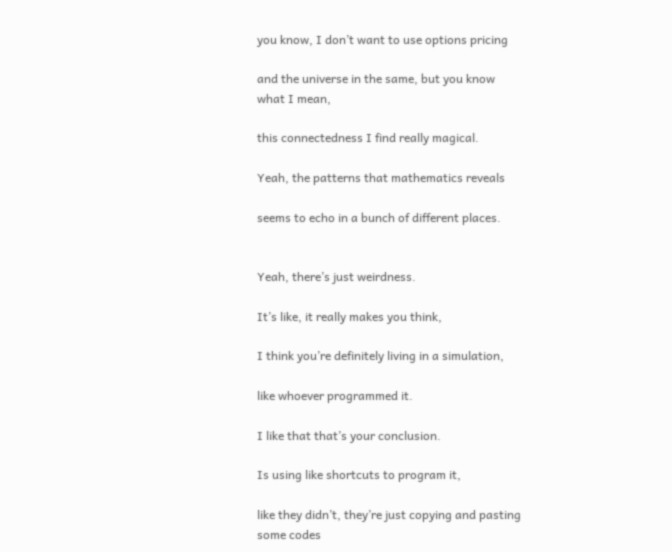you know, I don’t want to use options pricing

and the universe in the same, but you know what I mean,

this connectedness I find really magical.

Yeah, the patterns that mathematics reveals

seems to echo in a bunch of different places.


Yeah, there’s just weirdness.

It’s like, it really makes you think,

I think you’re definitely living in a simulation,

like whoever programmed it.

I like that that’s your conclusion.

Is using like shortcuts to program it,

like they didn’t, they’re just copying and pasting some codes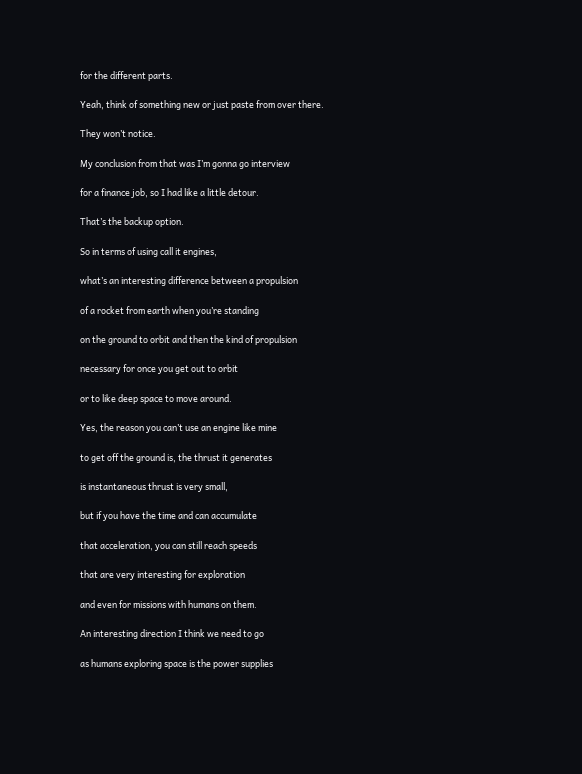for the different parts.

Yeah, think of something new or just paste from over there.

They won’t notice.

My conclusion from that was I’m gonna go interview

for a finance job, so I had like a little detour.

That’s the backup option.

So in terms of using call it engines,

what’s an interesting difference between a propulsion

of a rocket from earth when you’re standing

on the ground to orbit and then the kind of propulsion

necessary for once you get out to orbit

or to like deep space to move around.

Yes, the reason you can’t use an engine like mine

to get off the ground is, the thrust it generates

is instantaneous thrust is very small,

but if you have the time and can accumulate

that acceleration, you can still reach speeds

that are very interesting for exploration

and even for missions with humans on them.

An interesting direction I think we need to go

as humans exploring space is the power supplies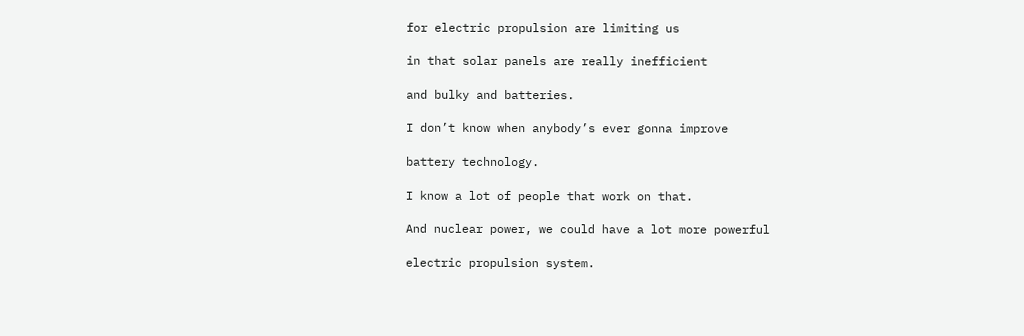for electric propulsion are limiting us

in that solar panels are really inefficient

and bulky and batteries.

I don’t know when anybody’s ever gonna improve

battery technology.

I know a lot of people that work on that.

And nuclear power, we could have a lot more powerful

electric propulsion system.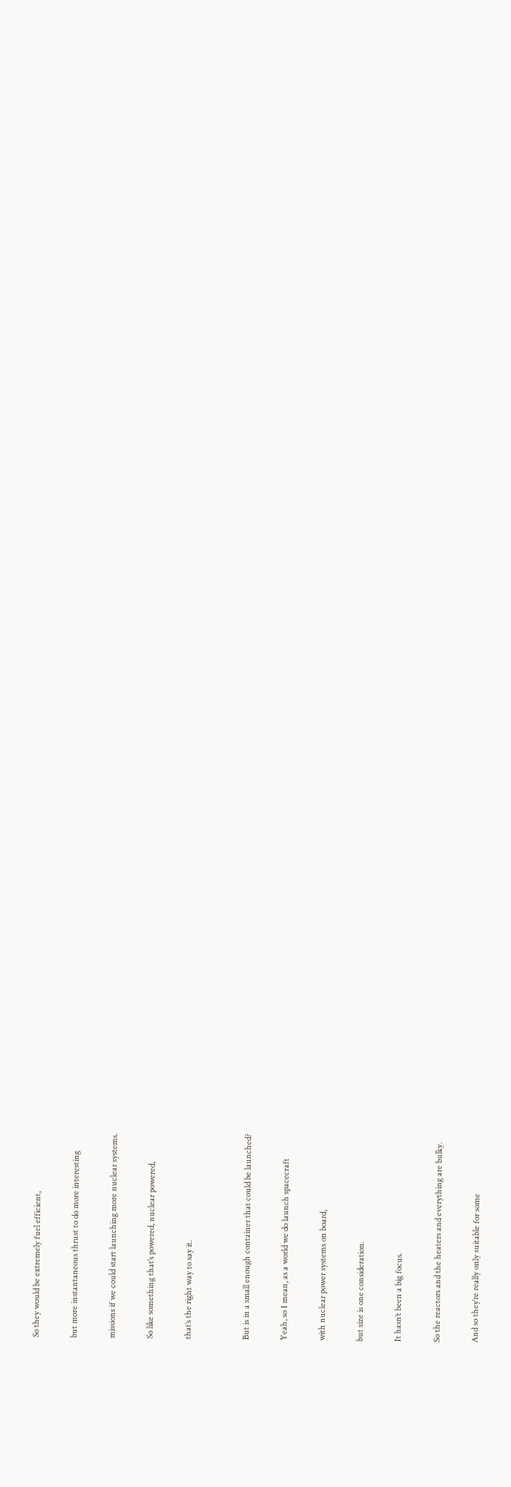So they would be extremely fuel efficient,

but more instantaneous thrust to do more interesting

missions if we could start launching more nuclear systems.

So like something that’s powered, nuclear powered,

that’s the right way to say it.


But is in a small enough container that could be launched?

Yeah, so I mean, as a world we do launch spacecraft

with nuclear power systems on board,

but size is one consideration.

It hasn’t been a big focus.

So the reactors and the heaters and everything are bulky.

And so they’re really only suitable for some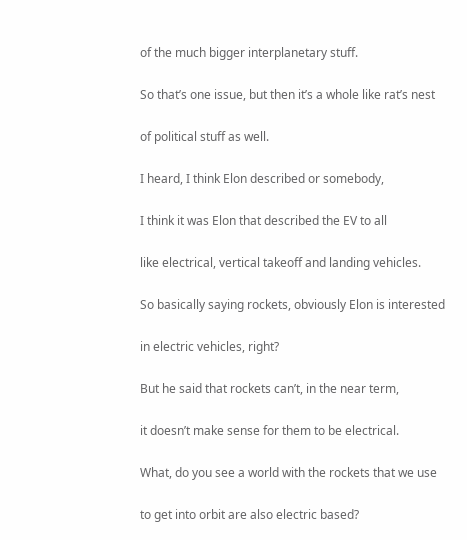of the much bigger interplanetary stuff.

So that’s one issue, but then it’s a whole like rat’s nest

of political stuff as well.

I heard, I think Elon described or somebody,

I think it was Elon that described the EV to all

like electrical, vertical takeoff and landing vehicles.

So basically saying rockets, obviously Elon is interested

in electric vehicles, right?

But he said that rockets can’t, in the near term,

it doesn’t make sense for them to be electrical.

What, do you see a world with the rockets that we use

to get into orbit are also electric based?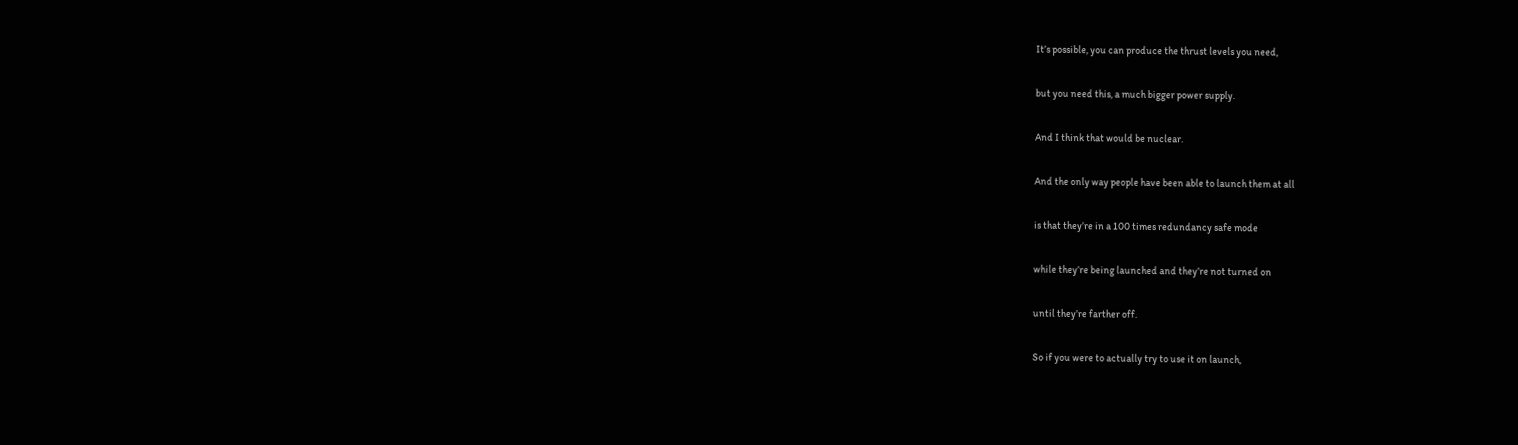It’s possible, you can produce the thrust levels you need,

but you need this, a much bigger power supply.

And I think that would be nuclear.

And the only way people have been able to launch them at all

is that they’re in a 100 times redundancy safe mode

while they’re being launched and they’re not turned on

until they’re farther off.

So if you were to actually try to use it on launch,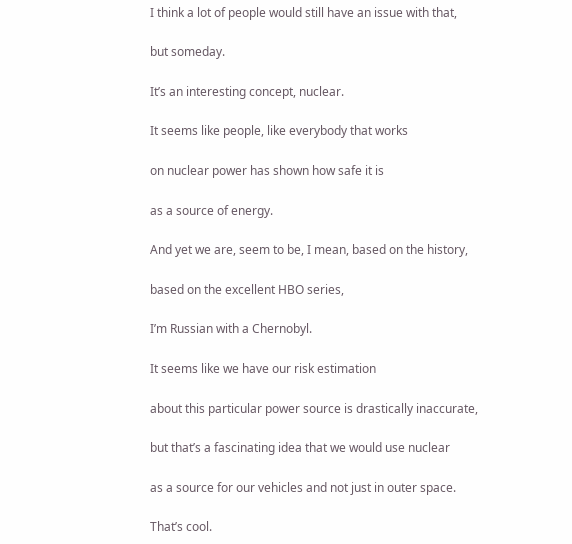I think a lot of people would still have an issue with that,

but someday.

It’s an interesting concept, nuclear.

It seems like people, like everybody that works

on nuclear power has shown how safe it is

as a source of energy.

And yet we are, seem to be, I mean, based on the history,

based on the excellent HBO series,

I’m Russian with a Chernobyl.

It seems like we have our risk estimation

about this particular power source is drastically inaccurate,

but that’s a fascinating idea that we would use nuclear

as a source for our vehicles and not just in outer space.

That’s cool.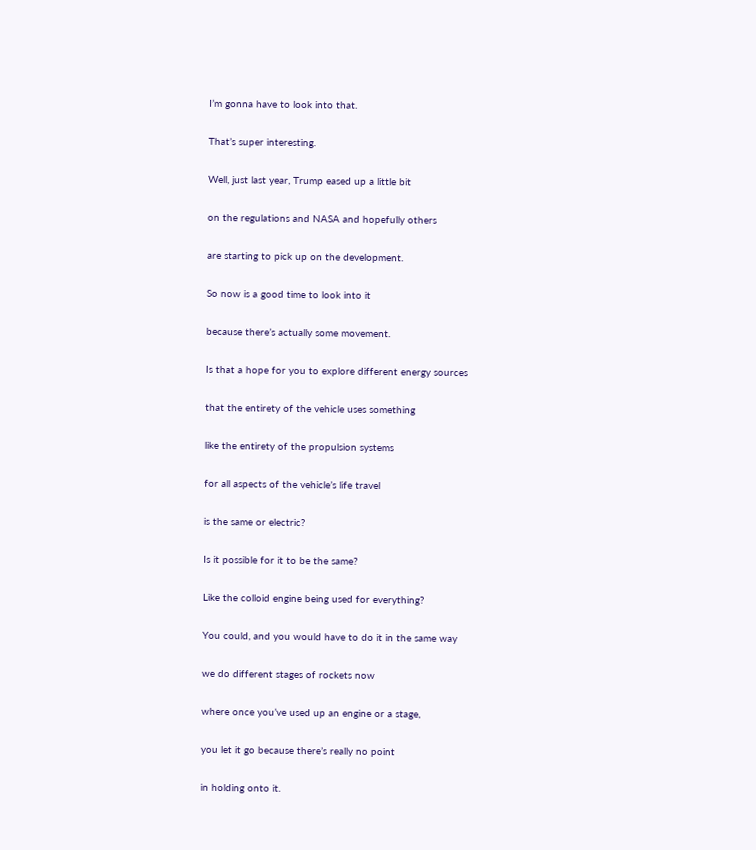I’m gonna have to look into that.

That’s super interesting.

Well, just last year, Trump eased up a little bit

on the regulations and NASA and hopefully others

are starting to pick up on the development.

So now is a good time to look into it

because there’s actually some movement.

Is that a hope for you to explore different energy sources

that the entirety of the vehicle uses something

like the entirety of the propulsion systems

for all aspects of the vehicle’s life travel

is the same or electric?

Is it possible for it to be the same?

Like the colloid engine being used for everything?

You could, and you would have to do it in the same way

we do different stages of rockets now

where once you’ve used up an engine or a stage,

you let it go because there’s really no point

in holding onto it.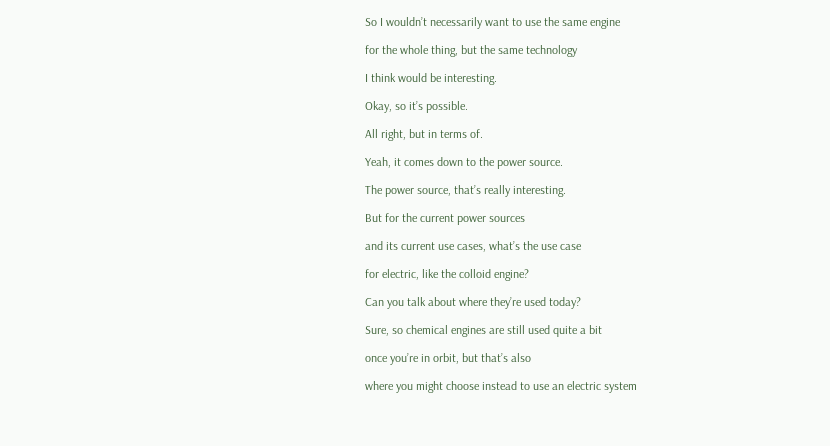So I wouldn’t necessarily want to use the same engine

for the whole thing, but the same technology

I think would be interesting.

Okay, so it’s possible.

All right, but in terms of.

Yeah, it comes down to the power source.

The power source, that’s really interesting.

But for the current power sources

and its current use cases, what’s the use case

for electric, like the colloid engine?

Can you talk about where they’re used today?

Sure, so chemical engines are still used quite a bit

once you’re in orbit, but that’s also

where you might choose instead to use an electric system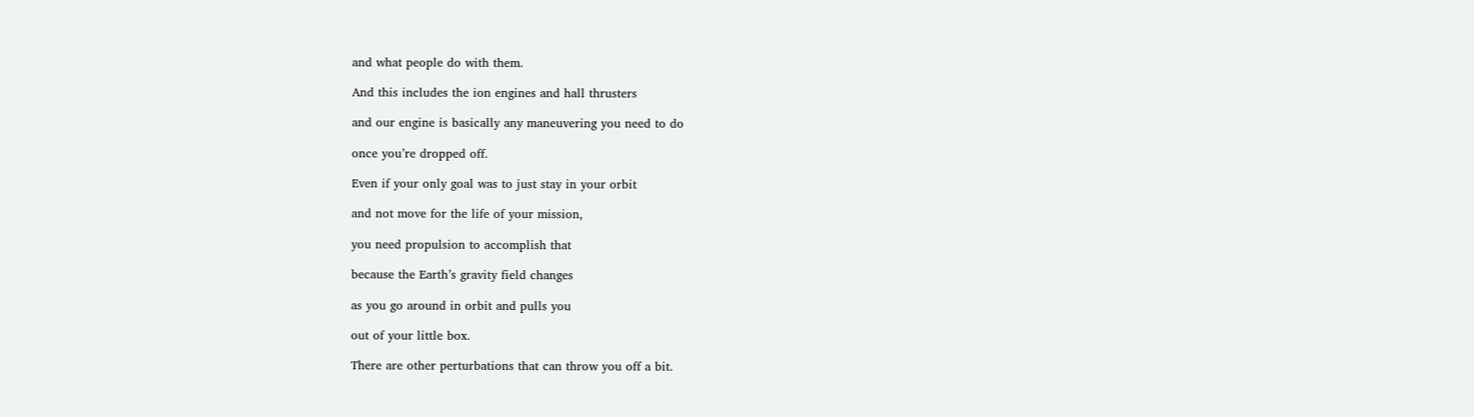and what people do with them.

And this includes the ion engines and hall thrusters

and our engine is basically any maneuvering you need to do

once you’re dropped off.

Even if your only goal was to just stay in your orbit

and not move for the life of your mission,

you need propulsion to accomplish that

because the Earth’s gravity field changes

as you go around in orbit and pulls you

out of your little box.

There are other perturbations that can throw you off a bit.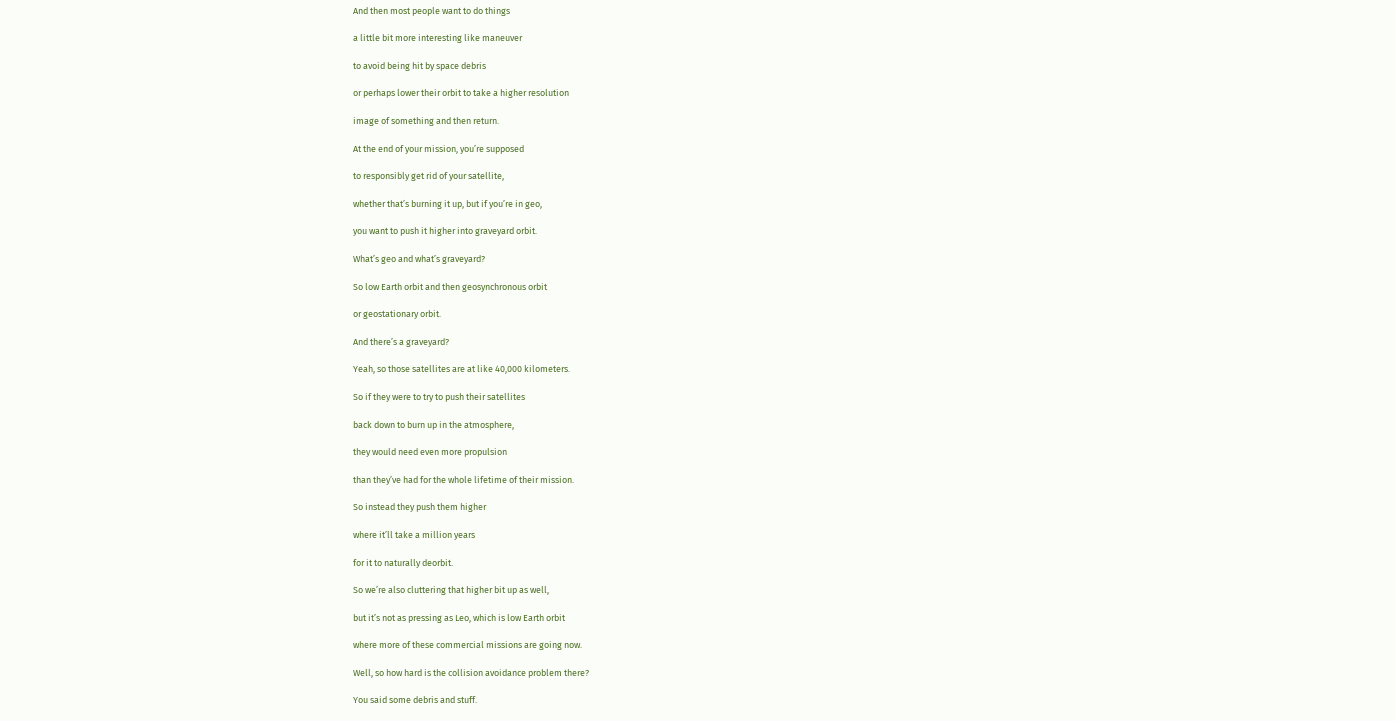And then most people want to do things

a little bit more interesting like maneuver

to avoid being hit by space debris

or perhaps lower their orbit to take a higher resolution

image of something and then return.

At the end of your mission, you’re supposed

to responsibly get rid of your satellite,

whether that’s burning it up, but if you’re in geo,

you want to push it higher into graveyard orbit.

What’s geo and what’s graveyard?

So low Earth orbit and then geosynchronous orbit

or geostationary orbit.

And there’s a graveyard?

Yeah, so those satellites are at like 40,000 kilometers.

So if they were to try to push their satellites

back down to burn up in the atmosphere,

they would need even more propulsion

than they’ve had for the whole lifetime of their mission.

So instead they push them higher

where it’ll take a million years

for it to naturally deorbit.

So we’re also cluttering that higher bit up as well,

but it’s not as pressing as Leo, which is low Earth orbit

where more of these commercial missions are going now.

Well, so how hard is the collision avoidance problem there?

You said some debris and stuff.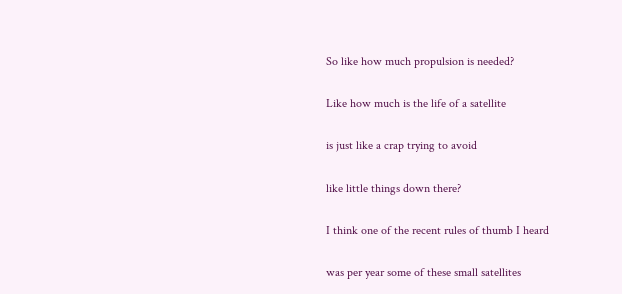So like how much propulsion is needed?

Like how much is the life of a satellite

is just like a crap trying to avoid

like little things down there?

I think one of the recent rules of thumb I heard

was per year some of these small satellites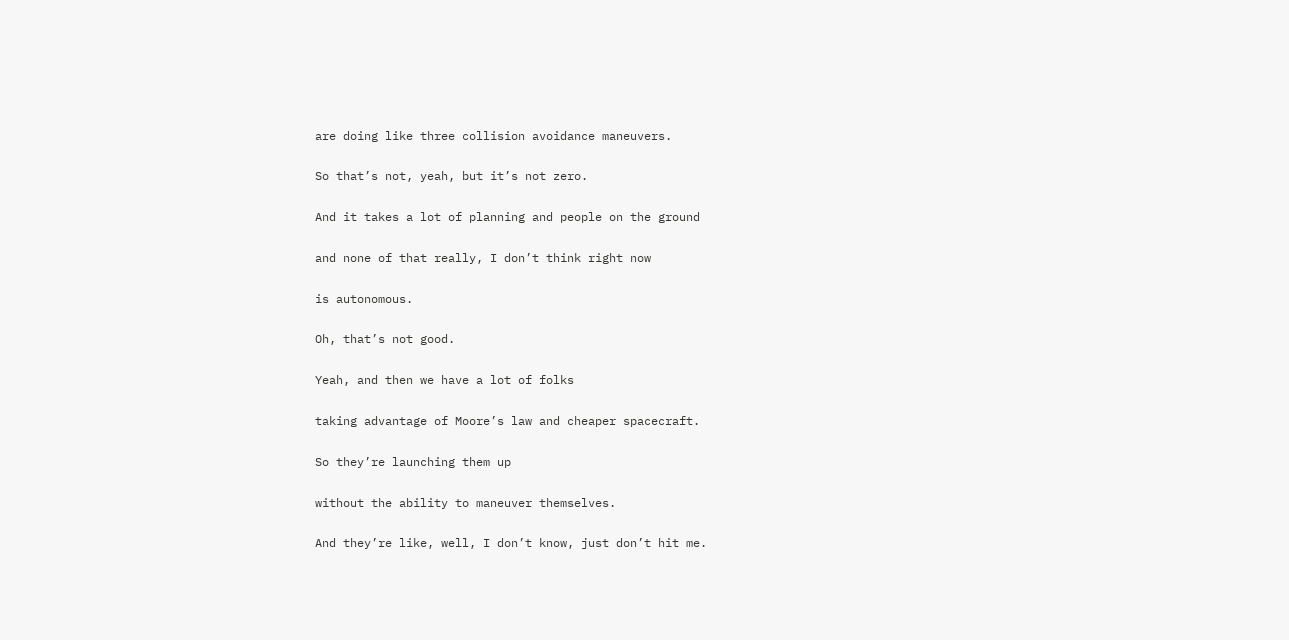are doing like three collision avoidance maneuvers.

So that’s not, yeah, but it’s not zero.

And it takes a lot of planning and people on the ground

and none of that really, I don’t think right now

is autonomous.

Oh, that’s not good.

Yeah, and then we have a lot of folks

taking advantage of Moore’s law and cheaper spacecraft.

So they’re launching them up

without the ability to maneuver themselves.

And they’re like, well, I don’t know, just don’t hit me.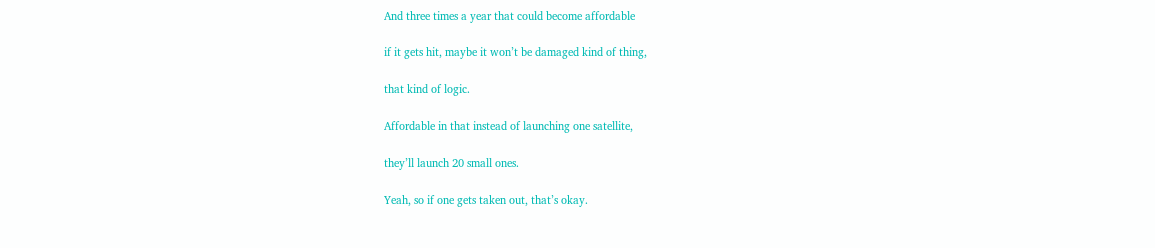And three times a year that could become affordable

if it gets hit, maybe it won’t be damaged kind of thing,

that kind of logic.

Affordable in that instead of launching one satellite,

they’ll launch 20 small ones.

Yeah, so if one gets taken out, that’s okay.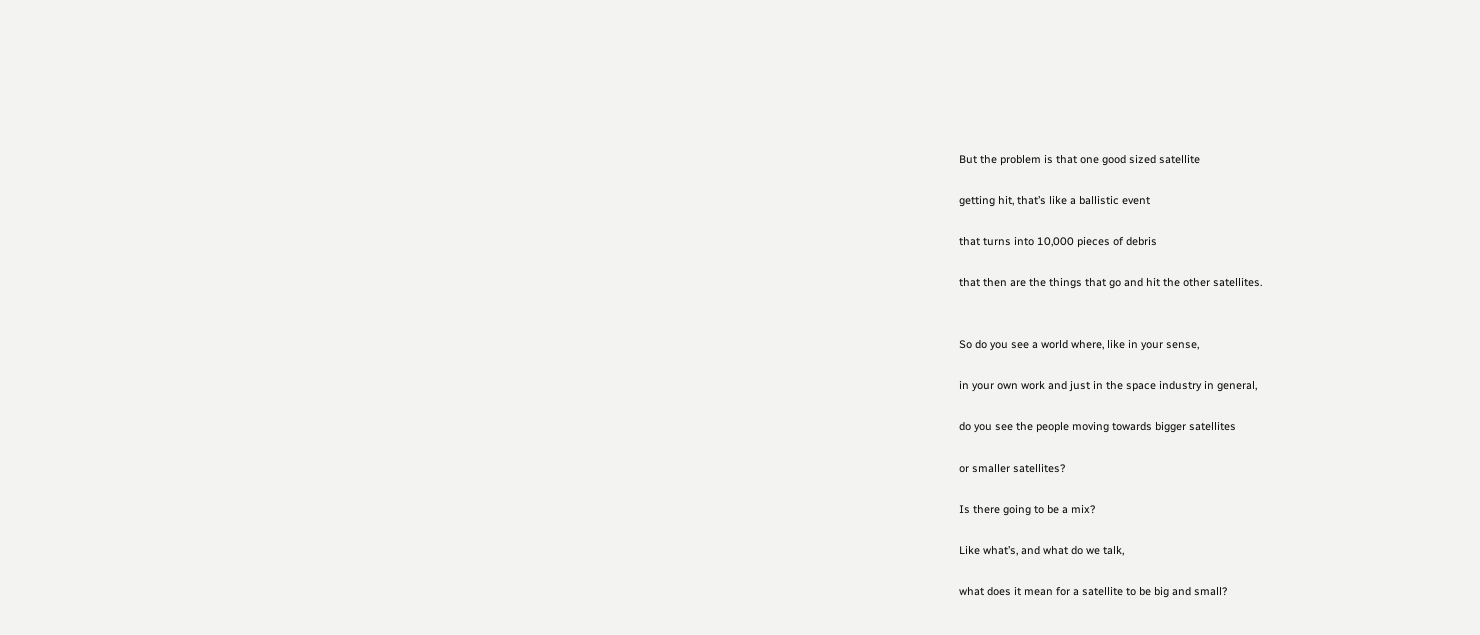But the problem is that one good sized satellite

getting hit, that’s like a ballistic event

that turns into 10,000 pieces of debris

that then are the things that go and hit the other satellites.


So do you see a world where, like in your sense,

in your own work and just in the space industry in general,

do you see the people moving towards bigger satellites

or smaller satellites?

Is there going to be a mix?

Like what’s, and what do we talk,

what does it mean for a satellite to be big and small?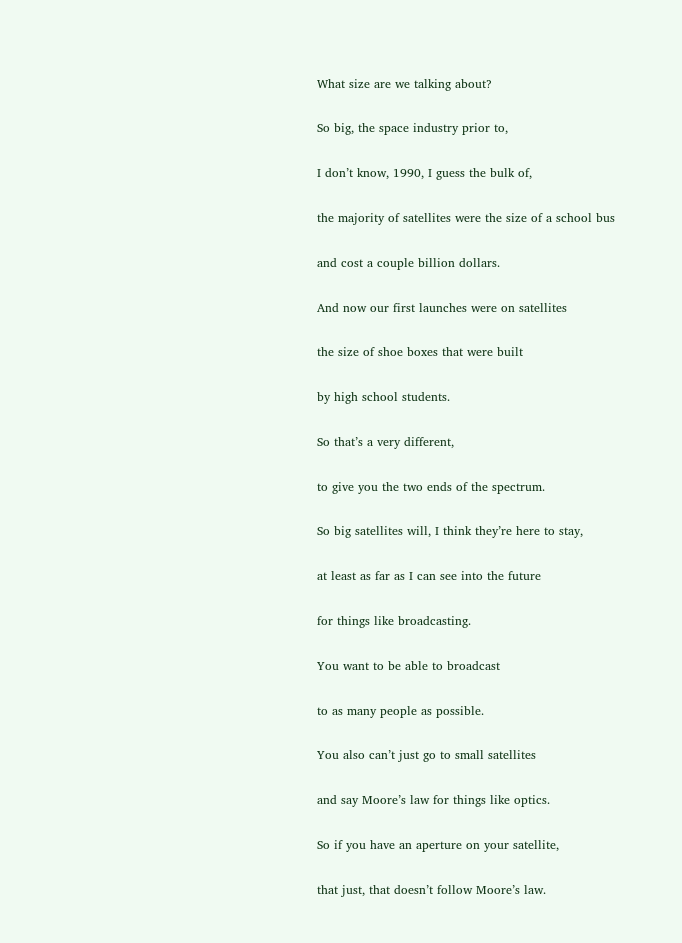What size are we talking about?

So big, the space industry prior to,

I don’t know, 1990, I guess the bulk of,

the majority of satellites were the size of a school bus

and cost a couple billion dollars.

And now our first launches were on satellites

the size of shoe boxes that were built

by high school students.

So that’s a very different,

to give you the two ends of the spectrum.

So big satellites will, I think they’re here to stay,

at least as far as I can see into the future

for things like broadcasting.

You want to be able to broadcast

to as many people as possible.

You also can’t just go to small satellites

and say Moore’s law for things like optics.

So if you have an aperture on your satellite,

that just, that doesn’t follow Moore’s law.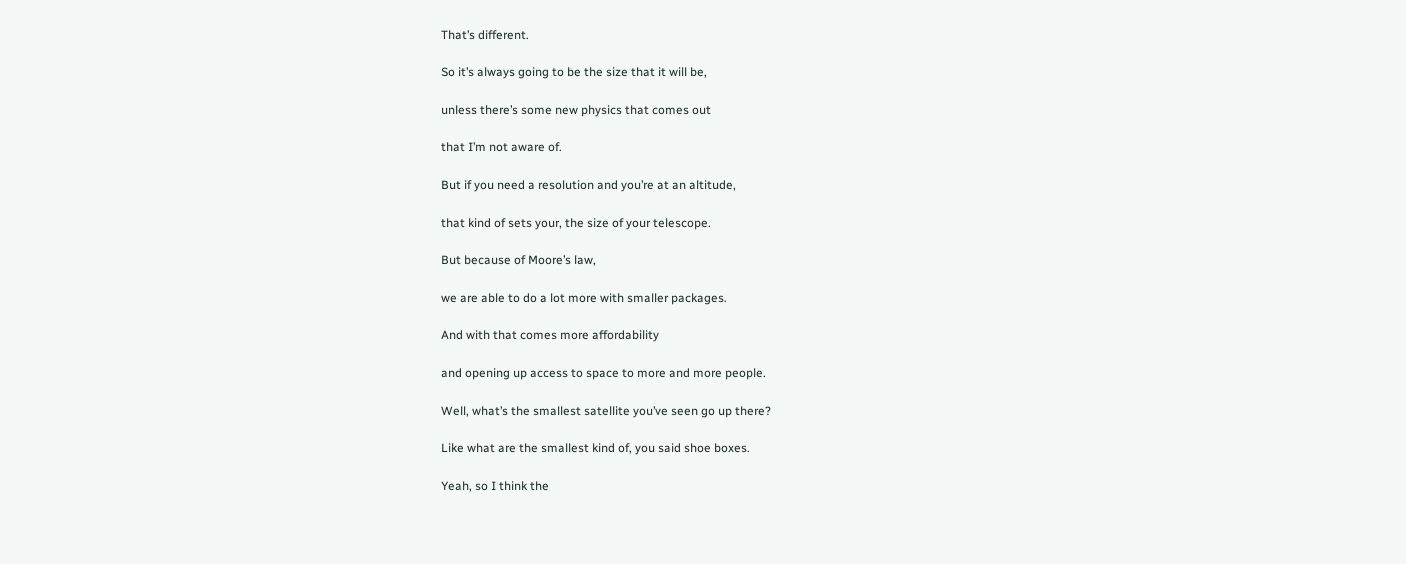That’s different.

So it’s always going to be the size that it will be,

unless there’s some new physics that comes out

that I’m not aware of.

But if you need a resolution and you’re at an altitude,

that kind of sets your, the size of your telescope.

But because of Moore’s law,

we are able to do a lot more with smaller packages.

And with that comes more affordability

and opening up access to space to more and more people.

Well, what’s the smallest satellite you’ve seen go up there?

Like what are the smallest kind of, you said shoe boxes.

Yeah, so I think the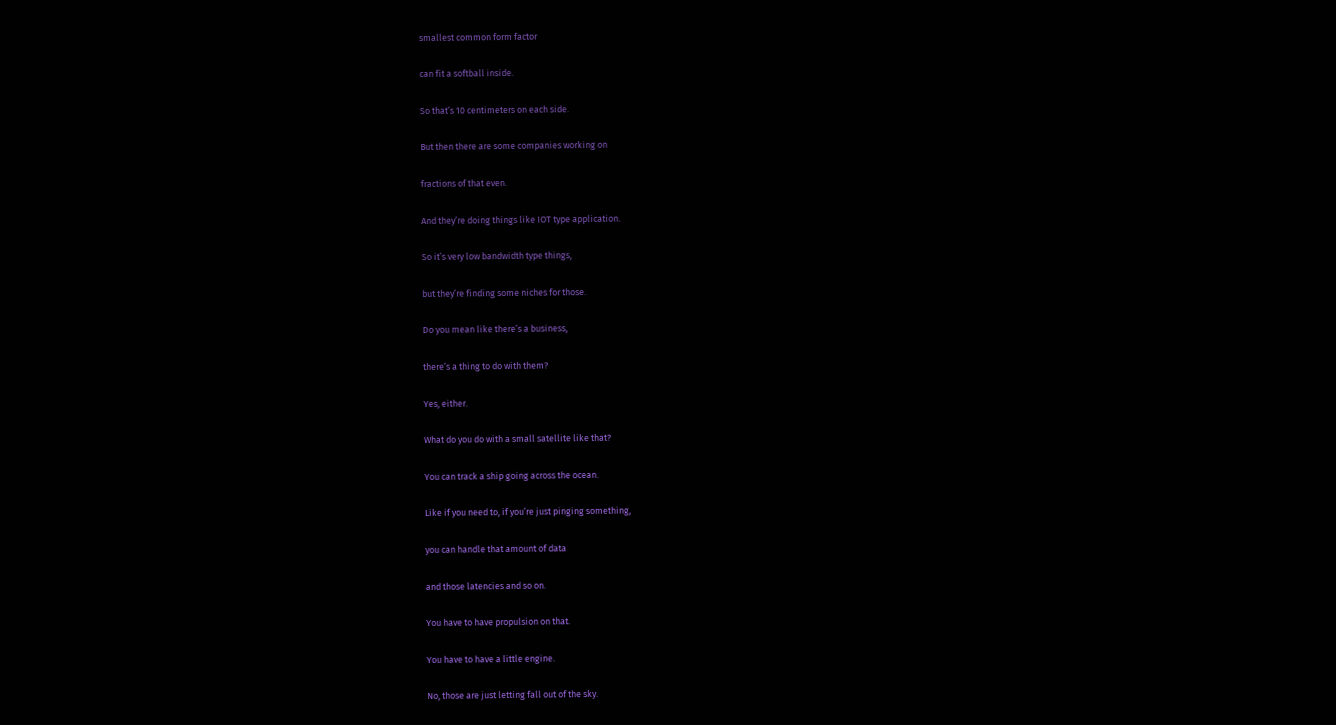smallest common form factor

can fit a softball inside.

So that’s 10 centimeters on each side.

But then there are some companies working on

fractions of that even.

And they’re doing things like IOT type application.

So it’s very low bandwidth type things,

but they’re finding some niches for those.

Do you mean like there’s a business,

there’s a thing to do with them?

Yes, either.

What do you do with a small satellite like that?

You can track a ship going across the ocean.

Like if you need to, if you’re just pinging something,

you can handle that amount of data

and those latencies and so on.

You have to have propulsion on that.

You have to have a little engine.

No, those are just letting fall out of the sky.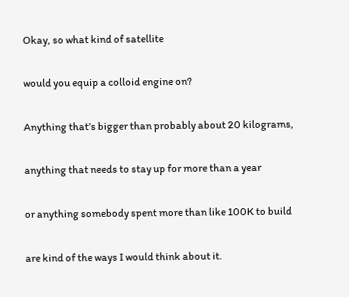Okay, so what kind of satellite

would you equip a colloid engine on?

Anything that’s bigger than probably about 20 kilograms,

anything that needs to stay up for more than a year

or anything somebody spent more than like 100K to build

are kind of the ways I would think about it.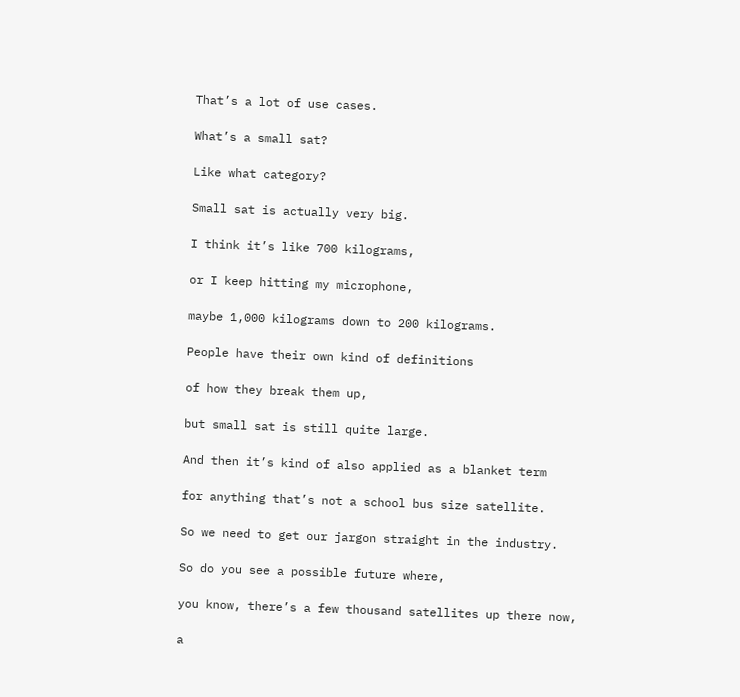That’s a lot of use cases.

What’s a small sat?

Like what category?

Small sat is actually very big.

I think it’s like 700 kilograms,

or I keep hitting my microphone,

maybe 1,000 kilograms down to 200 kilograms.

People have their own kind of definitions

of how they break them up,

but small sat is still quite large.

And then it’s kind of also applied as a blanket term

for anything that’s not a school bus size satellite.

So we need to get our jargon straight in the industry.

So do you see a possible future where,

you know, there’s a few thousand satellites up there now,

a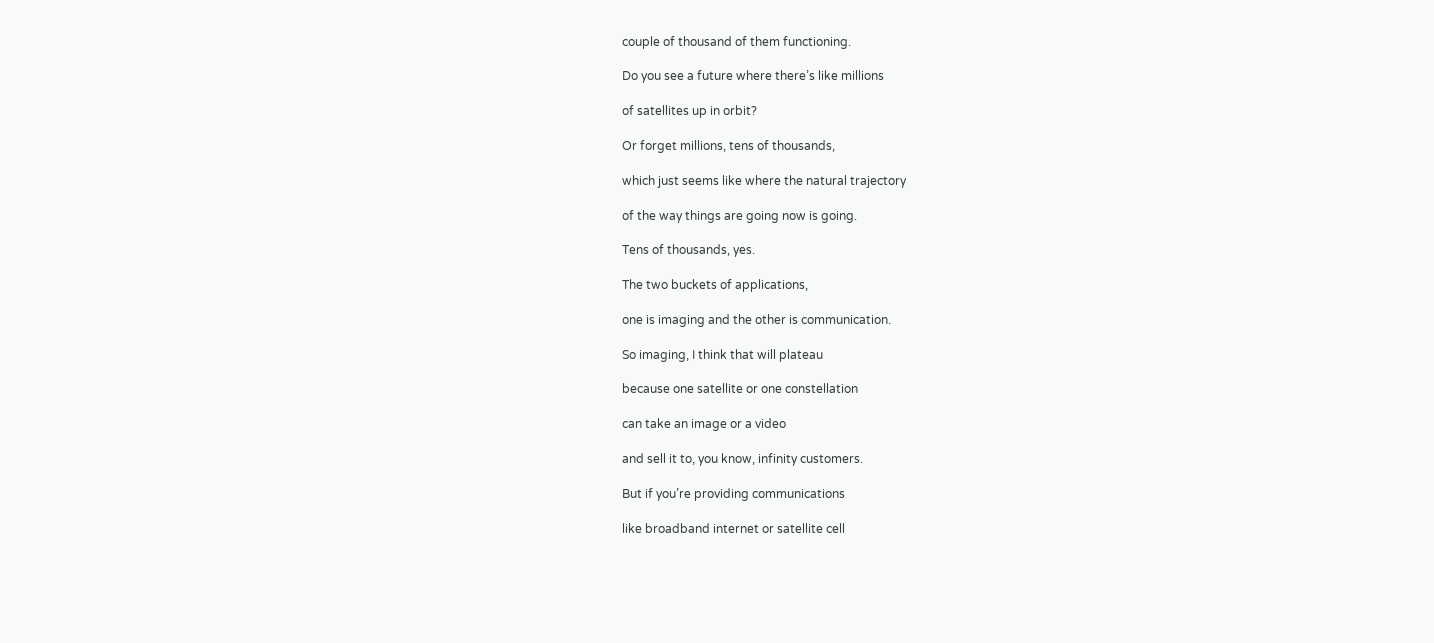couple of thousand of them functioning.

Do you see a future where there’s like millions

of satellites up in orbit?

Or forget millions, tens of thousands,

which just seems like where the natural trajectory

of the way things are going now is going.

Tens of thousands, yes.

The two buckets of applications,

one is imaging and the other is communication.

So imaging, I think that will plateau

because one satellite or one constellation

can take an image or a video

and sell it to, you know, infinity customers.

But if you’re providing communications

like broadband internet or satellite cell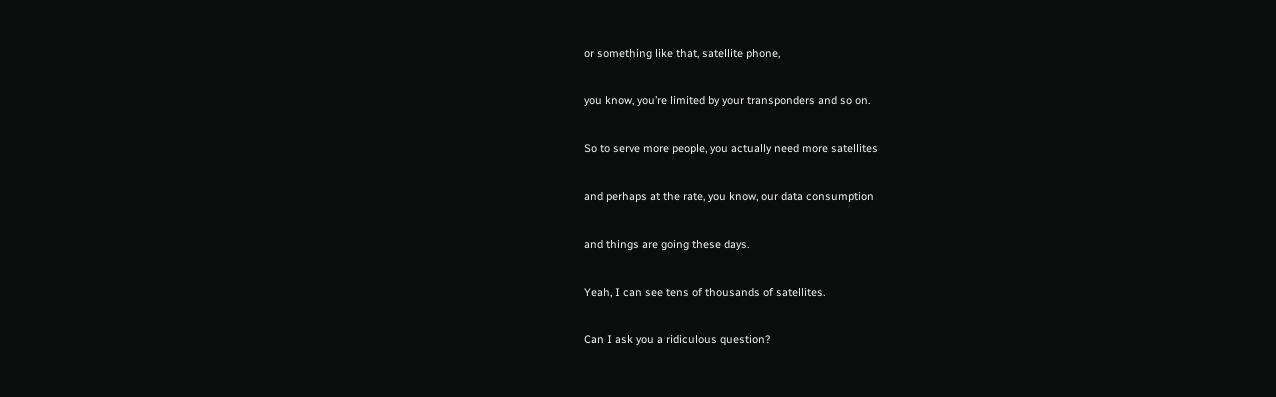or something like that, satellite phone,

you know, you’re limited by your transponders and so on.

So to serve more people, you actually need more satellites

and perhaps at the rate, you know, our data consumption

and things are going these days.

Yeah, I can see tens of thousands of satellites.

Can I ask you a ridiculous question?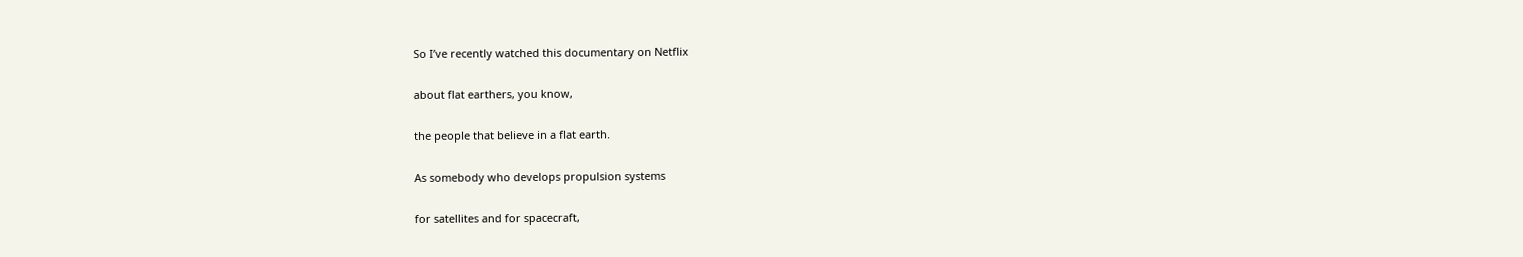So I’ve recently watched this documentary on Netflix

about flat earthers, you know,

the people that believe in a flat earth.

As somebody who develops propulsion systems

for satellites and for spacecraft,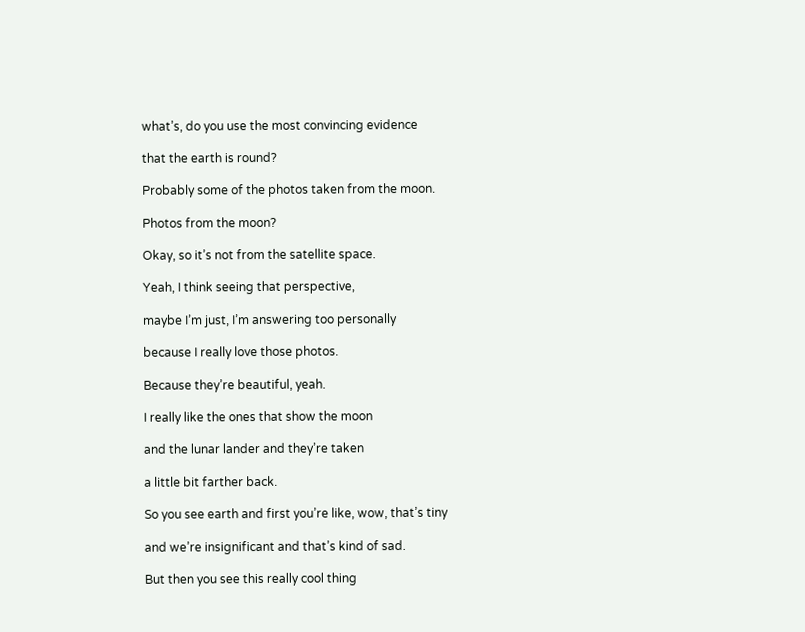what’s, do you use the most convincing evidence

that the earth is round?

Probably some of the photos taken from the moon.

Photos from the moon?

Okay, so it’s not from the satellite space.

Yeah, I think seeing that perspective,

maybe I’m just, I’m answering too personally

because I really love those photos.

Because they’re beautiful, yeah.

I really like the ones that show the moon

and the lunar lander and they’re taken

a little bit farther back.

So you see earth and first you’re like, wow, that’s tiny

and we’re insignificant and that’s kind of sad.

But then you see this really cool thing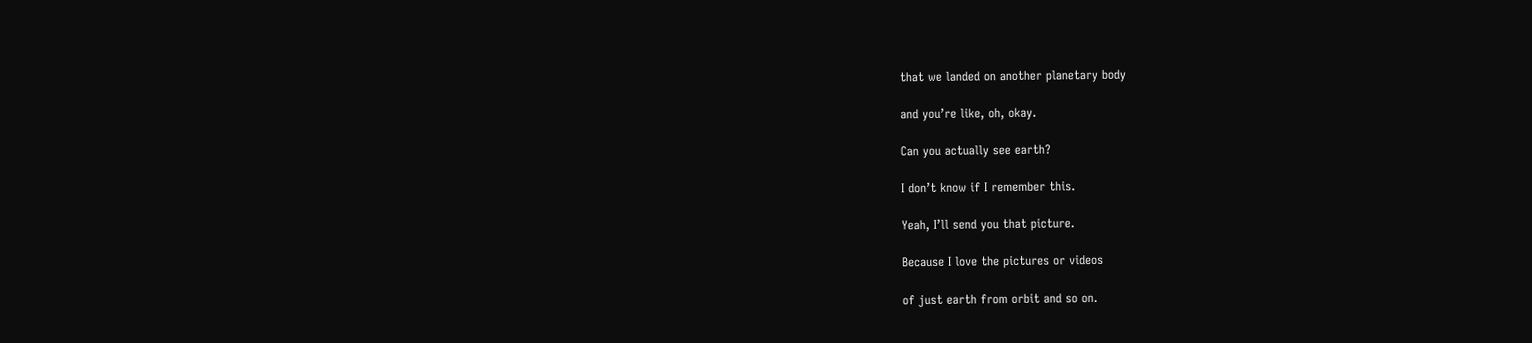that we landed on another planetary body

and you’re like, oh, okay.

Can you actually see earth?

I don’t know if I remember this.

Yeah, I’ll send you that picture.

Because I love the pictures or videos

of just earth from orbit and so on.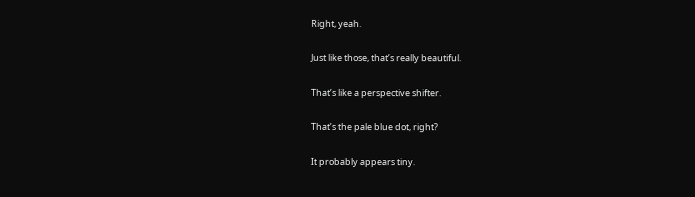Right, yeah.

Just like those, that’s really beautiful.

That’s like a perspective shifter.

That’s the pale blue dot, right?

It probably appears tiny.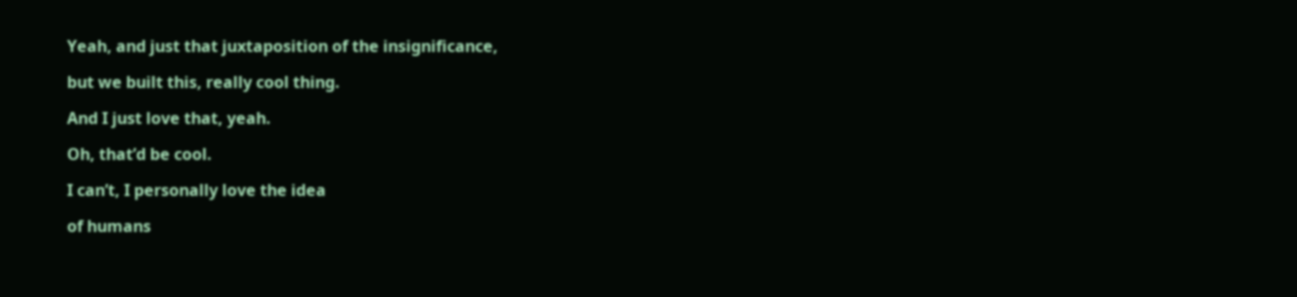Yeah, and just that juxtaposition of the insignificance,

but we built this, really cool thing.

And I just love that, yeah.

Oh, that’d be cool.

I can’t, I personally love the idea

of humans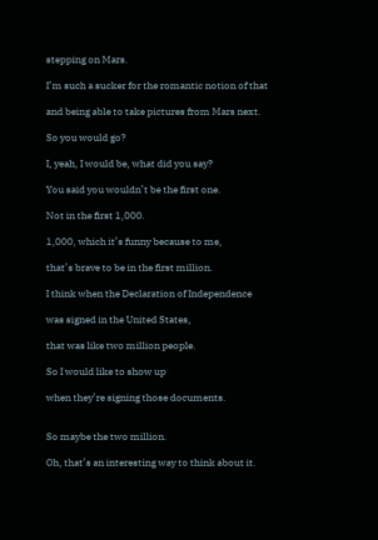stepping on Mars.

I’m such a sucker for the romantic notion of that

and being able to take pictures from Mars next.

So you would go?

I, yeah, I would be, what did you say?

You said you wouldn’t be the first one.

Not in the first 1,000.

1,000, which it’s funny because to me,

that’s brave to be in the first million.

I think when the Declaration of Independence

was signed in the United States,

that was like two million people.

So I would like to show up

when they’re signing those documents.


So maybe the two million.

Oh, that’s an interesting way to think about it.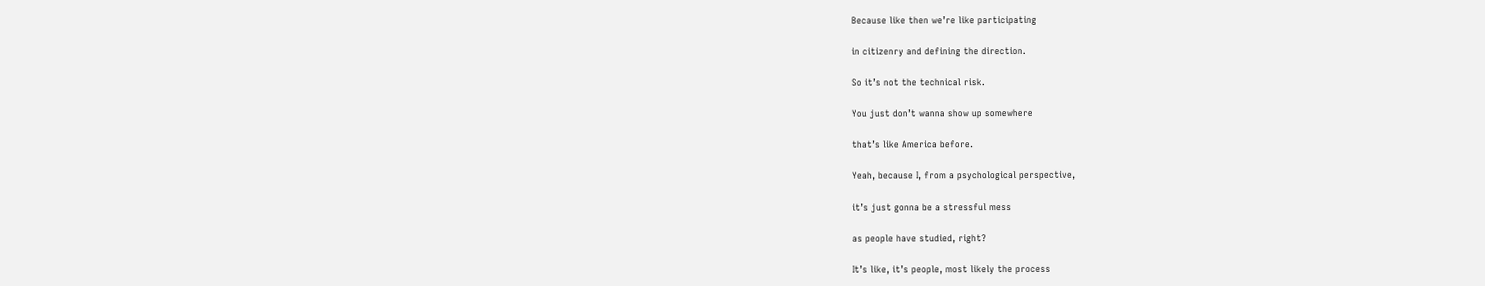Because like then we’re like participating

in citizenry and defining the direction.

So it’s not the technical risk.

You just don’t wanna show up somewhere

that’s like America before.

Yeah, because I, from a psychological perspective,

it’s just gonna be a stressful mess

as people have studied, right?

It’s like, it’s people, most likely the process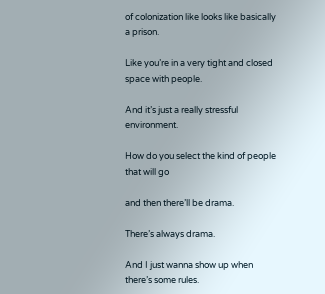of colonization like looks like basically a prison.

Like you’re in a very tight and closed space with people.

And it’s just a really stressful environment.

How do you select the kind of people that will go

and then there’ll be drama.

There’s always drama.

And I just wanna show up when there’s some rules.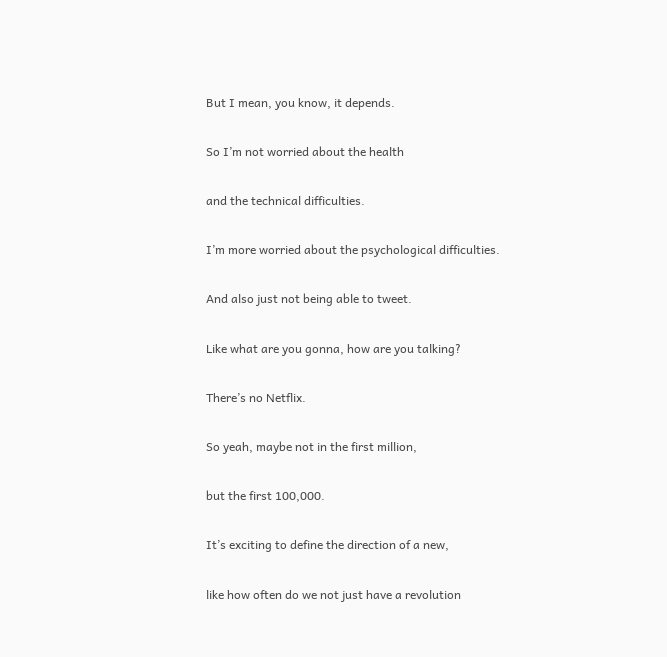But I mean, you know, it depends.

So I’m not worried about the health

and the technical difficulties.

I’m more worried about the psychological difficulties.

And also just not being able to tweet.

Like what are you gonna, how are you talking?

There’s no Netflix.

So yeah, maybe not in the first million,

but the first 100,000.

It’s exciting to define the direction of a new,

like how often do we not just have a revolution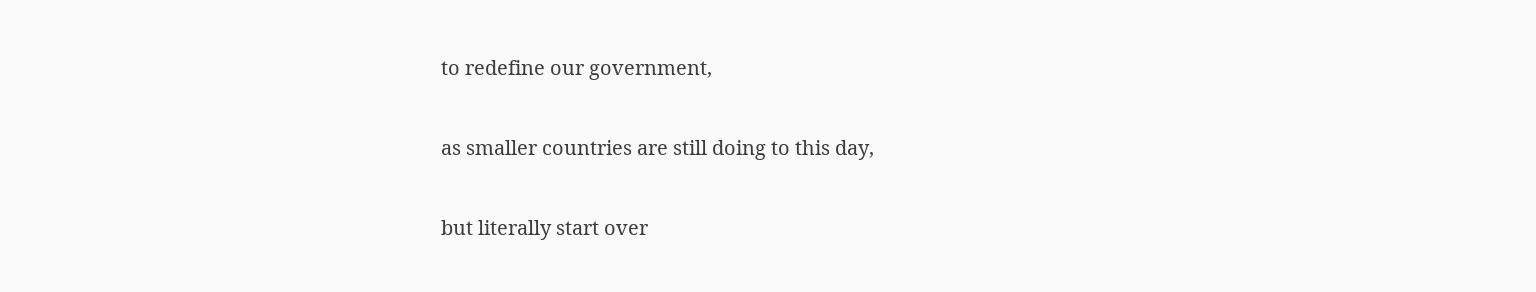to redefine our government,

as smaller countries are still doing to this day,

but literally start over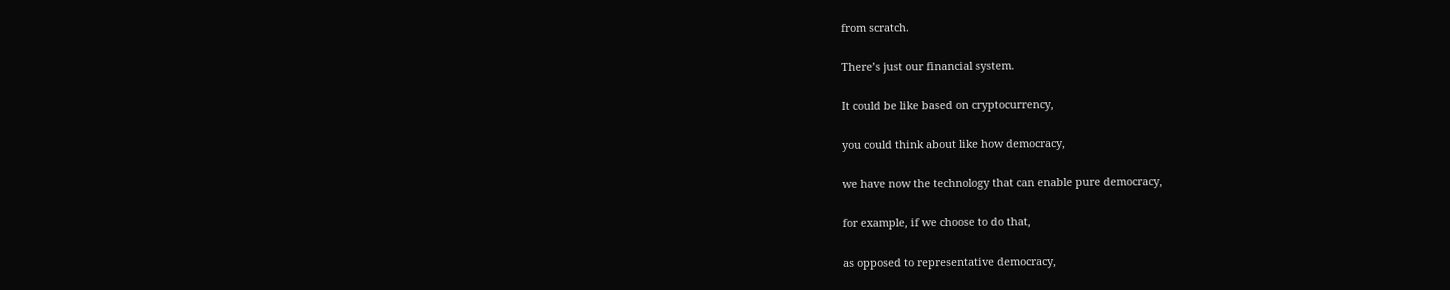from scratch.

There’s just our financial system.

It could be like based on cryptocurrency,

you could think about like how democracy,

we have now the technology that can enable pure democracy,

for example, if we choose to do that,

as opposed to representative democracy,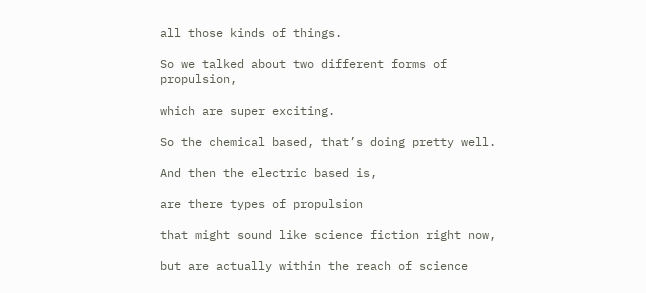all those kinds of things.

So we talked about two different forms of propulsion,

which are super exciting.

So the chemical based, that’s doing pretty well.

And then the electric based is,

are there types of propulsion

that might sound like science fiction right now,

but are actually within the reach of science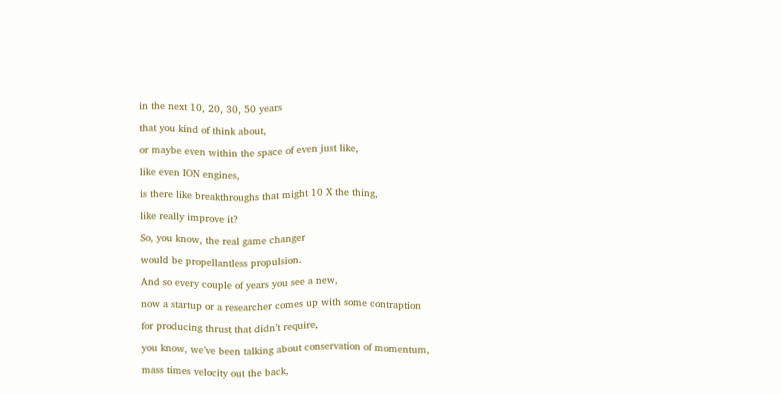in the next 10, 20, 30, 50 years

that you kind of think about,

or maybe even within the space of even just like,

like even ION engines,

is there like breakthroughs that might 10 X the thing,

like really improve it?

So, you know, the real game changer

would be propellantless propulsion.

And so every couple of years you see a new,

now a startup or a researcher comes up with some contraption

for producing thrust that didn’t require,

you know, we’ve been talking about conservation of momentum,

mass times velocity out the back,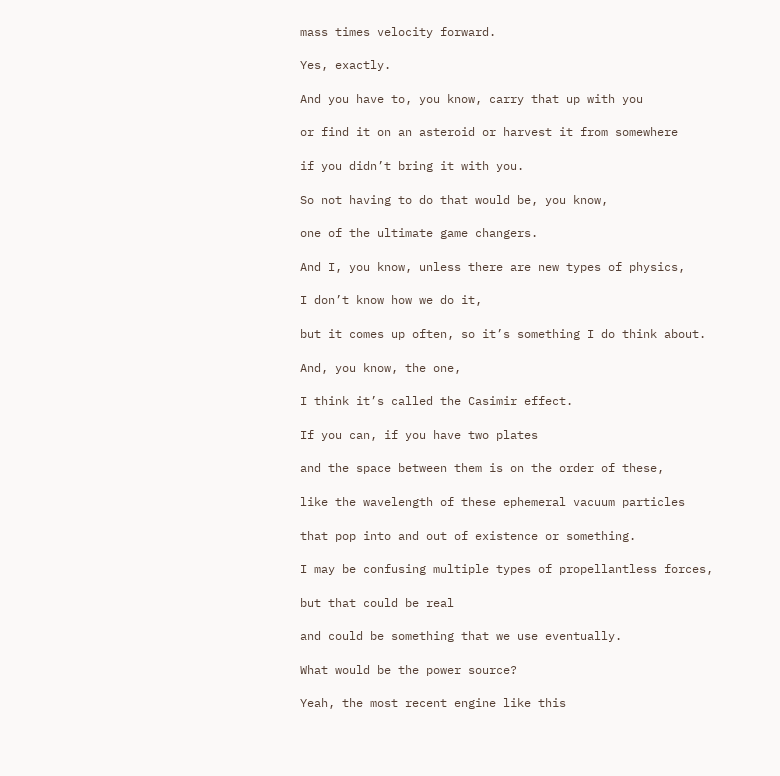mass times velocity forward.

Yes, exactly.

And you have to, you know, carry that up with you

or find it on an asteroid or harvest it from somewhere

if you didn’t bring it with you.

So not having to do that would be, you know,

one of the ultimate game changers.

And I, you know, unless there are new types of physics,

I don’t know how we do it,

but it comes up often, so it’s something I do think about.

And, you know, the one,

I think it’s called the Casimir effect.

If you can, if you have two plates

and the space between them is on the order of these,

like the wavelength of these ephemeral vacuum particles

that pop into and out of existence or something.

I may be confusing multiple types of propellantless forces,

but that could be real

and could be something that we use eventually.

What would be the power source?

Yeah, the most recent engine like this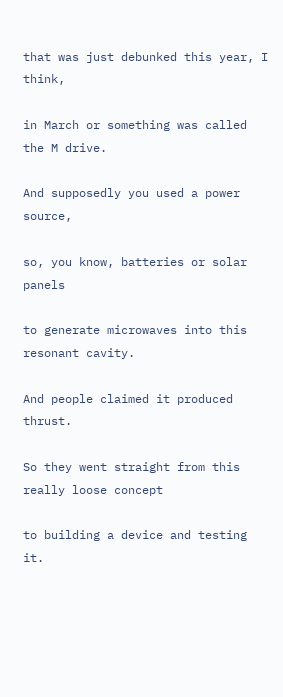that was just debunked this year, I think,

in March or something was called the M drive.

And supposedly you used a power source,

so, you know, batteries or solar panels

to generate microwaves into this resonant cavity.

And people claimed it produced thrust.

So they went straight from this really loose concept

to building a device and testing it.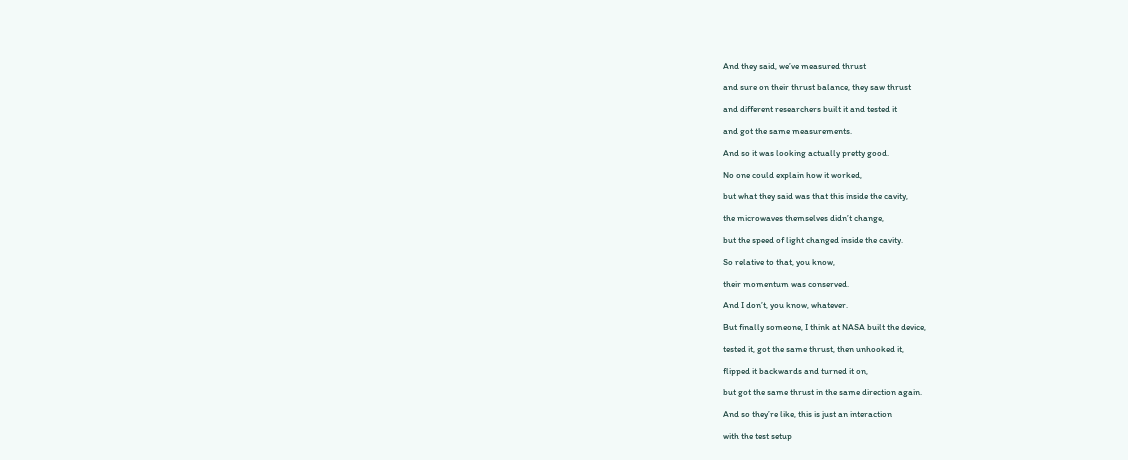And they said, we’ve measured thrust

and sure on their thrust balance, they saw thrust

and different researchers built it and tested it

and got the same measurements.

And so it was looking actually pretty good.

No one could explain how it worked,

but what they said was that this inside the cavity,

the microwaves themselves didn’t change,

but the speed of light changed inside the cavity.

So relative to that, you know,

their momentum was conserved.

And I don’t, you know, whatever.

But finally someone, I think at NASA built the device,

tested it, got the same thrust, then unhooked it,

flipped it backwards and turned it on,

but got the same thrust in the same direction again.

And so they’re like, this is just an interaction

with the test setup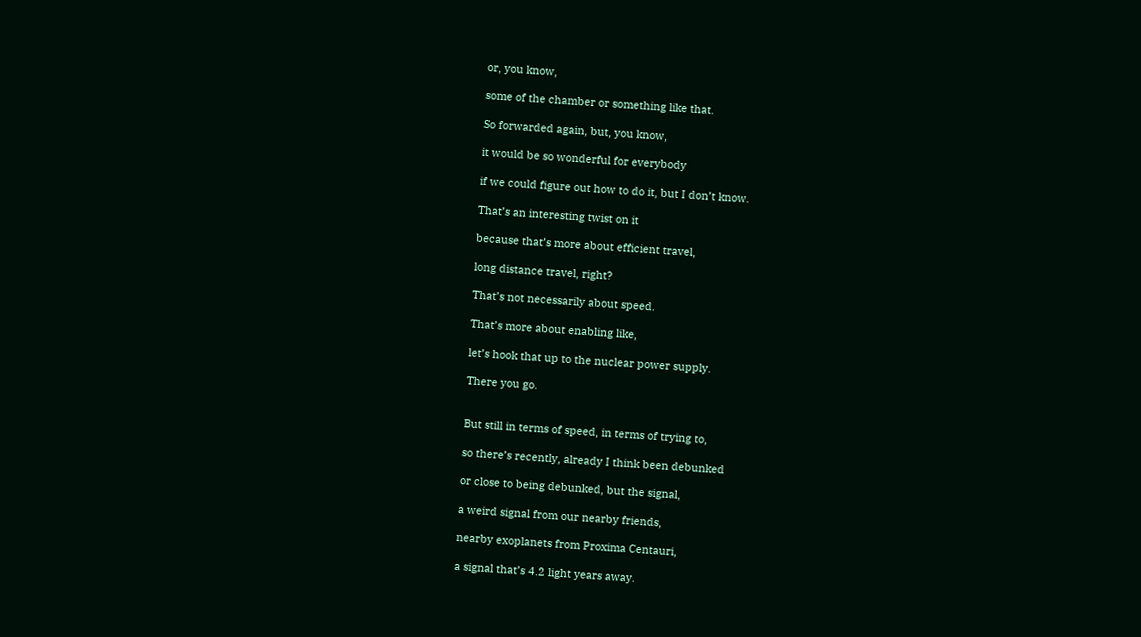or, you know,

some of the chamber or something like that.

So forwarded again, but, you know,

it would be so wonderful for everybody

if we could figure out how to do it, but I don’t know.

That’s an interesting twist on it

because that’s more about efficient travel,

long distance travel, right?

That’s not necessarily about speed.

That’s more about enabling like,

let’s hook that up to the nuclear power supply.

There you go.


But still in terms of speed, in terms of trying to,

so there’s recently, already I think been debunked

or close to being debunked, but the signal,

a weird signal from our nearby friends,

nearby exoplanets from Proxima Centauri,

a signal that’s 4.2 light years away.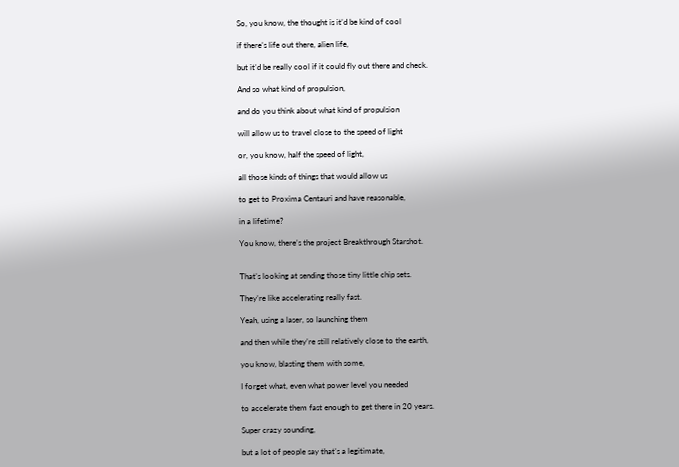So, you know, the thought is it’d be kind of cool

if there’s life out there, alien life,

but it’d be really cool if it could fly out there and check.

And so what kind of propulsion,

and do you think about what kind of propulsion

will allow us to travel close to the speed of light

or, you know, half the speed of light,

all those kinds of things that would allow us

to get to Proxima Centauri and have reasonable,

in a lifetime?

You know, there’s the project Breakthrough Starshot.


That’s looking at sending those tiny little chip sets.

They’re like accelerating really fast.

Yeah, using a laser, so launching them

and then while they’re still relatively close to the earth,

you know, blasting them with some,

I forget what, even what power level you needed

to accelerate them fast enough to get there in 20 years.

Super crazy sounding,

but a lot of people say that’s a legitimate,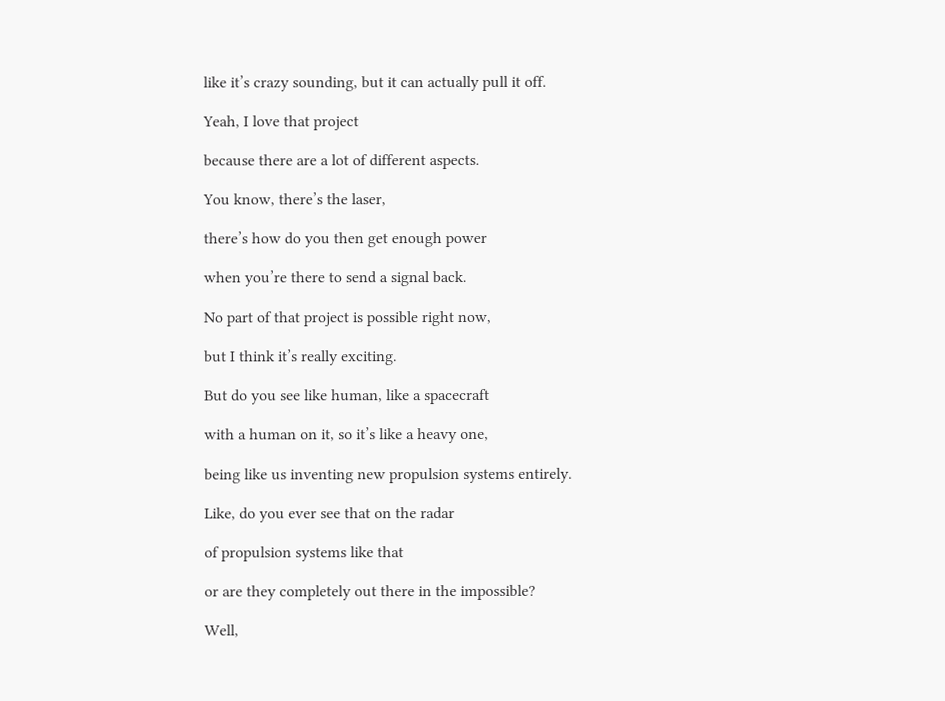like it’s crazy sounding, but it can actually pull it off.

Yeah, I love that project

because there are a lot of different aspects.

You know, there’s the laser,

there’s how do you then get enough power

when you’re there to send a signal back.

No part of that project is possible right now,

but I think it’s really exciting.

But do you see like human, like a spacecraft

with a human on it, so it’s like a heavy one,

being like us inventing new propulsion systems entirely.

Like, do you ever see that on the radar

of propulsion systems like that

or are they completely out there in the impossible?

Well,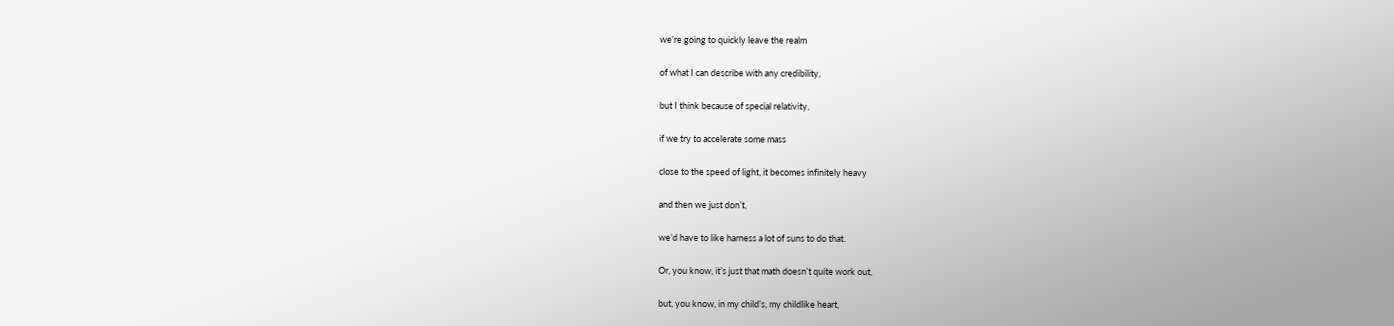we’re going to quickly leave the realm

of what I can describe with any credibility,

but I think because of special relativity,

if we try to accelerate some mass

close to the speed of light, it becomes infinitely heavy

and then we just don’t,

we’d have to like harness a lot of suns to do that.

Or, you know, it’s just that math doesn’t quite work out,

but, you know, in my child’s, my childlike heart,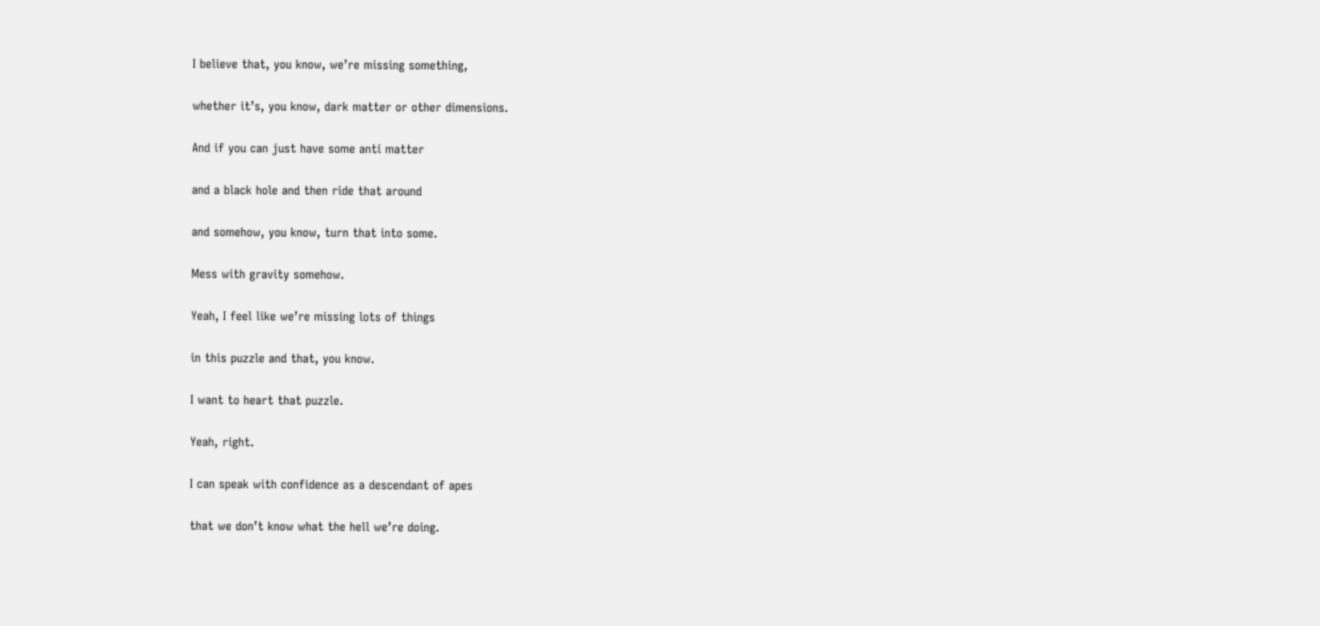I believe that, you know, we’re missing something,

whether it’s, you know, dark matter or other dimensions.

And if you can just have some anti matter

and a black hole and then ride that around

and somehow, you know, turn that into some.

Mess with gravity somehow.

Yeah, I feel like we’re missing lots of things

in this puzzle and that, you know.

I want to heart that puzzle.

Yeah, right.

I can speak with confidence as a descendant of apes

that we don’t know what the hell we’re doing.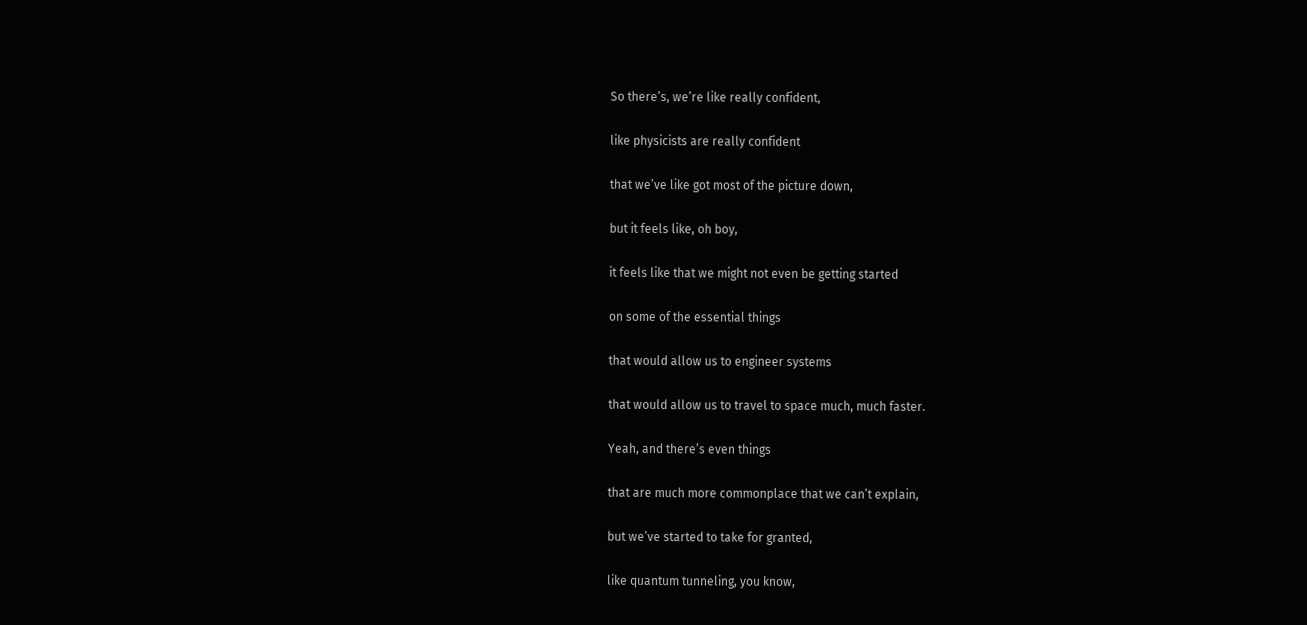So there’s, we’re like really confident,

like physicists are really confident

that we’ve like got most of the picture down,

but it feels like, oh boy,

it feels like that we might not even be getting started

on some of the essential things

that would allow us to engineer systems

that would allow us to travel to space much, much faster.

Yeah, and there’s even things

that are much more commonplace that we can’t explain,

but we’ve started to take for granted,

like quantum tunneling, you know,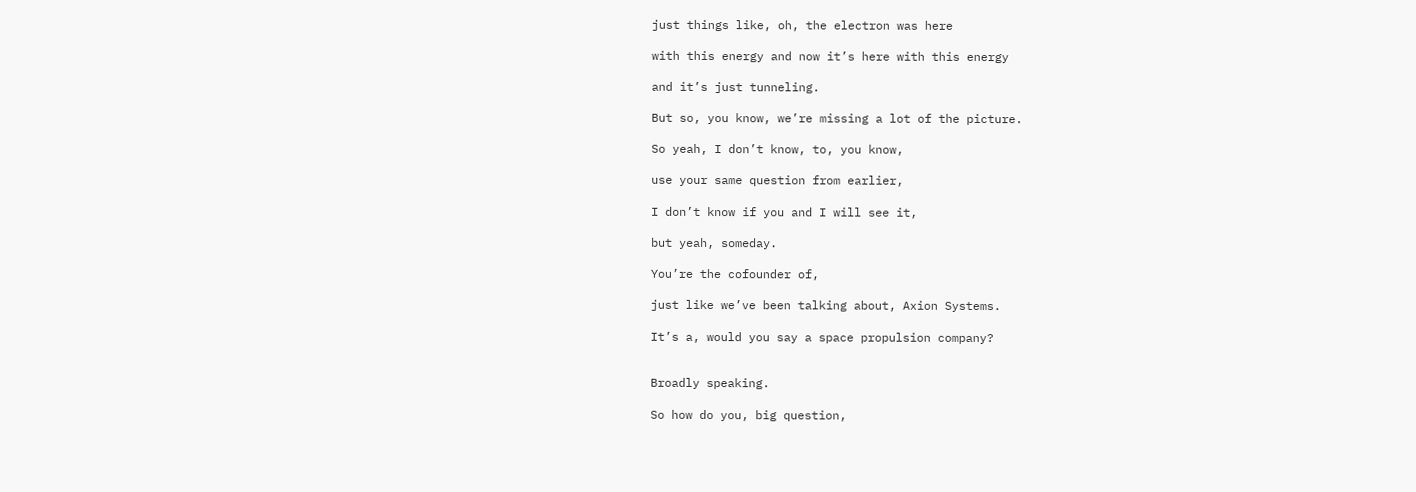just things like, oh, the electron was here

with this energy and now it’s here with this energy

and it’s just tunneling.

But so, you know, we’re missing a lot of the picture.

So yeah, I don’t know, to, you know,

use your same question from earlier,

I don’t know if you and I will see it,

but yeah, someday.

You’re the cofounder of,

just like we’ve been talking about, Axion Systems.

It’s a, would you say a space propulsion company?


Broadly speaking.

So how do you, big question,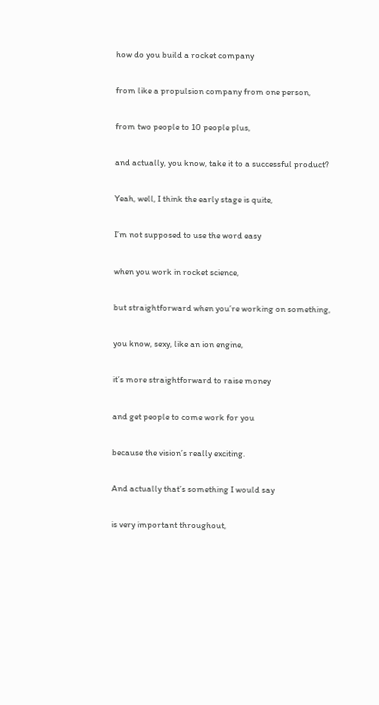how do you build a rocket company

from like a propulsion company from one person,

from two people to 10 people plus,

and actually, you know, take it to a successful product?

Yeah, well, I think the early stage is quite,

I’m not supposed to use the word easy

when you work in rocket science,

but straightforward when you’re working on something,

you know, sexy, like an ion engine,

it’s more straightforward to raise money

and get people to come work for you

because the vision’s really exciting.

And actually that’s something I would say

is very important throughout,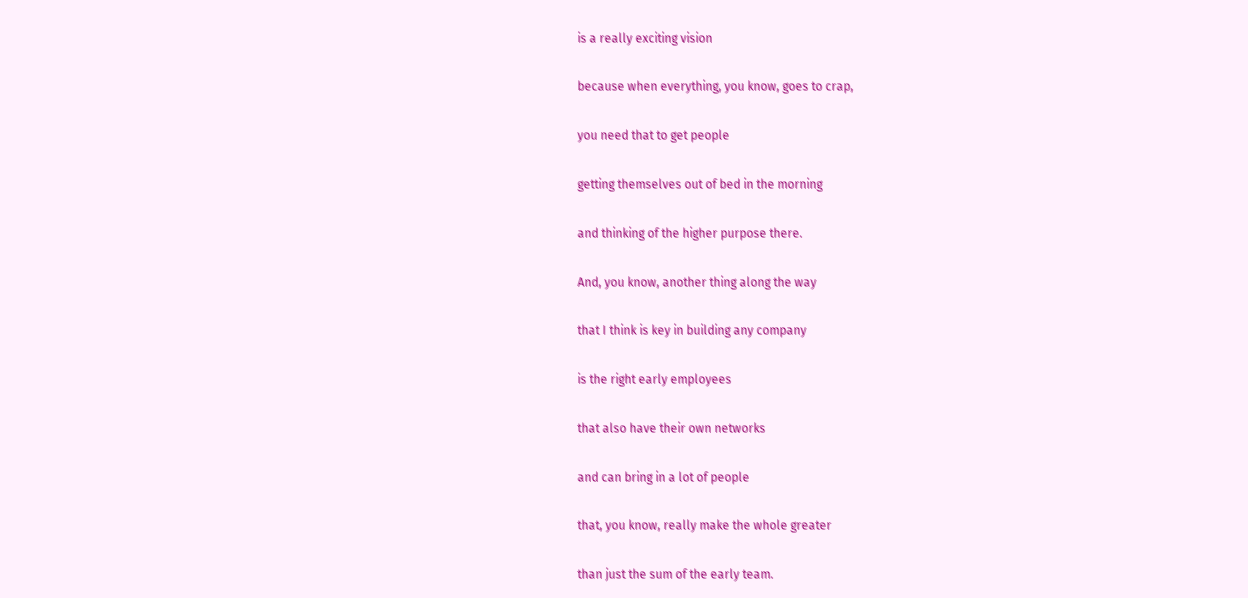is a really exciting vision

because when everything, you know, goes to crap,

you need that to get people

getting themselves out of bed in the morning

and thinking of the higher purpose there.

And, you know, another thing along the way

that I think is key in building any company

is the right early employees

that also have their own networks

and can bring in a lot of people

that, you know, really make the whole greater

than just the sum of the early team.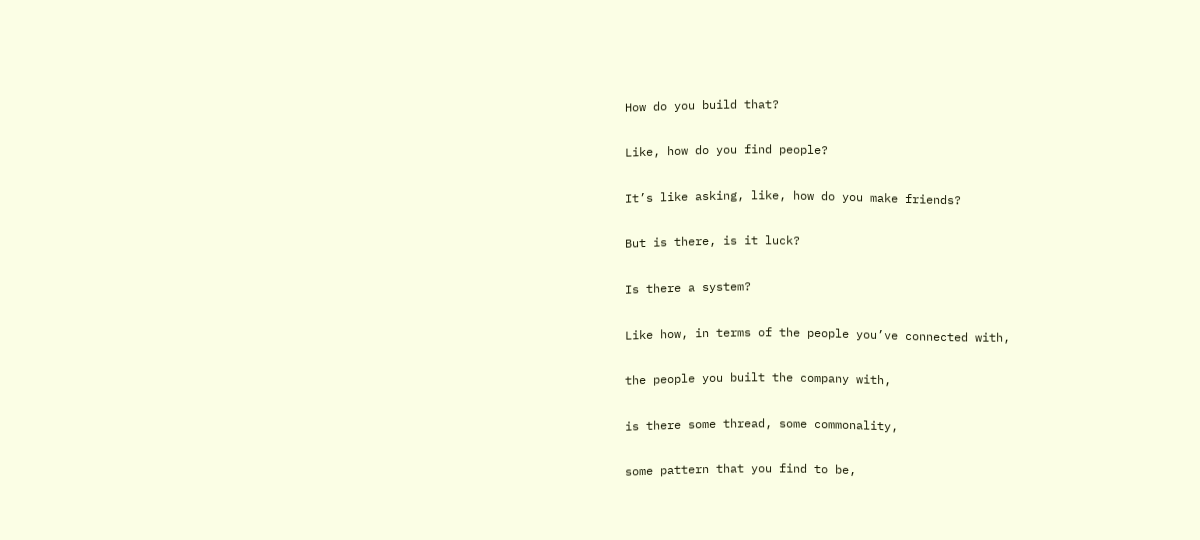How do you build that?

Like, how do you find people?

It’s like asking, like, how do you make friends?

But is there, is it luck?

Is there a system?

Like how, in terms of the people you’ve connected with,

the people you built the company with,

is there some thread, some commonality,

some pattern that you find to be,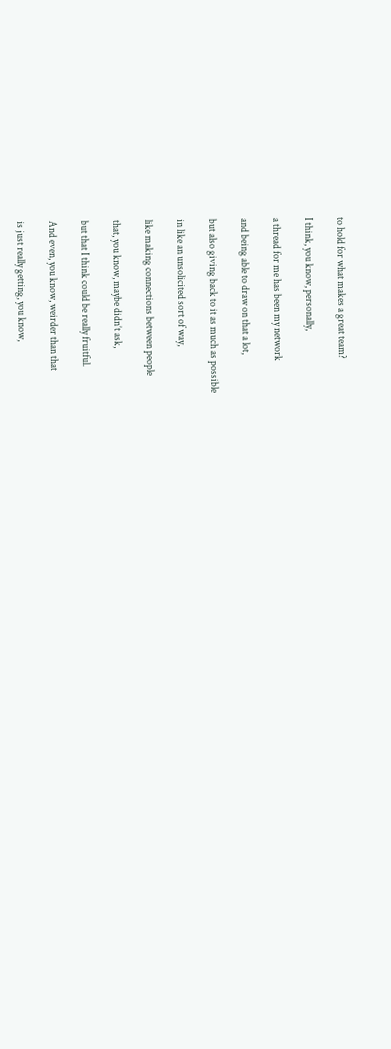to hold for what makes a great team?

I think, you know, personally,

a thread for me has been my network

and being able to draw on that a lot,

but also giving back to it as much as possible

in like an unsolicited sort of way,

like making connections between people

that, you know, maybe didn’t ask,

but that I think could be really fruitful.

And even, you know, weirder than that

is just really getting, you know,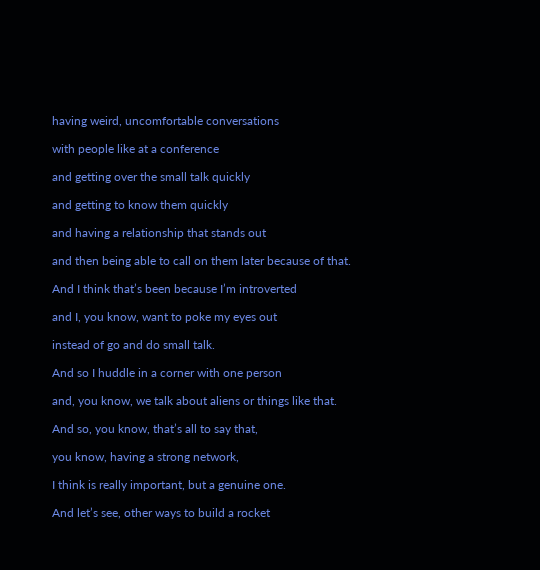having weird, uncomfortable conversations

with people like at a conference

and getting over the small talk quickly

and getting to know them quickly

and having a relationship that stands out

and then being able to call on them later because of that.

And I think that’s been because I’m introverted

and I, you know, want to poke my eyes out

instead of go and do small talk.

And so I huddle in a corner with one person

and, you know, we talk about aliens or things like that.

And so, you know, that’s all to say that,

you know, having a strong network,

I think is really important, but a genuine one.

And let’s see, other ways to build a rocket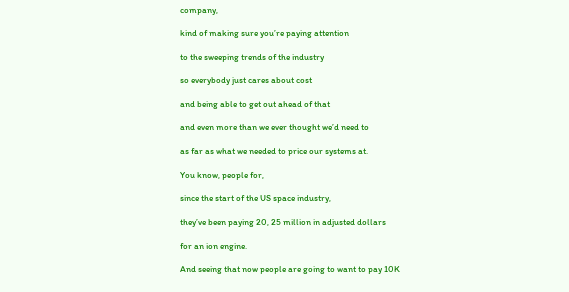company,

kind of making sure you’re paying attention

to the sweeping trends of the industry

so everybody just cares about cost

and being able to get out ahead of that

and even more than we ever thought we’d need to

as far as what we needed to price our systems at.

You know, people for,

since the start of the US space industry,

they’ve been paying 20, 25 million in adjusted dollars

for an ion engine.

And seeing that now people are going to want to pay 10K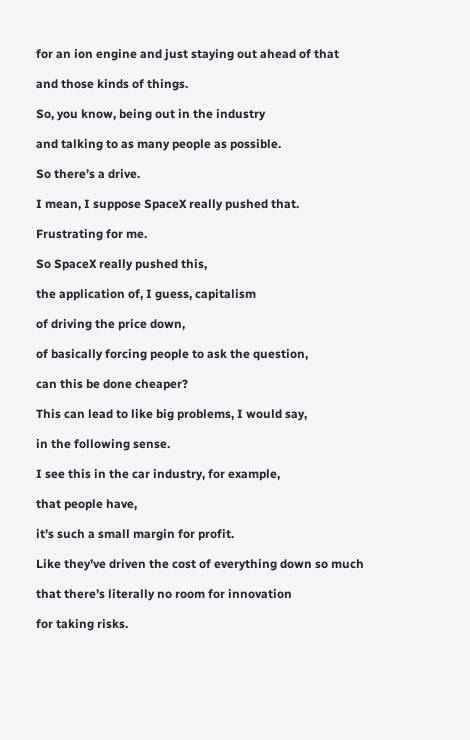for an ion engine and just staying out ahead of that

and those kinds of things.

So, you know, being out in the industry

and talking to as many people as possible.

So there’s a drive.

I mean, I suppose SpaceX really pushed that.

Frustrating for me.

So SpaceX really pushed this,

the application of, I guess, capitalism

of driving the price down,

of basically forcing people to ask the question,

can this be done cheaper?

This can lead to like big problems, I would say,

in the following sense.

I see this in the car industry, for example,

that people have,

it’s such a small margin for profit.

Like they’ve driven the cost of everything down so much

that there’s literally no room for innovation

for taking risks.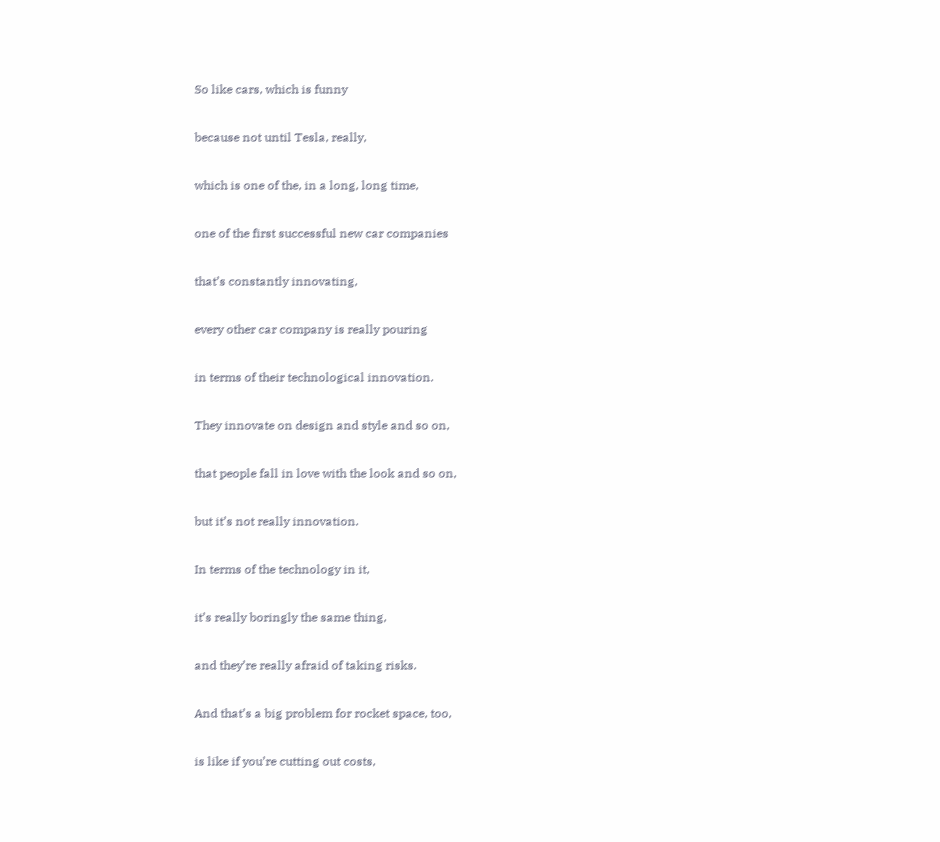So like cars, which is funny

because not until Tesla, really,

which is one of the, in a long, long time,

one of the first successful new car companies

that’s constantly innovating,

every other car company is really pouring

in terms of their technological innovation.

They innovate on design and style and so on,

that people fall in love with the look and so on,

but it’s not really innovation.

In terms of the technology in it,

it’s really boringly the same thing,

and they’re really afraid of taking risks.

And that’s a big problem for rocket space, too,

is like if you’re cutting out costs,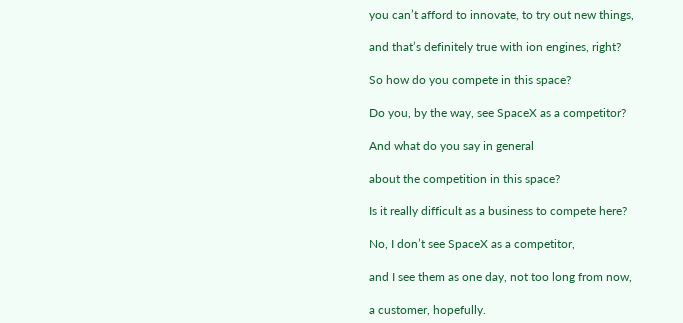you can’t afford to innovate, to try out new things,

and that’s definitely true with ion engines, right?

So how do you compete in this space?

Do you, by the way, see SpaceX as a competitor?

And what do you say in general

about the competition in this space?

Is it really difficult as a business to compete here?

No, I don’t see SpaceX as a competitor,

and I see them as one day, not too long from now,

a customer, hopefully.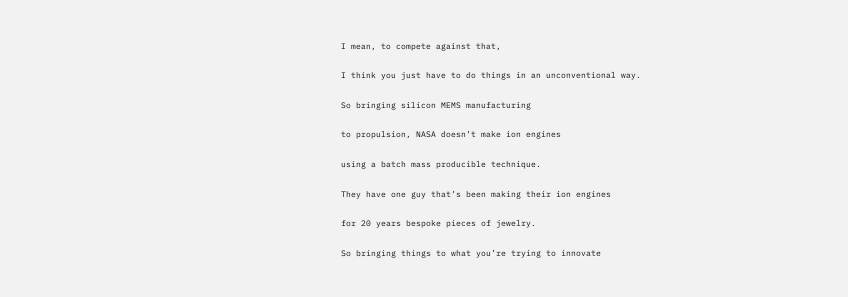I mean, to compete against that,

I think you just have to do things in an unconventional way.

So bringing silicon MEMS manufacturing

to propulsion, NASA doesn’t make ion engines

using a batch mass producible technique.

They have one guy that’s been making their ion engines

for 20 years bespoke pieces of jewelry.

So bringing things to what you’re trying to innovate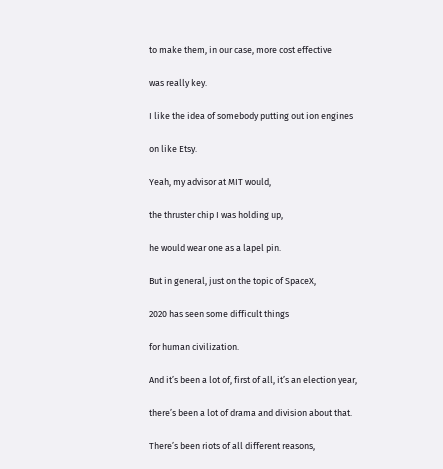to make them, in our case, more cost effective

was really key.

I like the idea of somebody putting out ion engines

on like Etsy.

Yeah, my advisor at MIT would,

the thruster chip I was holding up,

he would wear one as a lapel pin.

But in general, just on the topic of SpaceX,

2020 has seen some difficult things

for human civilization.

And it’s been a lot of, first of all, it’s an election year,

there’s been a lot of drama and division about that.

There’s been riots of all different reasons,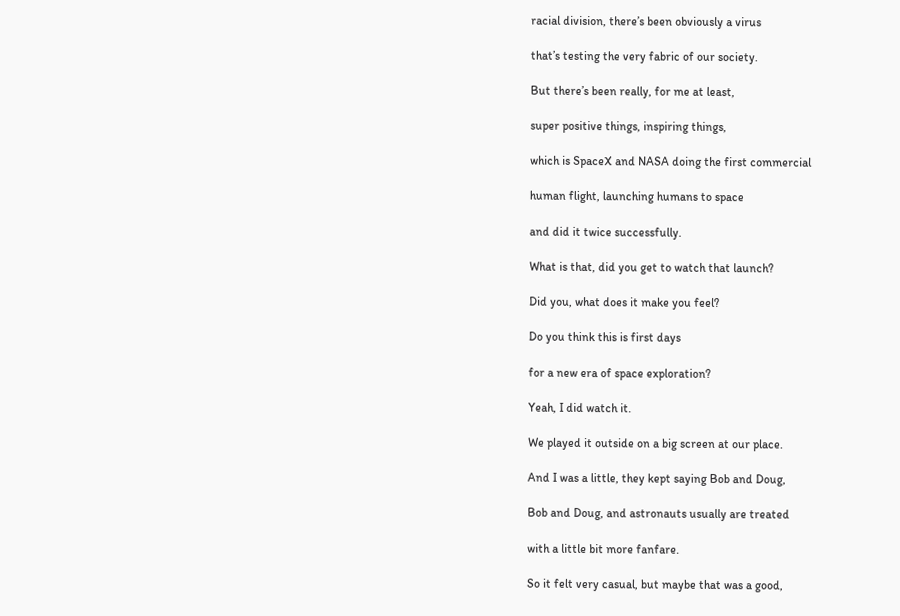racial division, there’s been obviously a virus

that’s testing the very fabric of our society.

But there’s been really, for me at least,

super positive things, inspiring things,

which is SpaceX and NASA doing the first commercial

human flight, launching humans to space

and did it twice successfully.

What is that, did you get to watch that launch?

Did you, what does it make you feel?

Do you think this is first days

for a new era of space exploration?

Yeah, I did watch it.

We played it outside on a big screen at our place.

And I was a little, they kept saying Bob and Doug,

Bob and Doug, and astronauts usually are treated

with a little bit more fanfare.

So it felt very casual, but maybe that was a good,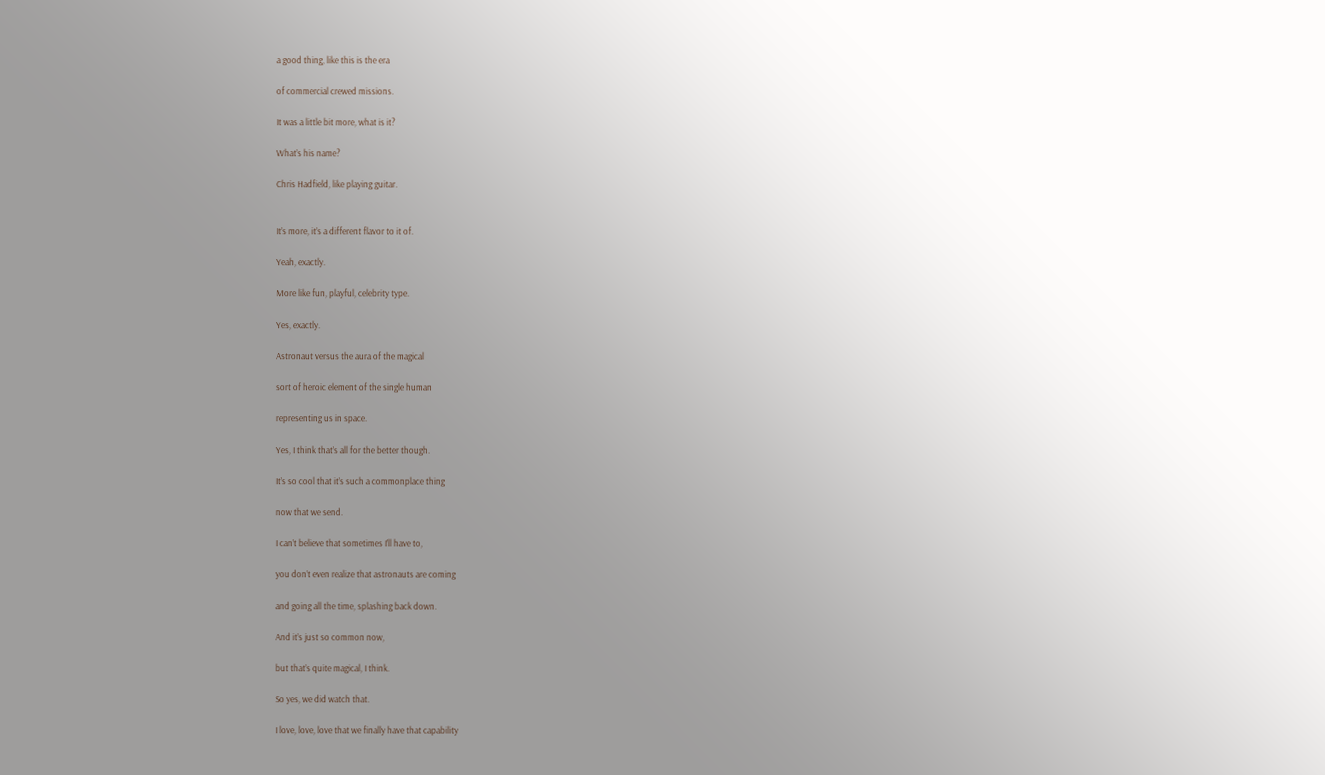a good thing, like this is the era

of commercial crewed missions.

It was a little bit more, what is it?

What’s his name?

Chris Hadfield, like playing guitar.


It’s more, it’s a different flavor to it of.

Yeah, exactly.

More like fun, playful, celebrity type.

Yes, exactly.

Astronaut versus the aura of the magical

sort of heroic element of the single human

representing us in space.

Yes, I think that’s all for the better though.

It’s so cool that it’s such a commonplace thing

now that we send.

I can’t believe that sometimes I’ll have to,

you don’t even realize that astronauts are coming

and going all the time, splashing back down.

And it’s just so common now,

but that’s quite magical, I think.

So yes, we did watch that.

I love, love, love that we finally have that capability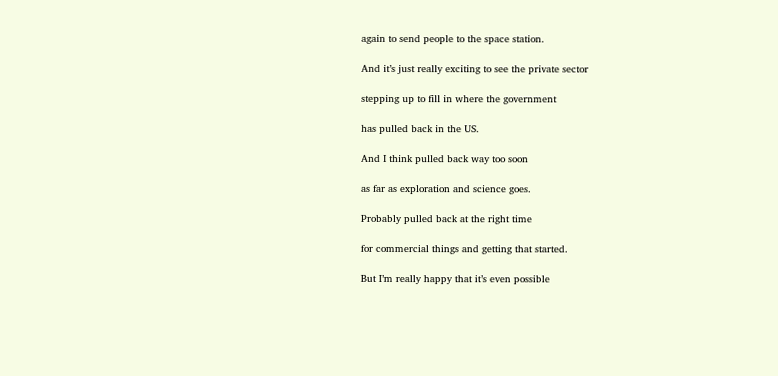again to send people to the space station.

And it’s just really exciting to see the private sector

stepping up to fill in where the government

has pulled back in the US.

And I think pulled back way too soon

as far as exploration and science goes.

Probably pulled back at the right time

for commercial things and getting that started.

But I’m really happy that it’s even possible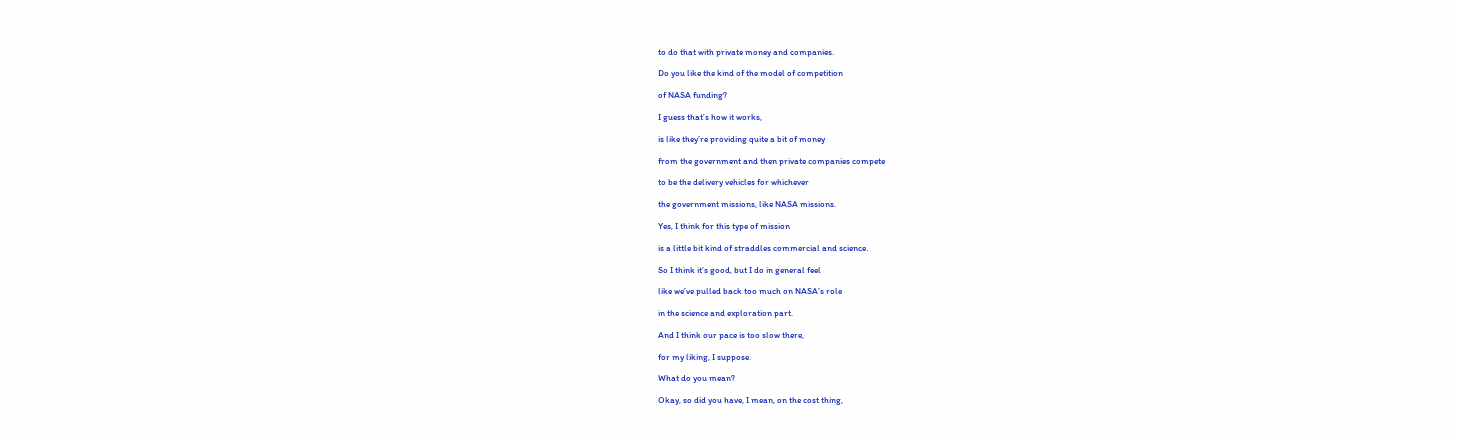to do that with private money and companies.

Do you like the kind of the model of competition

of NASA funding?

I guess that’s how it works,

is like they’re providing quite a bit of money

from the government and then private companies compete

to be the delivery vehicles for whichever

the government missions, like NASA missions.

Yes, I think for this type of mission

is a little bit kind of straddles commercial and science.

So I think it’s good, but I do in general feel

like we’ve pulled back too much on NASA’s role

in the science and exploration part.

And I think our pace is too slow there,

for my liking, I suppose.

What do you mean?

Okay, so did you have, I mean, on the cost thing,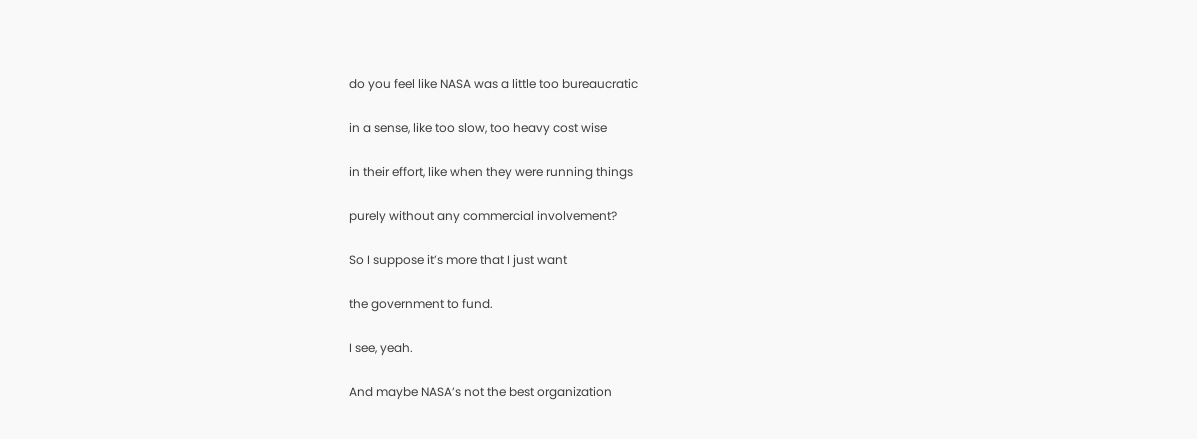do you feel like NASA was a little too bureaucratic

in a sense, like too slow, too heavy cost wise

in their effort, like when they were running things

purely without any commercial involvement?

So I suppose it’s more that I just want

the government to fund.

I see, yeah.

And maybe NASA’s not the best organization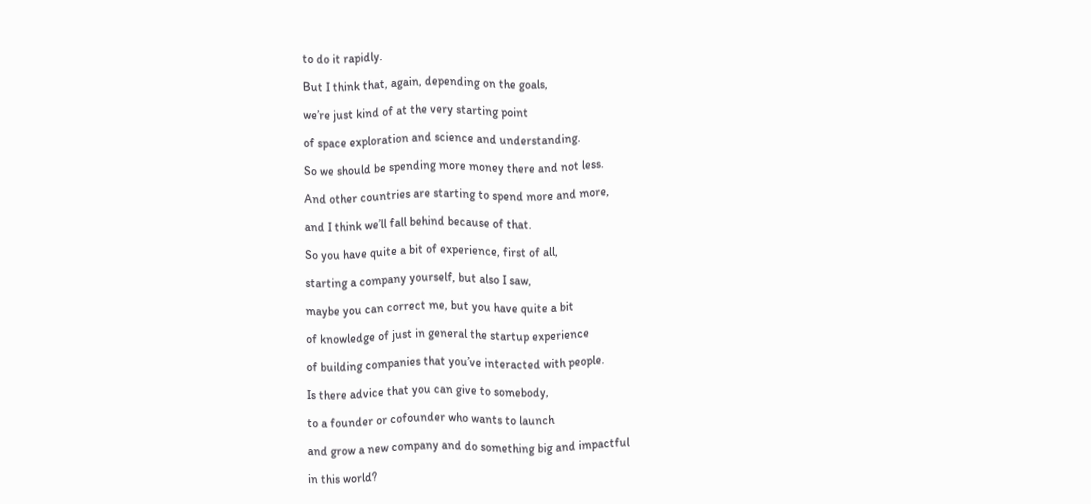to do it rapidly.

But I think that, again, depending on the goals,

we’re just kind of at the very starting point

of space exploration and science and understanding.

So we should be spending more money there and not less.

And other countries are starting to spend more and more,

and I think we’ll fall behind because of that.

So you have quite a bit of experience, first of all,

starting a company yourself, but also I saw,

maybe you can correct me, but you have quite a bit

of knowledge of just in general the startup experience

of building companies that you’ve interacted with people.

Is there advice that you can give to somebody,

to a founder or cofounder who wants to launch

and grow a new company and do something big and impactful

in this world?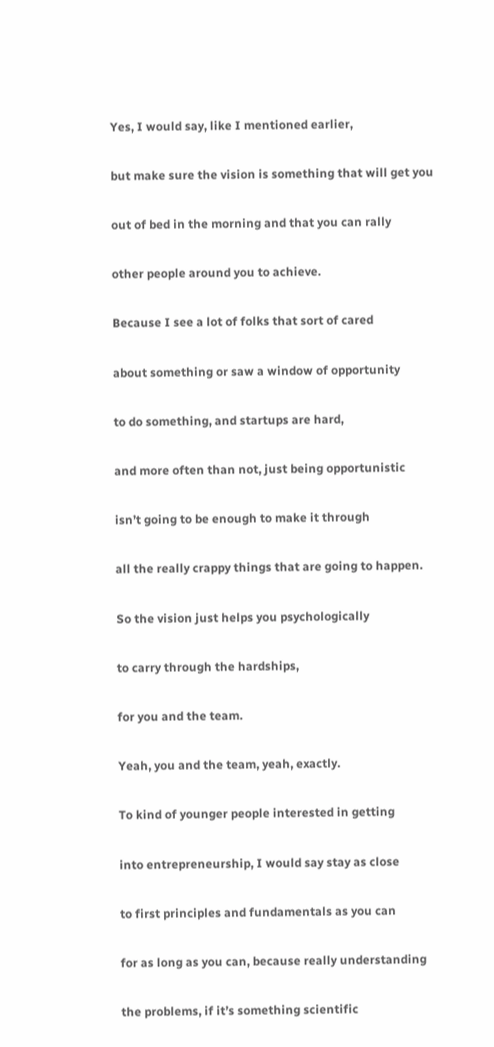Yes, I would say, like I mentioned earlier,

but make sure the vision is something that will get you

out of bed in the morning and that you can rally

other people around you to achieve.

Because I see a lot of folks that sort of cared

about something or saw a window of opportunity

to do something, and startups are hard,

and more often than not, just being opportunistic

isn’t going to be enough to make it through

all the really crappy things that are going to happen.

So the vision just helps you psychologically

to carry through the hardships,

for you and the team.

Yeah, you and the team, yeah, exactly.

To kind of younger people interested in getting

into entrepreneurship, I would say stay as close

to first principles and fundamentals as you can

for as long as you can, because really understanding

the problems, if it’s something scientific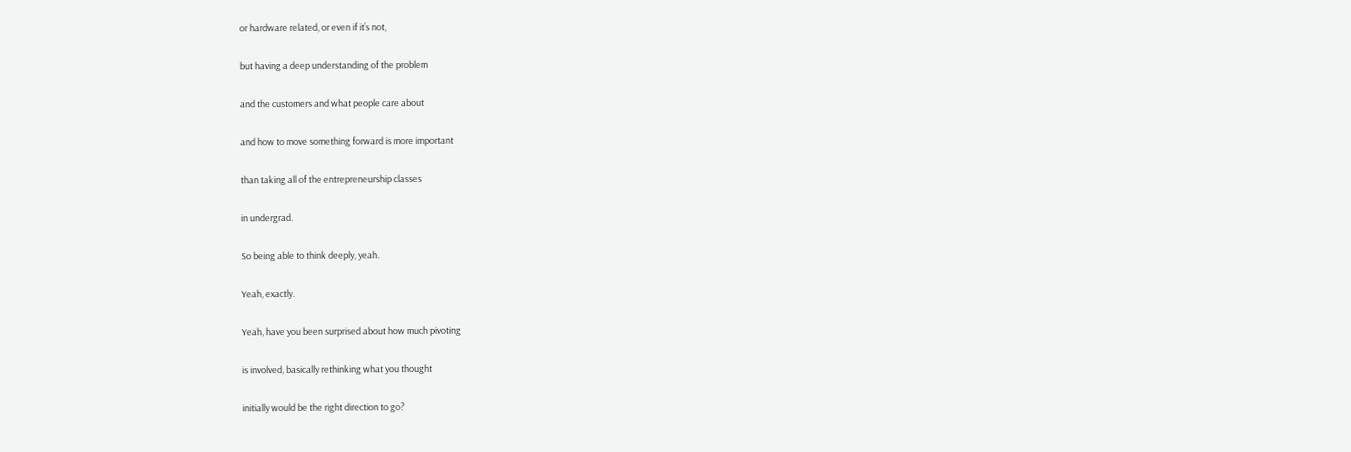or hardware related, or even if it’s not,

but having a deep understanding of the problem

and the customers and what people care about

and how to move something forward is more important

than taking all of the entrepreneurship classes

in undergrad.

So being able to think deeply, yeah.

Yeah, exactly.

Yeah, have you been surprised about how much pivoting

is involved, basically rethinking what you thought

initially would be the right direction to go?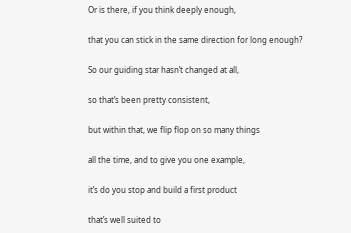Or is there, if you think deeply enough,

that you can stick in the same direction for long enough?

So our guiding star hasn’t changed at all,

so that’s been pretty consistent,

but within that, we flip flop on so many things

all the time, and to give you one example,

it’s do you stop and build a first product

that’s well suited to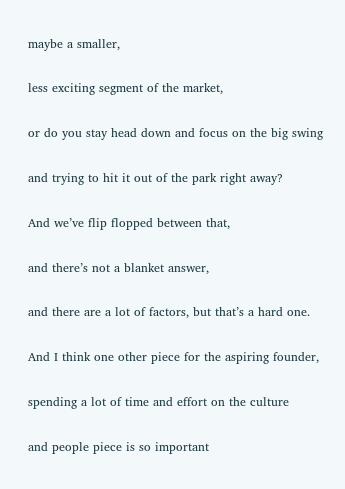maybe a smaller,

less exciting segment of the market,

or do you stay head down and focus on the big swing

and trying to hit it out of the park right away?

And we’ve flip flopped between that,

and there’s not a blanket answer,

and there are a lot of factors, but that’s a hard one.

And I think one other piece for the aspiring founder,

spending a lot of time and effort on the culture

and people piece is so important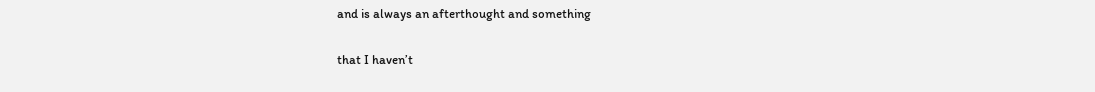and is always an afterthought and something

that I haven’t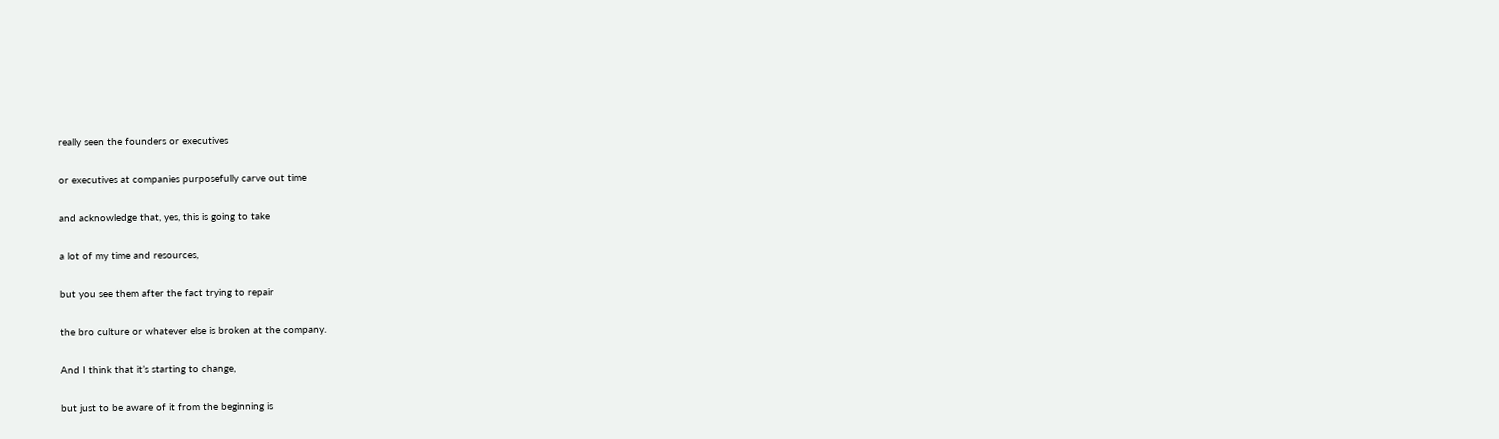really seen the founders or executives

or executives at companies purposefully carve out time

and acknowledge that, yes, this is going to take

a lot of my time and resources,

but you see them after the fact trying to repair

the bro culture or whatever else is broken at the company.

And I think that it’s starting to change,

but just to be aware of it from the beginning is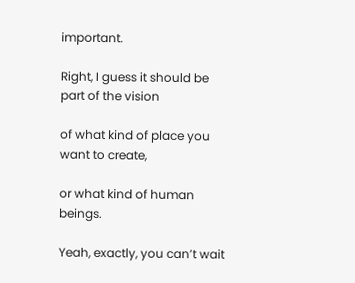important.

Right, I guess it should be part of the vision

of what kind of place you want to create,

or what kind of human beings.

Yeah, exactly, you can’t wait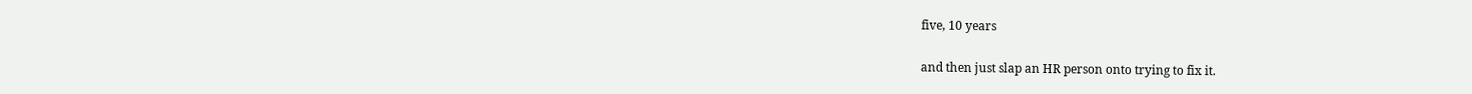five, 10 years

and then just slap an HR person onto trying to fix it.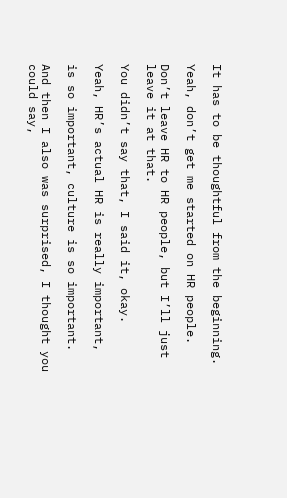It has to be thoughtful from the beginning.

Yeah, don’t get me started on HR people.

Don’t leave HR to HR people, but I’ll just leave it at that.

You didn’t say that, I said it, okay.

Yeah, HR’s actual HR is really important,

is so important, culture is so important.

And then I also was surprised, I thought you could say,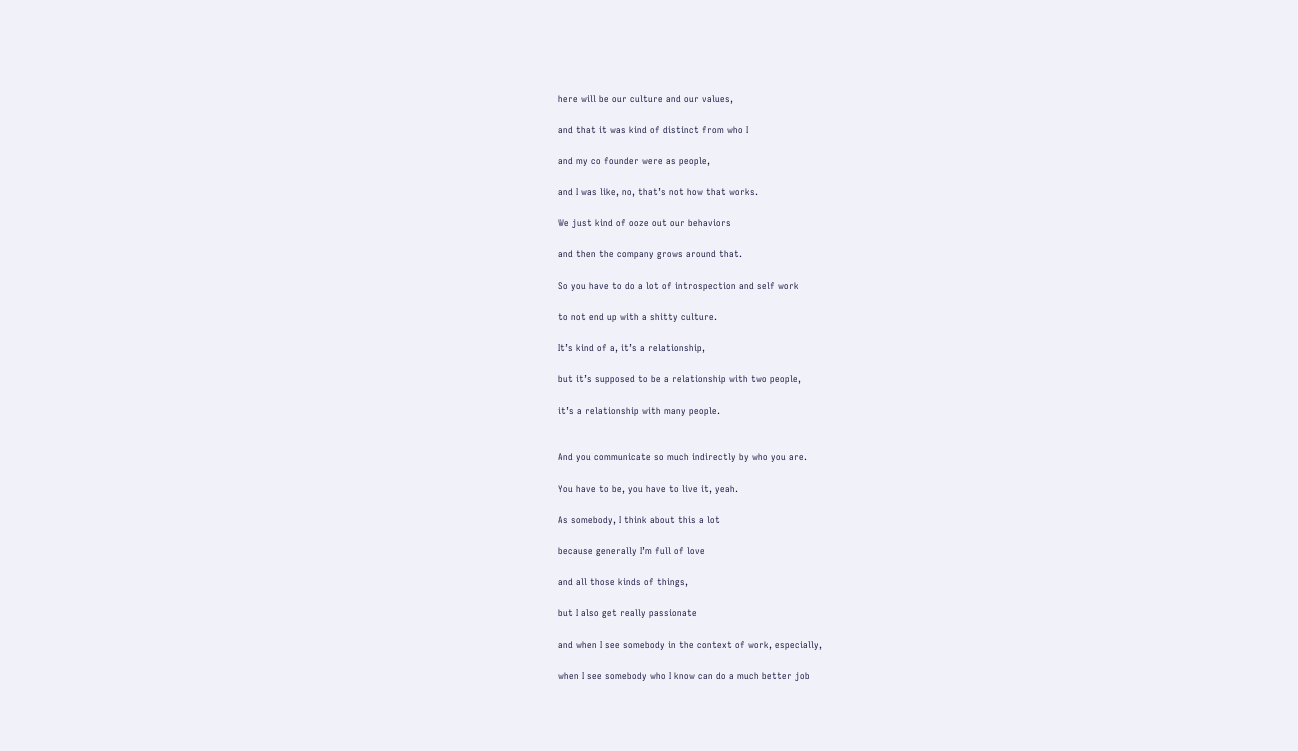here will be our culture and our values,

and that it was kind of distinct from who I

and my co founder were as people,

and I was like, no, that’s not how that works.

We just kind of ooze out our behaviors

and then the company grows around that.

So you have to do a lot of introspection and self work

to not end up with a shitty culture.

It’s kind of a, it’s a relationship,

but it’s supposed to be a relationship with two people,

it’s a relationship with many people.


And you communicate so much indirectly by who you are.

You have to be, you have to live it, yeah.

As somebody, I think about this a lot

because generally I’m full of love

and all those kinds of things,

but I also get really passionate

and when I see somebody in the context of work, especially,

when I see somebody who I know can do a much better job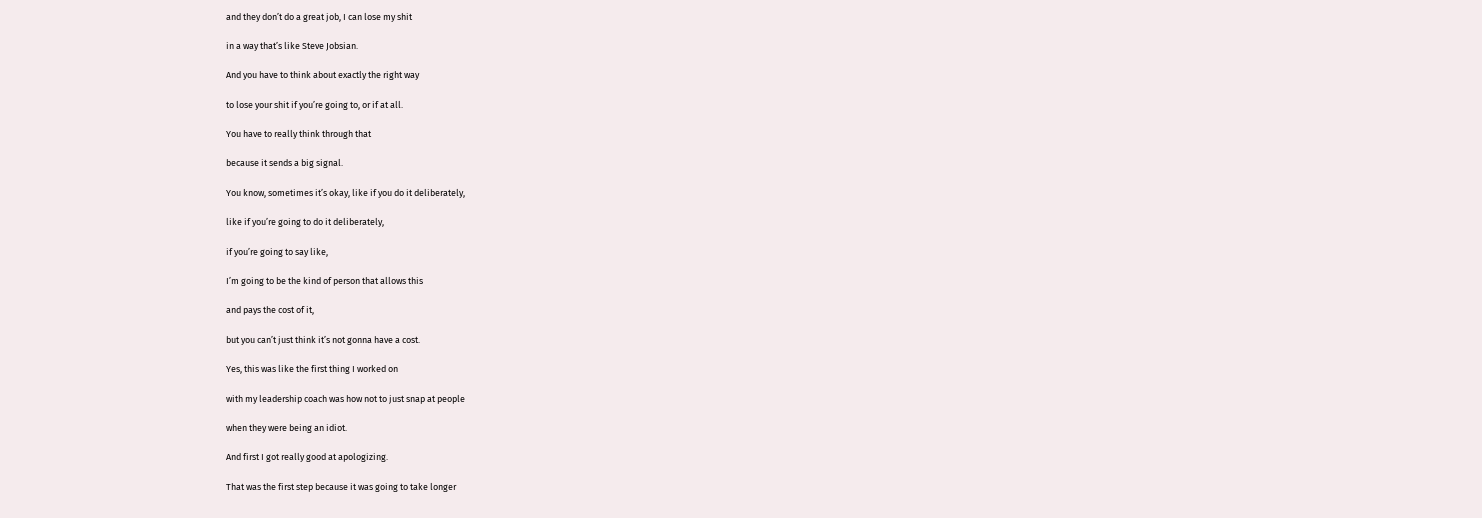and they don’t do a great job, I can lose my shit

in a way that’s like Steve Jobsian.

And you have to think about exactly the right way

to lose your shit if you’re going to, or if at all.

You have to really think through that

because it sends a big signal.

You know, sometimes it’s okay, like if you do it deliberately,

like if you’re going to do it deliberately,

if you’re going to say like,

I’m going to be the kind of person that allows this

and pays the cost of it,

but you can’t just think it’s not gonna have a cost.

Yes, this was like the first thing I worked on

with my leadership coach was how not to just snap at people

when they were being an idiot.

And first I got really good at apologizing.

That was the first step because it was going to take longer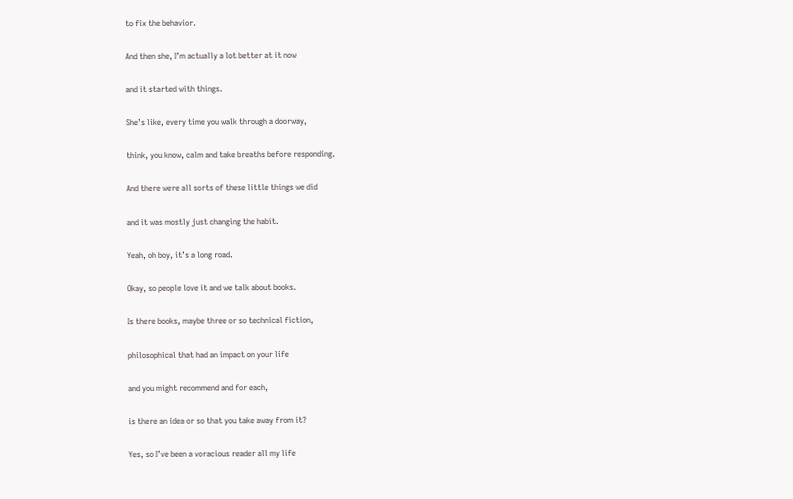to fix the behavior.

And then she, I’m actually a lot better at it now

and it started with things.

She’s like, every time you walk through a doorway,

think, you know, calm and take breaths before responding.

And there were all sorts of these little things we did

and it was mostly just changing the habit.

Yeah, oh boy, it’s a long road.

Okay, so people love it and we talk about books.

Is there books, maybe three or so technical fiction,

philosophical that had an impact on your life

and you might recommend and for each,

is there an idea or so that you take away from it?

Yes, so I’ve been a voracious reader all my life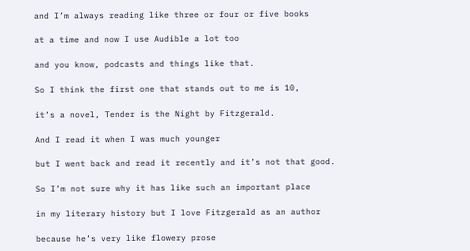and I’m always reading like three or four or five books

at a time and now I use Audible a lot too

and you know, podcasts and things like that.

So I think the first one that stands out to me is 10,

it’s a novel, Tender is the Night by Fitzgerald.

And I read it when I was much younger

but I went back and read it recently and it’s not that good.

So I’m not sure why it has like such an important place

in my literary history but I love Fitzgerald as an author

because he’s very like flowery prose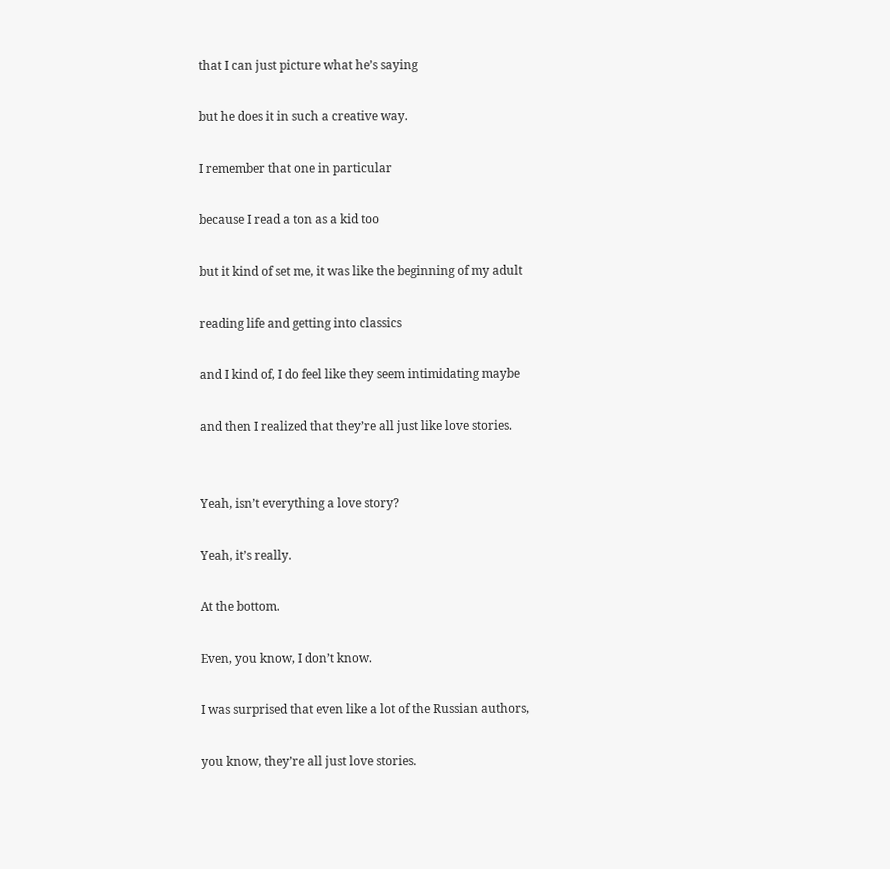that I can just picture what he’s saying

but he does it in such a creative way.

I remember that one in particular

because I read a ton as a kid too

but it kind of set me, it was like the beginning of my adult

reading life and getting into classics

and I kind of, I do feel like they seem intimidating maybe

and then I realized that they’re all just like love stories.


Yeah, isn’t everything a love story?

Yeah, it’s really.

At the bottom.

Even, you know, I don’t know.

I was surprised that even like a lot of the Russian authors,

you know, they’re all just love stories.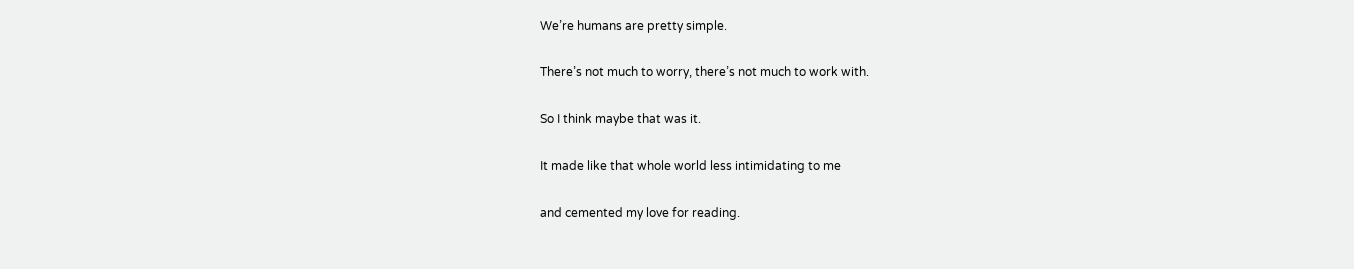We’re humans are pretty simple.

There’s not much to worry, there’s not much to work with.

So I think maybe that was it.

It made like that whole world less intimidating to me

and cemented my love for reading.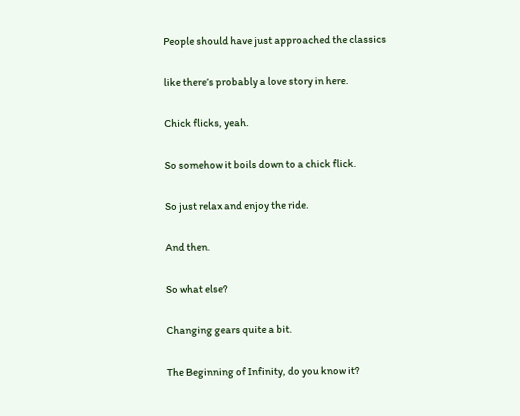People should have just approached the classics

like there’s probably a love story in here.

Chick flicks, yeah.

So somehow it boils down to a chick flick.

So just relax and enjoy the ride.

And then.

So what else?

Changing gears quite a bit.

The Beginning of Infinity, do you know it?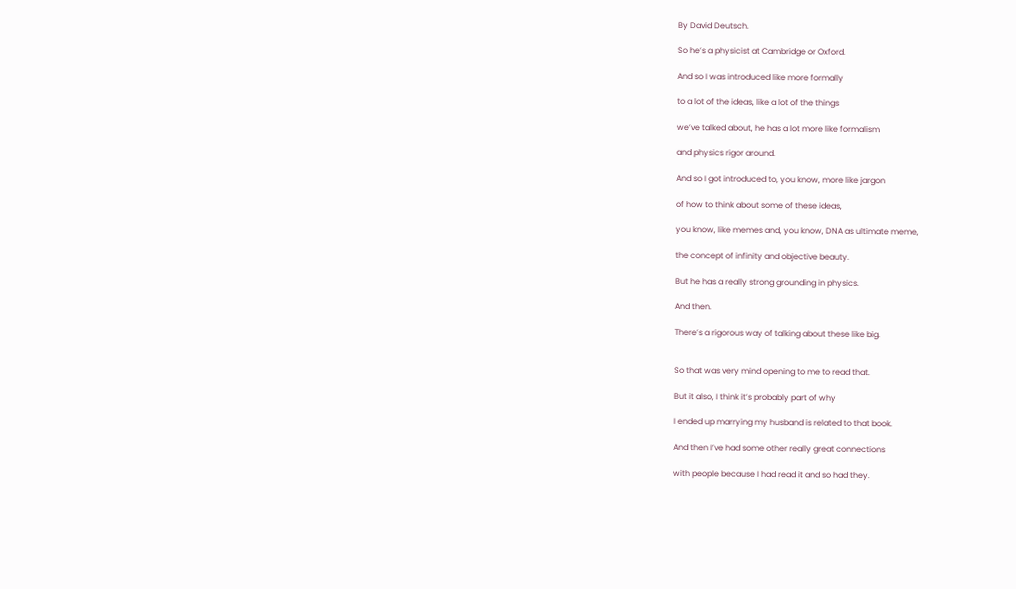By David Deutsch.

So he’s a physicist at Cambridge or Oxford.

And so I was introduced like more formally

to a lot of the ideas, like a lot of the things

we’ve talked about, he has a lot more like formalism

and physics rigor around.

And so I got introduced to, you know, more like jargon

of how to think about some of these ideas,

you know, like memes and, you know, DNA as ultimate meme,

the concept of infinity and objective beauty.

But he has a really strong grounding in physics.

And then.

There’s a rigorous way of talking about these like big.


So that was very mind opening to me to read that.

But it also, I think it’s probably part of why

I ended up marrying my husband is related to that book.

And then I’ve had some other really great connections

with people because I had read it and so had they.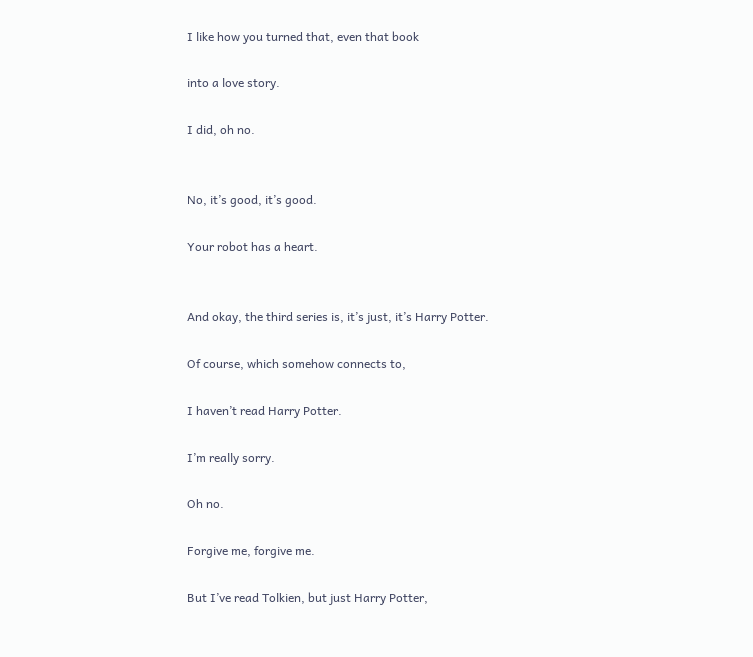I like how you turned that, even that book

into a love story.

I did, oh no.


No, it’s good, it’s good.

Your robot has a heart.


And okay, the third series is, it’s just, it’s Harry Potter.

Of course, which somehow connects to,

I haven’t read Harry Potter.

I’m really sorry.

Oh no.

Forgive me, forgive me.

But I’ve read Tolkien, but just Harry Potter,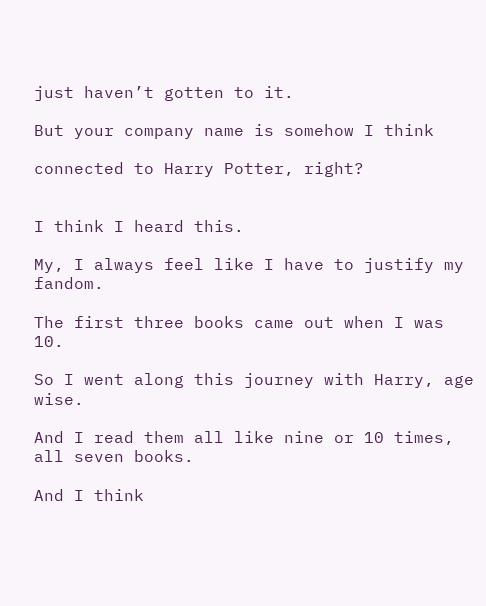just haven’t gotten to it.

But your company name is somehow I think

connected to Harry Potter, right?


I think I heard this.

My, I always feel like I have to justify my fandom.

The first three books came out when I was 10.

So I went along this journey with Harry, age wise.

And I read them all like nine or 10 times, all seven books.

And I think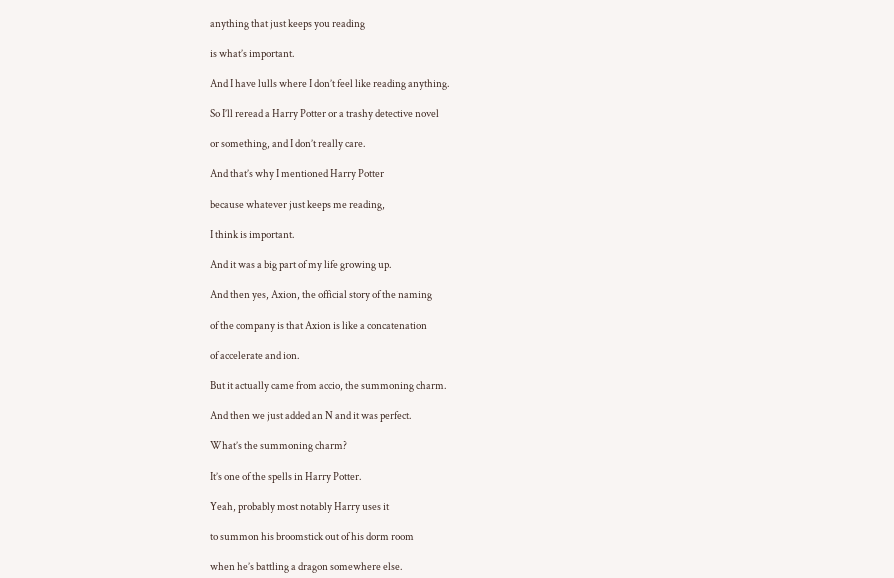anything that just keeps you reading

is what’s important.

And I have lulls where I don’t feel like reading anything.

So I’ll reread a Harry Potter or a trashy detective novel

or something, and I don’t really care.

And that’s why I mentioned Harry Potter

because whatever just keeps me reading,

I think is important.

And it was a big part of my life growing up.

And then yes, Axion, the official story of the naming

of the company is that Axion is like a concatenation

of accelerate and ion.

But it actually came from accio, the summoning charm.

And then we just added an N and it was perfect.

What’s the summoning charm?

It’s one of the spells in Harry Potter.

Yeah, probably most notably Harry uses it

to summon his broomstick out of his dorm room

when he’s battling a dragon somewhere else.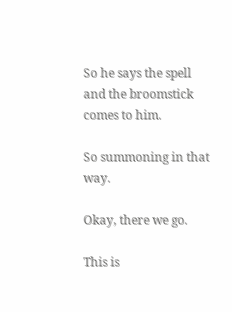So he says the spell and the broomstick comes to him.

So summoning in that way.

Okay, there we go.

This is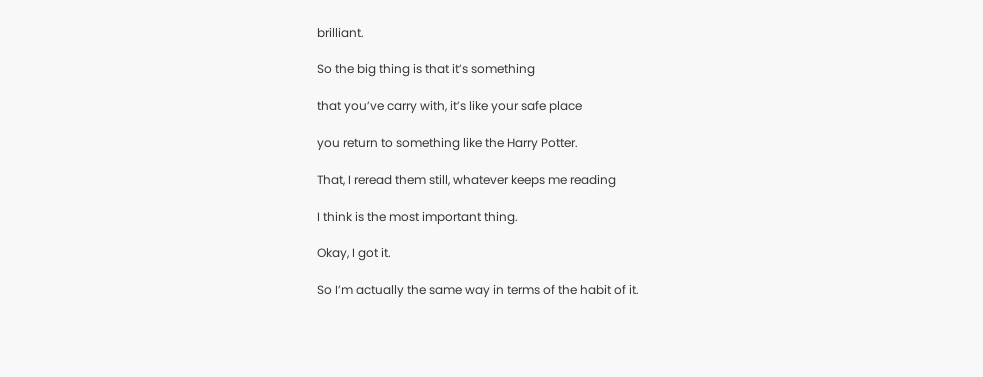brilliant.

So the big thing is that it’s something

that you’ve carry with, it’s like your safe place

you return to something like the Harry Potter.

That, I reread them still, whatever keeps me reading

I think is the most important thing.

Okay, I got it.

So I’m actually the same way in terms of the habit of it.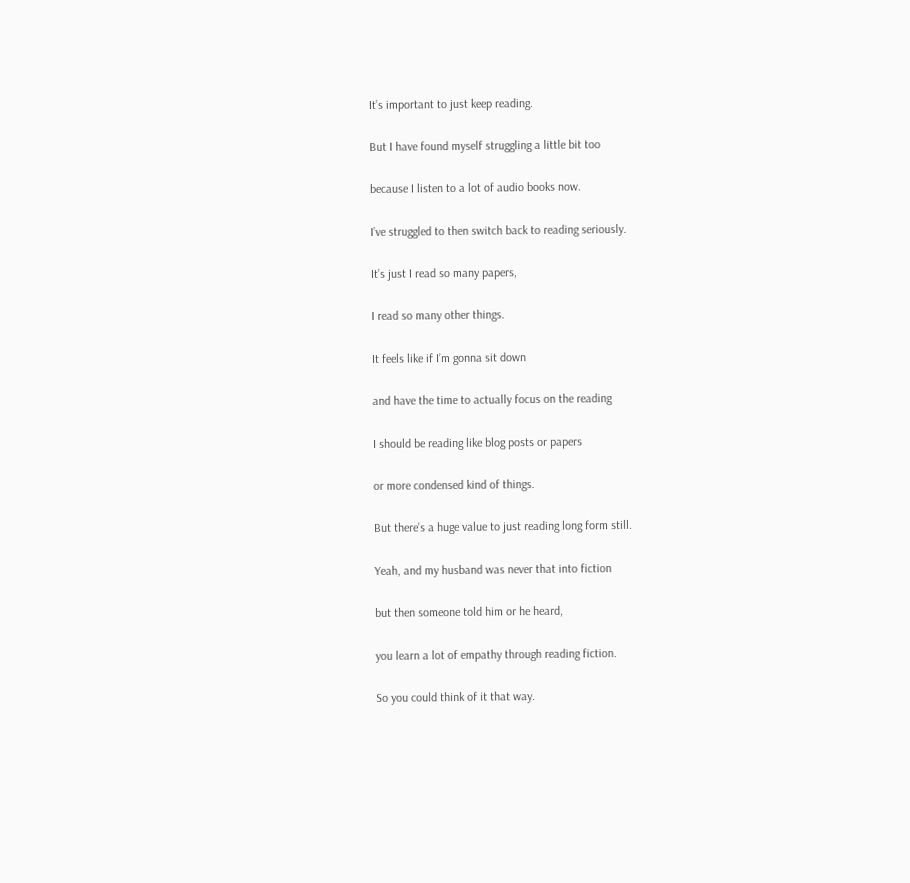It’s important to just keep reading.

But I have found myself struggling a little bit too

because I listen to a lot of audio books now.

I’ve struggled to then switch back to reading seriously.

It’s just I read so many papers,

I read so many other things.

It feels like if I’m gonna sit down

and have the time to actually focus on the reading

I should be reading like blog posts or papers

or more condensed kind of things.

But there’s a huge value to just reading long form still.

Yeah, and my husband was never that into fiction

but then someone told him or he heard,

you learn a lot of empathy through reading fiction.

So you could think of it that way.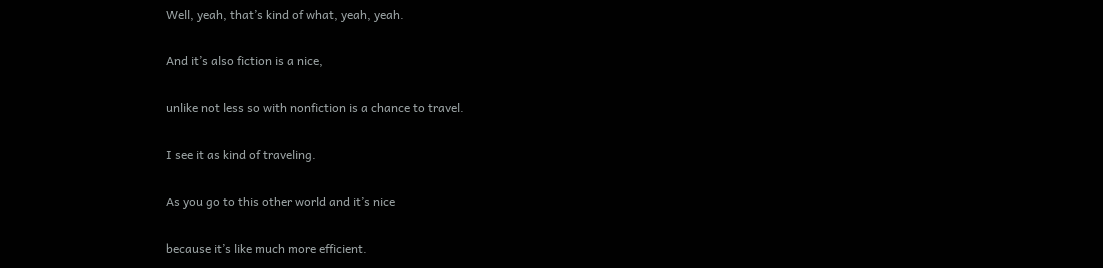Well, yeah, that’s kind of what, yeah, yeah.

And it’s also fiction is a nice,

unlike not less so with nonfiction is a chance to travel.

I see it as kind of traveling.

As you go to this other world and it’s nice

because it’s like much more efficient.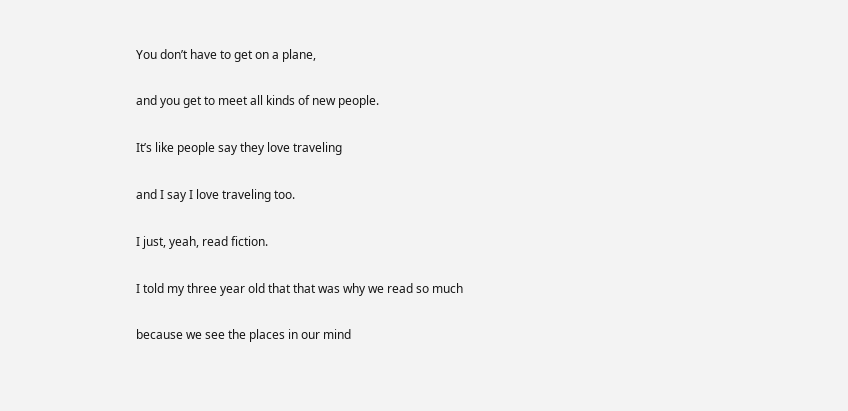You don’t have to get on a plane,

and you get to meet all kinds of new people.

It’s like people say they love traveling

and I say I love traveling too.

I just, yeah, read fiction.

I told my three year old that that was why we read so much

because we see the places in our mind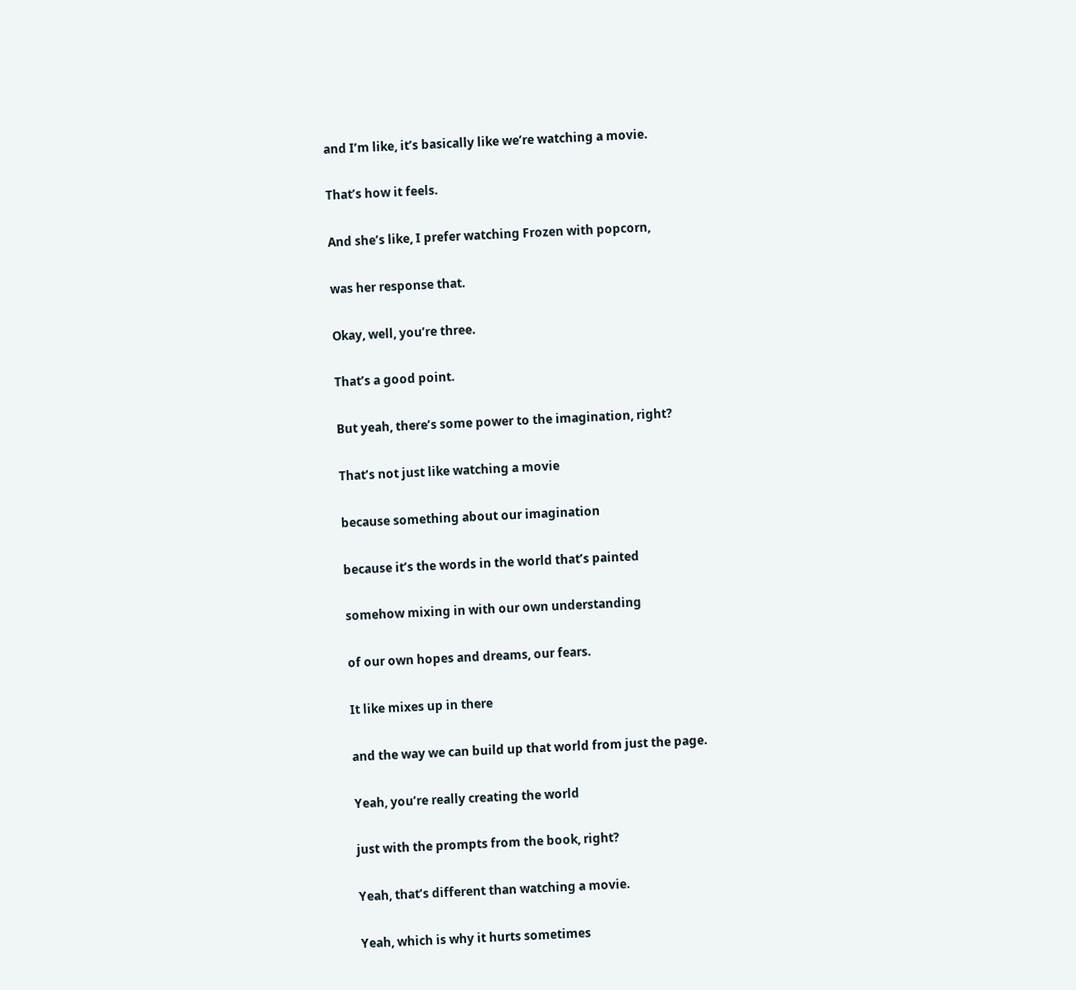and I’m like, it’s basically like we’re watching a movie.

That’s how it feels.

And she’s like, I prefer watching Frozen with popcorn,

was her response that.

Okay, well, you’re three.

That’s a good point.

But yeah, there’s some power to the imagination, right?

That’s not just like watching a movie

because something about our imagination

because it’s the words in the world that’s painted

somehow mixing in with our own understanding

of our own hopes and dreams, our fears.

It like mixes up in there

and the way we can build up that world from just the page.

Yeah, you’re really creating the world

just with the prompts from the book, right?

Yeah, that’s different than watching a movie.

Yeah, which is why it hurts sometimes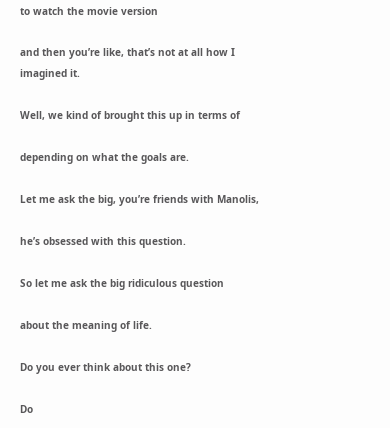to watch the movie version

and then you’re like, that’s not at all how I imagined it.

Well, we kind of brought this up in terms of

depending on what the goals are.

Let me ask the big, you’re friends with Manolis,

he’s obsessed with this question.

So let me ask the big ridiculous question

about the meaning of life.

Do you ever think about this one?

Do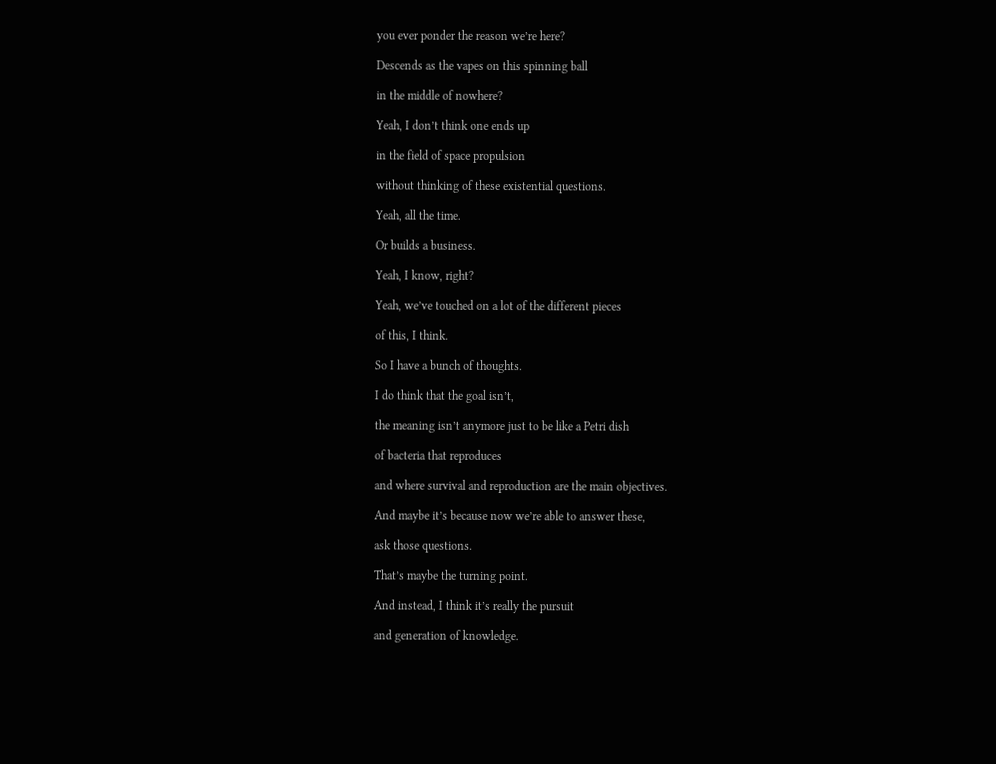you ever ponder the reason we’re here?

Descends as the vapes on this spinning ball

in the middle of nowhere?

Yeah, I don’t think one ends up

in the field of space propulsion

without thinking of these existential questions.

Yeah, all the time.

Or builds a business.

Yeah, I know, right?

Yeah, we’ve touched on a lot of the different pieces

of this, I think.

So I have a bunch of thoughts.

I do think that the goal isn’t,

the meaning isn’t anymore just to be like a Petri dish

of bacteria that reproduces

and where survival and reproduction are the main objectives.

And maybe it’s because now we’re able to answer these,

ask those questions.

That’s maybe the turning point.

And instead, I think it’s really the pursuit

and generation of knowledge.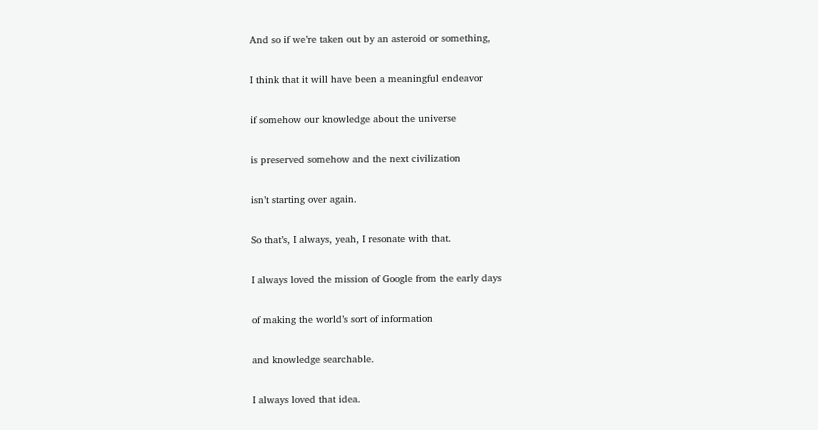And so if we’re taken out by an asteroid or something,

I think that it will have been a meaningful endeavor

if somehow our knowledge about the universe

is preserved somehow and the next civilization

isn’t starting over again.

So that’s, I always, yeah, I resonate with that.

I always loved the mission of Google from the early days

of making the world’s sort of information

and knowledge searchable.

I always loved that idea.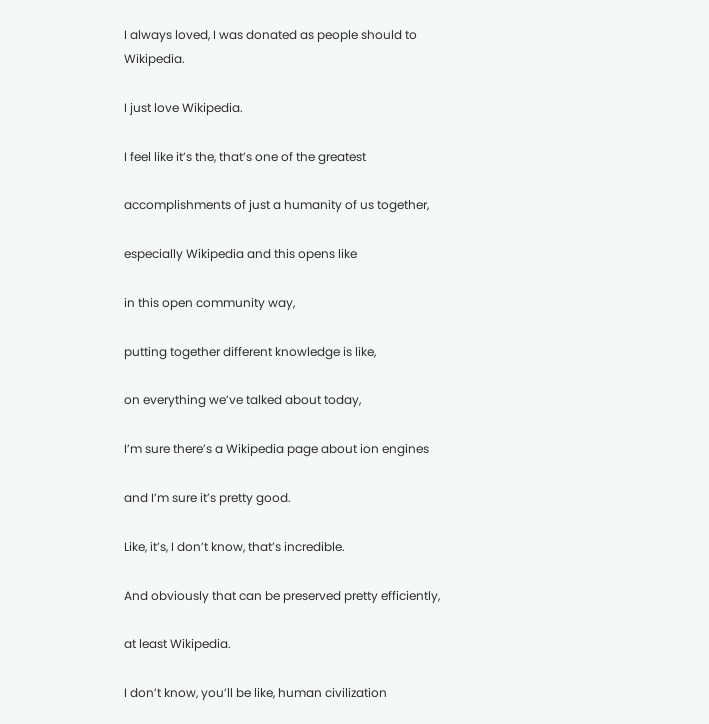I always loved, I was donated as people should to Wikipedia.

I just love Wikipedia.

I feel like it’s the, that’s one of the greatest

accomplishments of just a humanity of us together,

especially Wikipedia and this opens like

in this open community way,

putting together different knowledge is like,

on everything we’ve talked about today,

I’m sure there’s a Wikipedia page about ion engines

and I’m sure it’s pretty good.

Like, it’s, I don’t know, that’s incredible.

And obviously that can be preserved pretty efficiently,

at least Wikipedia.

I don’t know, you’ll be like, human civilization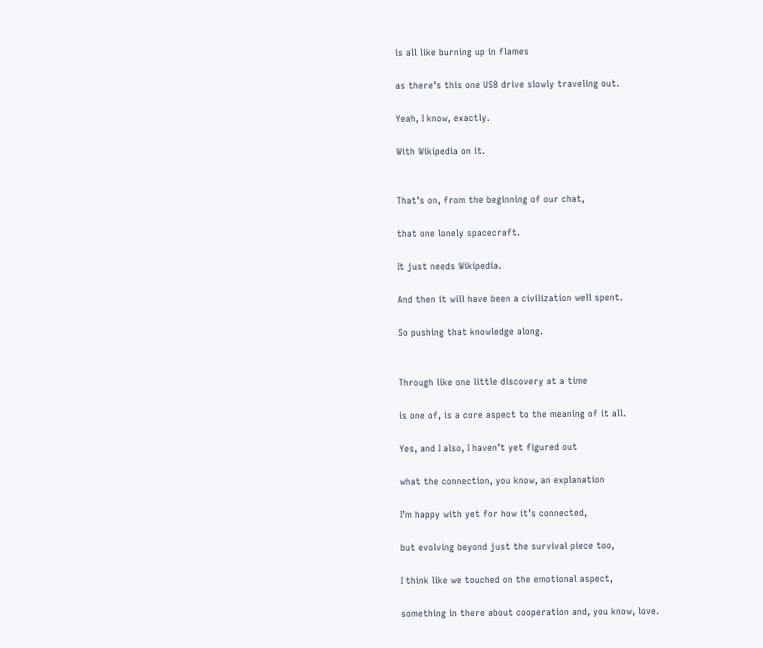is all like burning up in flames

as there’s this one USB drive slowly traveling out.

Yeah, I know, exactly.

With Wikipedia on it.


That’s on, from the beginning of our chat,

that one lonely spacecraft.

It just needs Wikipedia.

And then it will have been a civilization well spent.

So pushing that knowledge along.


Through like one little discovery at a time

is one of, is a core aspect to the meaning of it all.

Yes, and I also, I haven’t yet figured out

what the connection, you know, an explanation

I’m happy with yet for how it’s connected,

but evolving beyond just the survival piece too,

I think like we touched on the emotional aspect,

something in there about cooperation and, you know, love.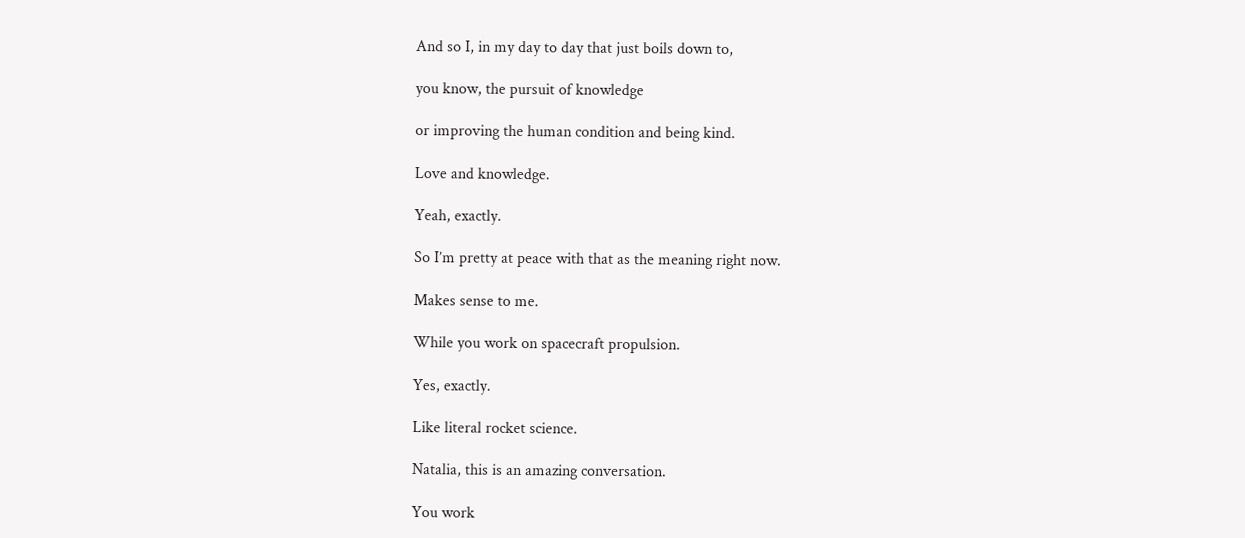And so I, in my day to day that just boils down to,

you know, the pursuit of knowledge

or improving the human condition and being kind.

Love and knowledge.

Yeah, exactly.

So I’m pretty at peace with that as the meaning right now.

Makes sense to me.

While you work on spacecraft propulsion.

Yes, exactly.

Like literal rocket science.

Natalia, this is an amazing conversation.

You work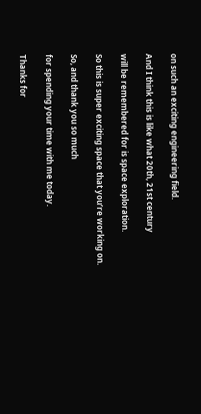on such an exciting engineering field.

And I think this is like what 20th, 21st century

will be remembered for is space exploration.

So this is super exciting space that you’re working on.

So, and thank you so much

for spending your time with me today.

Thanks for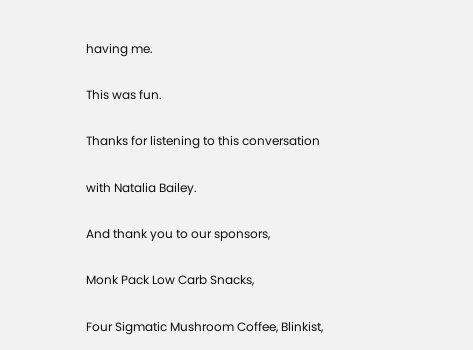having me.

This was fun.

Thanks for listening to this conversation

with Natalia Bailey.

And thank you to our sponsors,

Monk Pack Low Carb Snacks,

Four Sigmatic Mushroom Coffee, Blinkist,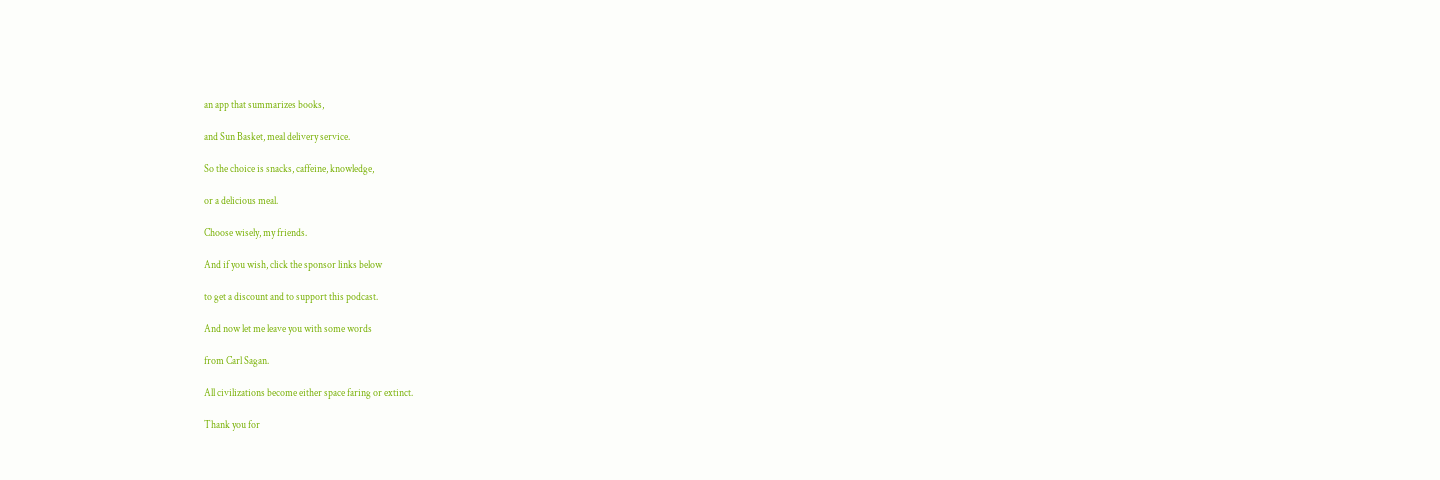an app that summarizes books,

and Sun Basket, meal delivery service.

So the choice is snacks, caffeine, knowledge,

or a delicious meal.

Choose wisely, my friends.

And if you wish, click the sponsor links below

to get a discount and to support this podcast.

And now let me leave you with some words

from Carl Sagan.

All civilizations become either space faring or extinct.

Thank you for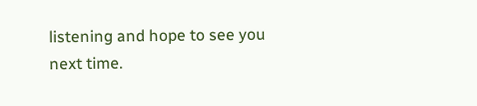listening and hope to see you next time.